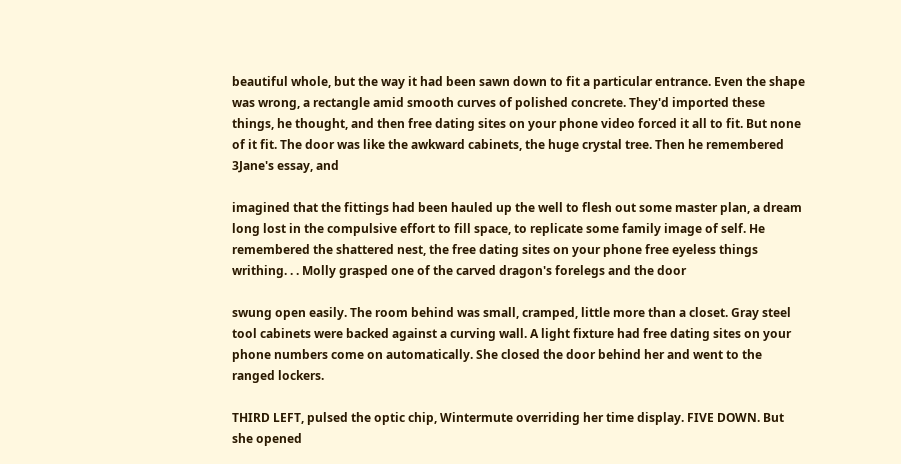beautiful whole, but the way it had been sawn down to fit a particular entrance. Even the shape was wrong, a rectangle amid smooth curves of polished concrete. They'd imported these things, he thought, and then free dating sites on your phone video forced it all to fit. But none of it fit. The door was like the awkward cabinets, the huge crystal tree. Then he remembered 3Jane's essay, and

imagined that the fittings had been hauled up the well to flesh out some master plan, a dream long lost in the compulsive effort to fill space, to replicate some family image of self. He remembered the shattered nest, the free dating sites on your phone free eyeless things writhing. . . Molly grasped one of the carved dragon's forelegs and the door

swung open easily. The room behind was small, cramped, little more than a closet. Gray steel tool cabinets were backed against a curving wall. A light fixture had free dating sites on your phone numbers come on automatically. She closed the door behind her and went to the ranged lockers.

THIRD LEFT, pulsed the optic chip, Wintermute overriding her time display. FIVE DOWN. But she opened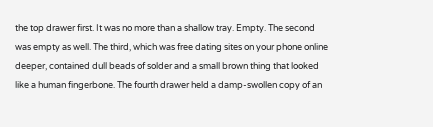the top drawer first. It was no more than a shallow tray. Empty. The second was empty as well. The third, which was free dating sites on your phone online deeper, contained dull beads of solder and a small brown thing that looked like a human fingerbone. The fourth drawer held a damp-swollen copy of an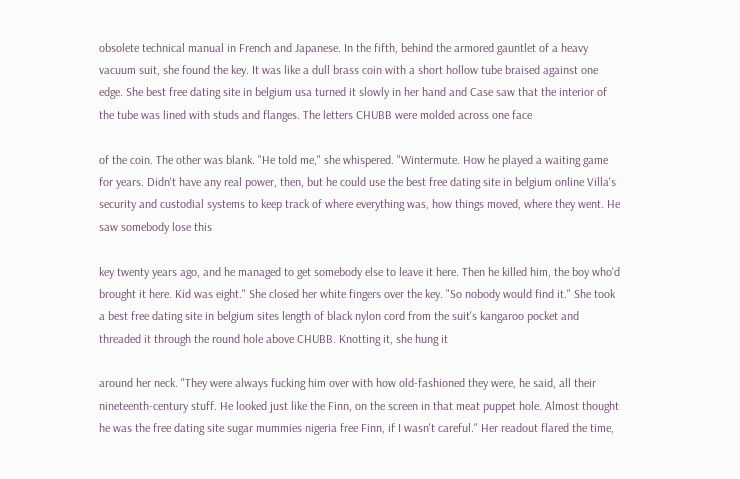obsolete technical manual in French and Japanese. In the fifth, behind the armored gauntlet of a heavy vacuum suit, she found the key. It was like a dull brass coin with a short hollow tube braised against one edge. She best free dating site in belgium usa turned it slowly in her hand and Case saw that the interior of the tube was lined with studs and flanges. The letters CHUBB were molded across one face

of the coin. The other was blank. "He told me," she whispered. "Wintermute. How he played a waiting game for years. Didn't have any real power, then, but he could use the best free dating site in belgium online Villa's security and custodial systems to keep track of where everything was, how things moved, where they went. He saw somebody lose this

key twenty years ago, and he managed to get somebody else to leave it here. Then he killed him, the boy who'd brought it here. Kid was eight." She closed her white fingers over the key. "So nobody would find it." She took a best free dating site in belgium sites length of black nylon cord from the suit's kangaroo pocket and threaded it through the round hole above CHUBB. Knotting it, she hung it

around her neck. "They were always fucking him over with how old-fashioned they were, he said, all their nineteenth-century stuff. He looked just like the Finn, on the screen in that meat puppet hole. Almost thought he was the free dating site sugar mummies nigeria free Finn, if I wasn't careful." Her readout flared the time,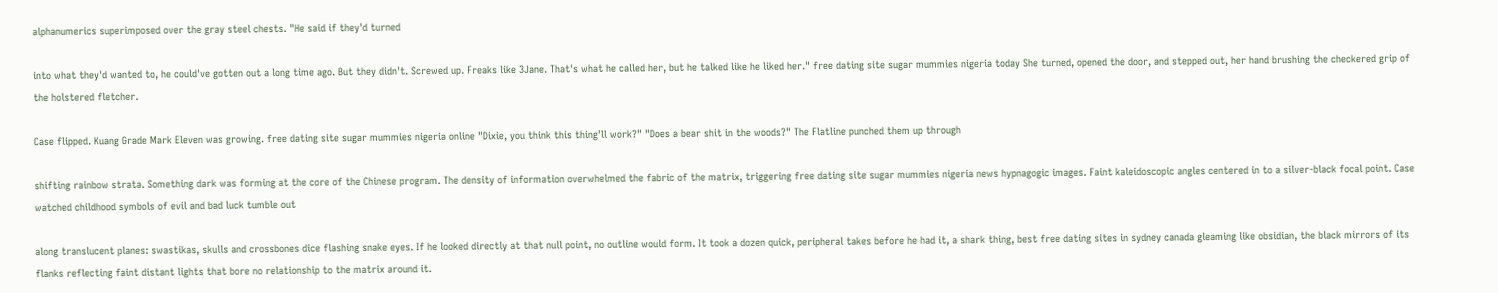alphanumerics superimposed over the gray steel chests. "He said if they'd turned

into what they'd wanted to, he could've gotten out a long time ago. But they didn't. Screwed up. Freaks like 3Jane. That's what he called her, but he talked like he liked her." free dating site sugar mummies nigeria today She turned, opened the door, and stepped out, her hand brushing the checkered grip of the holstered fletcher.

Case flipped. Kuang Grade Mark Eleven was growing. free dating site sugar mummies nigeria online "Dixie, you think this thing'll work?" "Does a bear shit in the woods?" The Flatline punched them up through

shifting rainbow strata. Something dark was forming at the core of the Chinese program. The density of information overwhelmed the fabric of the matrix, triggering free dating site sugar mummies nigeria news hypnagogic images. Faint kaleidoscopic angles centered in to a silver-black focal point. Case watched childhood symbols of evil and bad luck tumble out

along translucent planes: swastikas, skulls and crossbones dice flashing snake eyes. If he looked directly at that null point, no outline would form. It took a dozen quick, peripheral takes before he had it, a shark thing, best free dating sites in sydney canada gleaming like obsidian, the black mirrors of its flanks reflecting faint distant lights that bore no relationship to the matrix around it.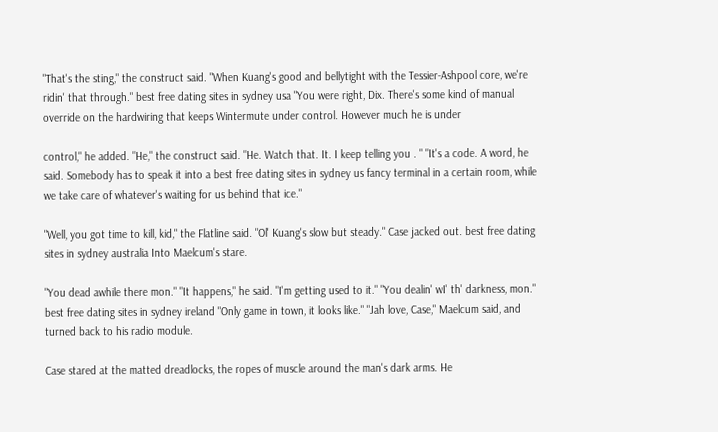"That's the sting," the construct said. "When Kuang's good and bellytight with the Tessier-Ashpool core, we're ridin' that through." best free dating sites in sydney usa "You were right, Dix. There's some kind of manual override on the hardwiring that keeps Wintermute under control. However much he is under

control," he added. "He," the construct said. "He. Watch that. It. I keep telling you . " "It's a code. A word, he said. Somebody has to speak it into a best free dating sites in sydney us fancy terminal in a certain room, while we take care of whatever's waiting for us behind that ice."

"Well, you got time to kill, kid," the Flatline said. "Ol' Kuang's slow but steady." Case jacked out. best free dating sites in sydney australia Into Maelcum's stare.

"You dead awhile there mon." "It happens," he said. "I'm getting used to it." "You dealin' wI' th' darkness, mon." best free dating sites in sydney ireland "Only game in town, it looks like." "Jah love, Case," Maelcum said, and turned back to his radio module.

Case stared at the matted dreadlocks, the ropes of muscle around the man's dark arms. He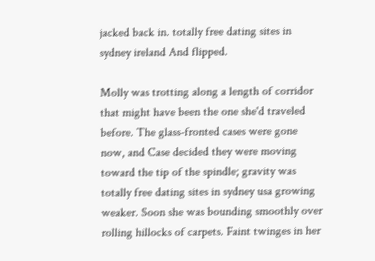jacked back in. totally free dating sites in sydney ireland And flipped.

Molly was trotting along a length of corridor that might have been the one she'd traveled before. The glass-fronted cases were gone now, and Case decided they were moving toward the tip of the spindle; gravity was totally free dating sites in sydney usa growing weaker. Soon she was bounding smoothly over rolling hillocks of carpets. Faint twinges in her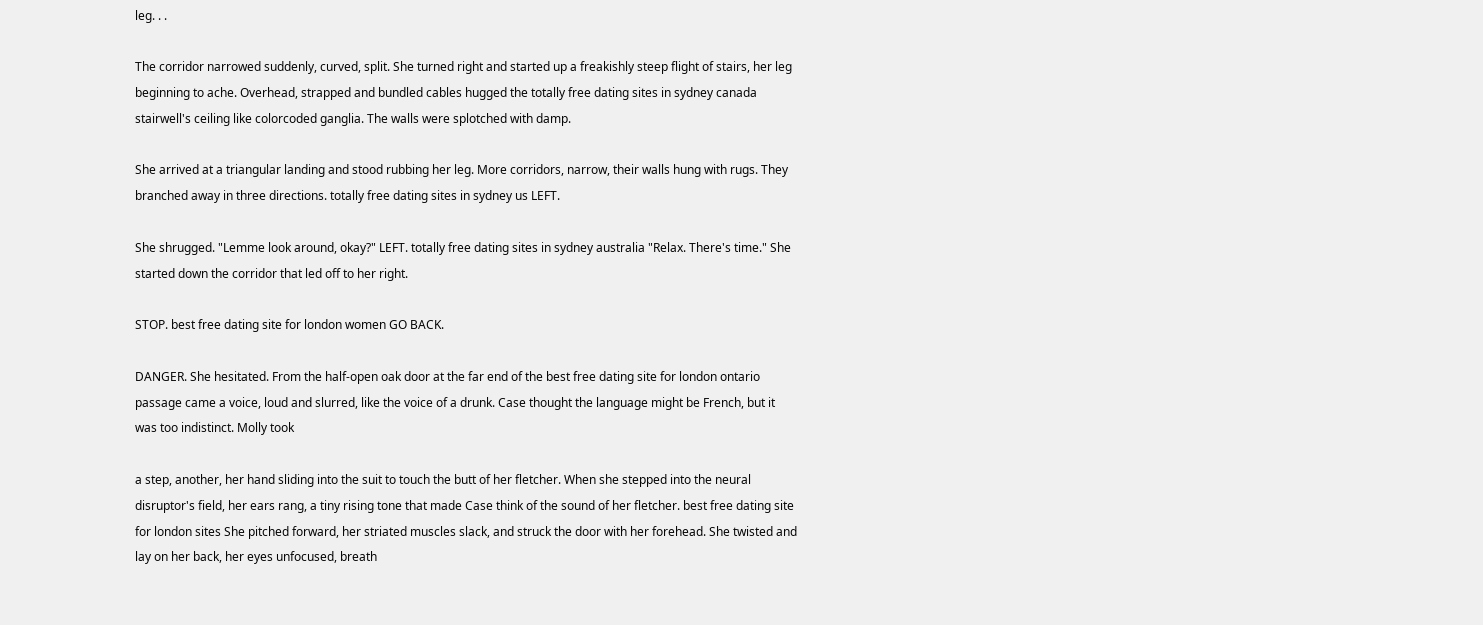leg. . .

The corridor narrowed suddenly, curved, split. She turned right and started up a freakishly steep flight of stairs, her leg beginning to ache. Overhead, strapped and bundled cables hugged the totally free dating sites in sydney canada stairwell's ceiling like colorcoded ganglia. The walls were splotched with damp.

She arrived at a triangular landing and stood rubbing her leg. More corridors, narrow, their walls hung with rugs. They branched away in three directions. totally free dating sites in sydney us LEFT.

She shrugged. "Lemme look around, okay?" LEFT. totally free dating sites in sydney australia "Relax. There's time." She started down the corridor that led off to her right.

STOP. best free dating site for london women GO BACK.

DANGER. She hesitated. From the half-open oak door at the far end of the best free dating site for london ontario passage came a voice, loud and slurred, like the voice of a drunk. Case thought the language might be French, but it was too indistinct. Molly took

a step, another, her hand sliding into the suit to touch the butt of her fletcher. When she stepped into the neural disruptor's field, her ears rang, a tiny rising tone that made Case think of the sound of her fletcher. best free dating site for london sites She pitched forward, her striated muscles slack, and struck the door with her forehead. She twisted and lay on her back, her eyes unfocused, breath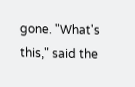gone. "What's this," said the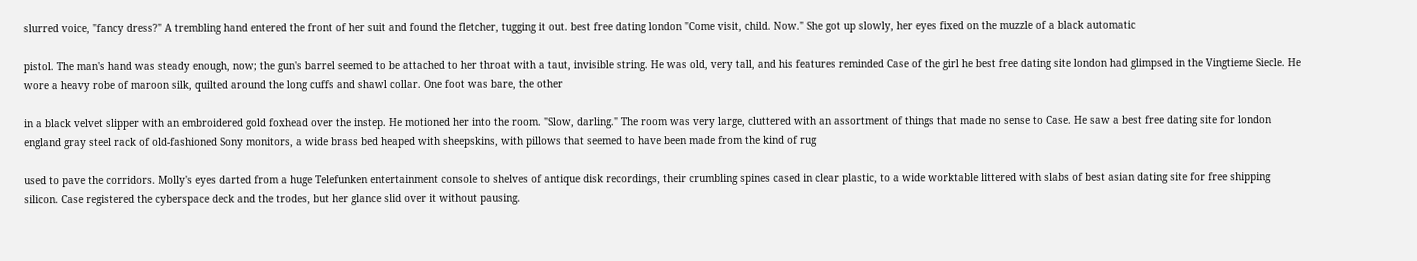slurred voice, "fancy dress?" A trembling hand entered the front of her suit and found the fletcher, tugging it out. best free dating london "Come visit, child. Now." She got up slowly, her eyes fixed on the muzzle of a black automatic

pistol. The man's hand was steady enough, now; the gun's barrel seemed to be attached to her throat with a taut, invisible string. He was old, very tall, and his features reminded Case of the girl he best free dating site london had glimpsed in the Vingtieme Siecle. He wore a heavy robe of maroon silk, quilted around the long cuffs and shawl collar. One foot was bare, the other

in a black velvet slipper with an embroidered gold foxhead over the instep. He motioned her into the room. "Slow, darling." The room was very large, cluttered with an assortment of things that made no sense to Case. He saw a best free dating site for london england gray steel rack of old-fashioned Sony monitors, a wide brass bed heaped with sheepskins, with pillows that seemed to have been made from the kind of rug

used to pave the corridors. Molly's eyes darted from a huge Telefunken entertainment console to shelves of antique disk recordings, their crumbling spines cased in clear plastic, to a wide worktable littered with slabs of best asian dating site for free shipping silicon. Case registered the cyberspace deck and the trodes, but her glance slid over it without pausing.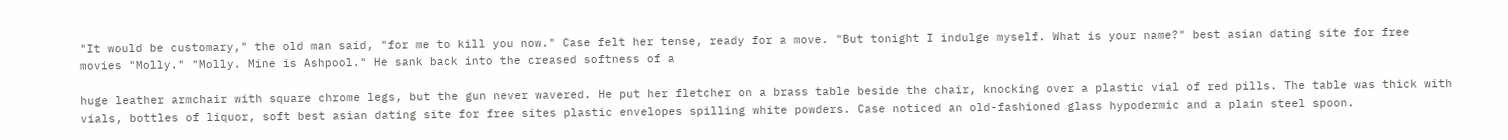"It would be customary," the old man said, "for me to kill you now." Case felt her tense, ready for a move. "But tonight I indulge myself. What is your name?" best asian dating site for free movies "Molly." "Molly. Mine is Ashpool." He sank back into the creased softness of a

huge leather armchair with square chrome legs, but the gun never wavered. He put her fletcher on a brass table beside the chair, knocking over a plastic vial of red pills. The table was thick with vials, bottles of liquor, soft best asian dating site for free sites plastic envelopes spilling white powders. Case noticed an old-fashioned glass hypodermic and a plain steel spoon.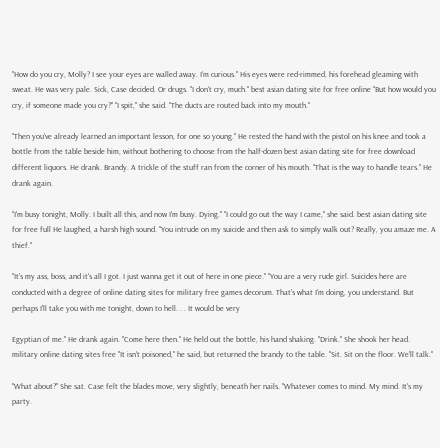"How do you cry, Molly? I see your eyes are walled away. I'm curious." His eyes were red-rimmed, his forehead gleaming with sweat. He was very pale. Sick, Case decided. Or drugs. "I don't cry, much." best asian dating site for free online "But how would you cry, if someone made you cry?" "I spit," she said. "The ducts are routed back into my mouth."

"Then you've already learned an important lesson, for one so young." He rested the hand with the pistol on his knee and took a bottle from the table beside him, without bothering to choose from the half-dozen best asian dating site for free download different liquors. He drank. Brandy. A trickle of the stuff ran from the corner of his mouth. "That is the way to handle tears." He drank again.

"I'm busy tonight, Molly. I built all this, and now I'm busy. Dying." "I could go out the way I came," she said. best asian dating site for free full He laughed, a harsh high sound. "You intrude on my suicide and then ask to simply walk out? Really, you amaze me. A thief."

"It's my ass, boss, and it's all I got. I just wanna get it out of here in one piece." "You are a very rude girl. Suicides here are conducted with a degree of online dating sites for military free games decorum. That's what I'm doing, you understand. But perhaps I'll take you with me tonight, down to hell. . . It would be very

Egyptian of me." He drank again. "Come here then." He held out the bottle, his hand shaking. "Drink." She shook her head. military online dating sites free "It isn't poisoned," he said, but returned the brandy to the table. "Sit. Sit on the floor. We'll talk."

"What about?" She sat. Case felt the blades move, very slightly, beneath her nails. "Whatever comes to mind. My mind. It's my party.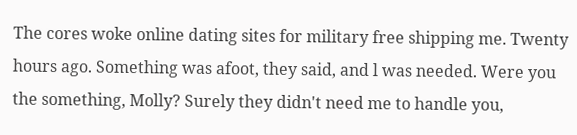The cores woke online dating sites for military free shipping me. Twenty hours ago. Something was afoot, they said, and l was needed. Were you the something, Molly? Surely they didn't need me to handle you,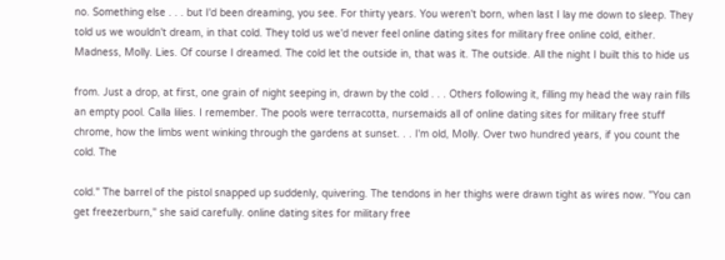no. Something else . . . but I'd been dreaming, you see. For thirty years. You weren't born, when last I lay me down to sleep. They told us we wouldn't dream, in that cold. They told us we'd never feel online dating sites for military free online cold, either. Madness, Molly. Lies. Of course I dreamed. The cold let the outside in, that was it. The outside. All the night I built this to hide us

from. Just a drop, at first, one grain of night seeping in, drawn by the cold . . . Others following it, filling my head the way rain fills an empty pool. Calla lilies. I remember. The pools were terracotta, nursemaids all of online dating sites for military free stuff chrome, how the limbs went winking through the gardens at sunset. . . I'm old, Molly. Over two hundred years, if you count the cold. The

cold." The barrel of the pistol snapped up suddenly, quivering. The tendons in her thighs were drawn tight as wires now. "You can get freezerburn," she said carefully. online dating sites for military free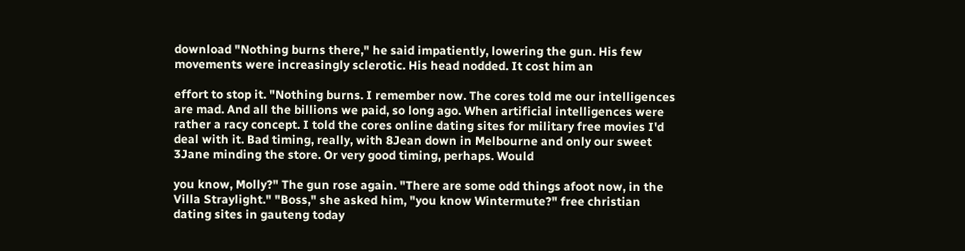download "Nothing burns there," he said impatiently, lowering the gun. His few movements were increasingly sclerotic. His head nodded. It cost him an

effort to stop it. "Nothing burns. I remember now. The cores told me our intelligences are mad. And all the billions we paid, so long ago. When artificial intelligences were rather a racy concept. I told the cores online dating sites for military free movies I'd deal with it. Bad timing, really, with 8Jean down in Melbourne and only our sweet 3Jane minding the store. Or very good timing, perhaps. Would

you know, Molly?" The gun rose again. "There are some odd things afoot now, in the Villa Straylight." "Boss," she asked him, "you know Wintermute?" free christian dating sites in gauteng today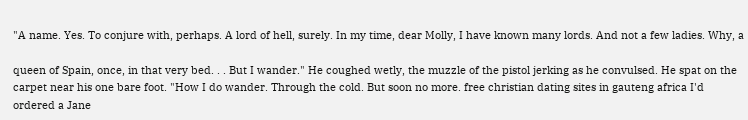"A name. Yes. To conjure with, perhaps. A lord of hell, surely. In my time, dear Molly, I have known many lords. And not a few ladies. Why, a

queen of Spain, once, in that very bed. . . But I wander." He coughed wetly, the muzzle of the pistol jerking as he convulsed. He spat on the carpet near his one bare foot. "How I do wander. Through the cold. But soon no more. free christian dating sites in gauteng africa I'd ordered a Jane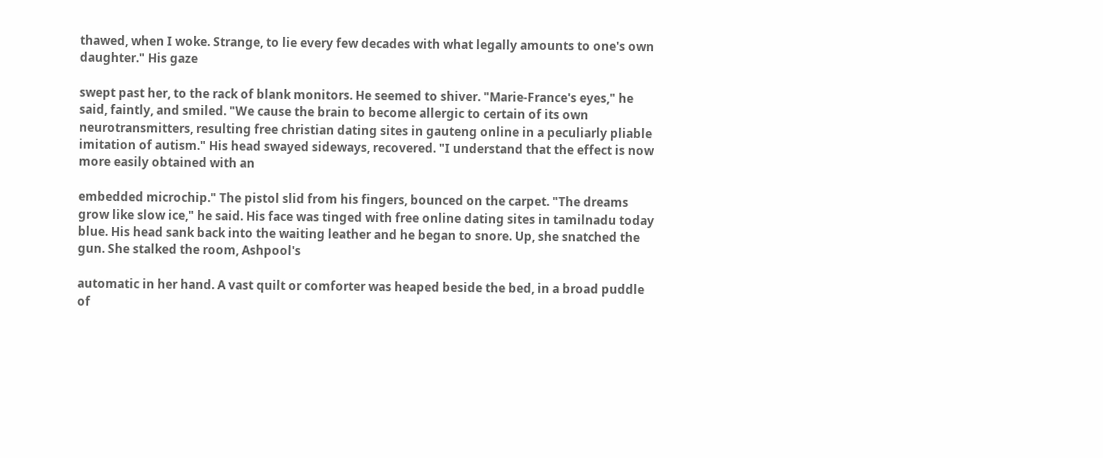thawed, when I woke. Strange, to lie every few decades with what legally amounts to one's own daughter." His gaze

swept past her, to the rack of blank monitors. He seemed to shiver. "Marie-France's eyes," he said, faintly, and smiled. "We cause the brain to become allergic to certain of its own neurotransmitters, resulting free christian dating sites in gauteng online in a peculiarly pliable imitation of autism." His head swayed sideways, recovered. "I understand that the effect is now more easily obtained with an

embedded microchip." The pistol slid from his fingers, bounced on the carpet. "The dreams grow like slow ice," he said. His face was tinged with free online dating sites in tamilnadu today blue. His head sank back into the waiting leather and he began to snore. Up, she snatched the gun. She stalked the room, Ashpool's

automatic in her hand. A vast quilt or comforter was heaped beside the bed, in a broad puddle of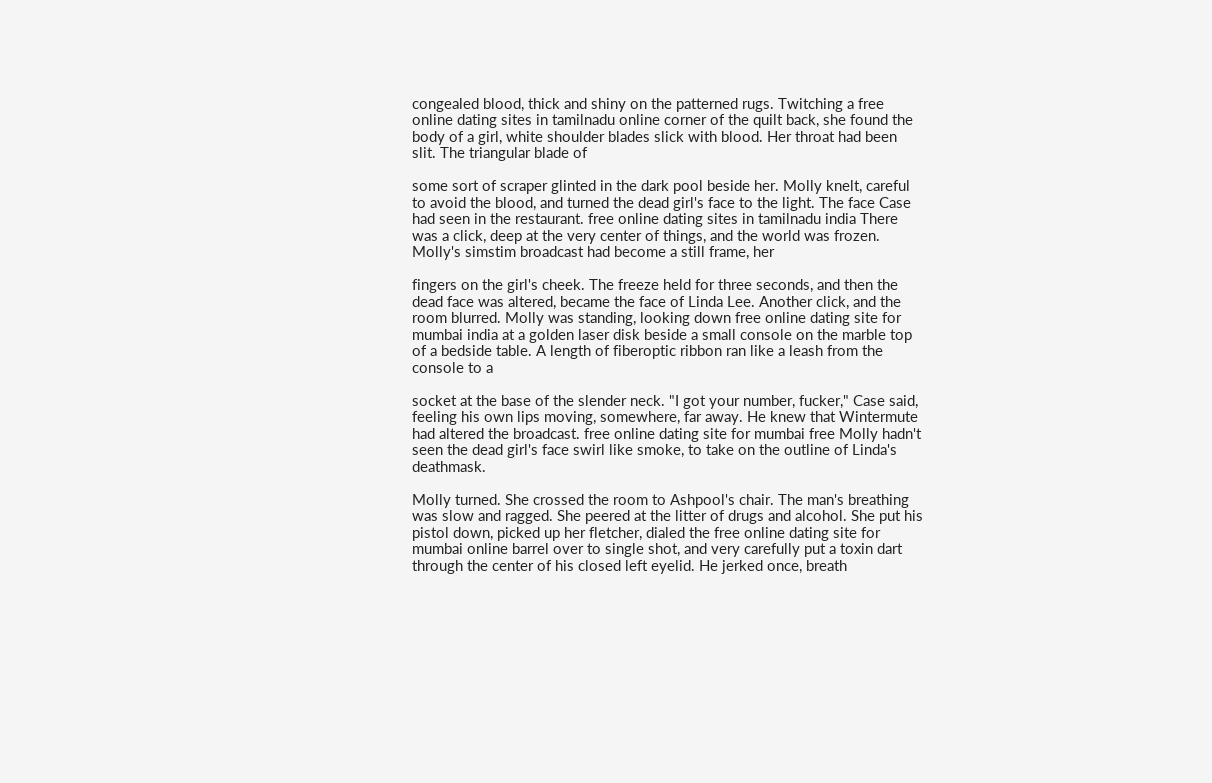congealed blood, thick and shiny on the patterned rugs. Twitching a free online dating sites in tamilnadu online corner of the quilt back, she found the body of a girl, white shoulder blades slick with blood. Her throat had been slit. The triangular blade of

some sort of scraper glinted in the dark pool beside her. Molly knelt, careful to avoid the blood, and turned the dead girl's face to the light. The face Case had seen in the restaurant. free online dating sites in tamilnadu india There was a click, deep at the very center of things, and the world was frozen. Molly's simstim broadcast had become a still frame, her

fingers on the girl's cheek. The freeze held for three seconds, and then the dead face was altered, became the face of Linda Lee. Another click, and the room blurred. Molly was standing, looking down free online dating site for mumbai india at a golden laser disk beside a small console on the marble top of a bedside table. A length of fiberoptic ribbon ran like a leash from the console to a

socket at the base of the slender neck. "I got your number, fucker," Case said, feeling his own lips moving, somewhere, far away. He knew that Wintermute had altered the broadcast. free online dating site for mumbai free Molly hadn't seen the dead girl's face swirl like smoke, to take on the outline of Linda's deathmask.

Molly turned. She crossed the room to Ashpool's chair. The man's breathing was slow and ragged. She peered at the litter of drugs and alcohol. She put his pistol down, picked up her fletcher, dialed the free online dating site for mumbai online barrel over to single shot, and very carefully put a toxin dart through the center of his closed left eyelid. He jerked once, breath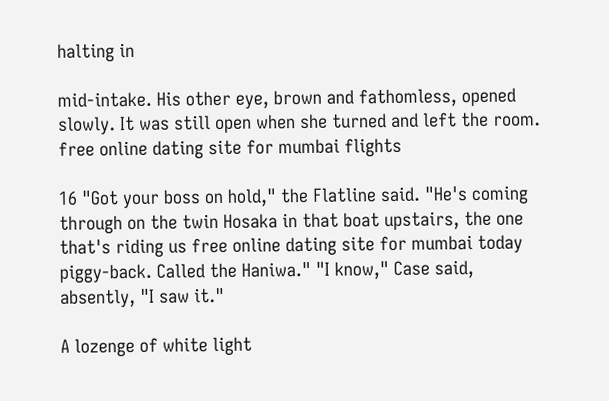halting in

mid-intake. His other eye, brown and fathomless, opened slowly. It was still open when she turned and left the room. free online dating site for mumbai flights

16 "Got your boss on hold," the Flatline said. "He's coming through on the twin Hosaka in that boat upstairs, the one that's riding us free online dating site for mumbai today piggy-back. Called the Haniwa." "I know," Case said, absently, "I saw it."

A lozenge of white light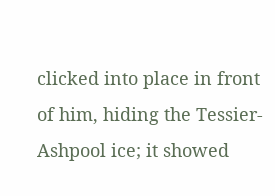clicked into place in front of him, hiding the Tessier-Ashpool ice; it showed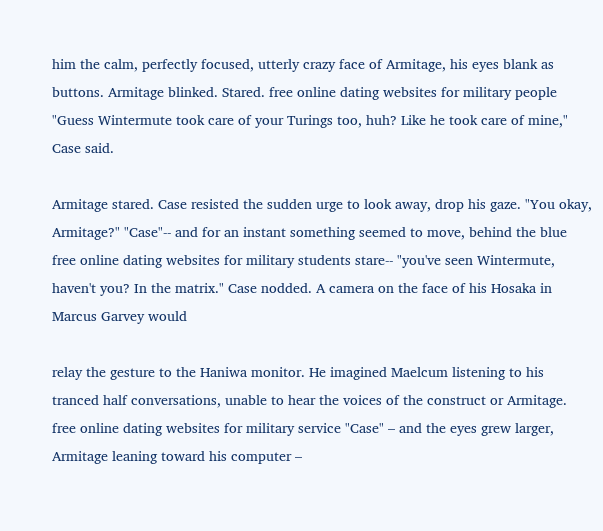him the calm, perfectly focused, utterly crazy face of Armitage, his eyes blank as buttons. Armitage blinked. Stared. free online dating websites for military people "Guess Wintermute took care of your Turings too, huh? Like he took care of mine," Case said.

Armitage stared. Case resisted the sudden urge to look away, drop his gaze. "You okay, Armitage?" "Case"-- and for an instant something seemed to move, behind the blue free online dating websites for military students stare-- "you've seen Wintermute, haven't you? In the matrix." Case nodded. A camera on the face of his Hosaka in Marcus Garvey would

relay the gesture to the Haniwa monitor. He imagined Maelcum listening to his tranced half conversations, unable to hear the voices of the construct or Armitage. free online dating websites for military service "Case" – and the eyes grew larger, Armitage leaning toward his computer –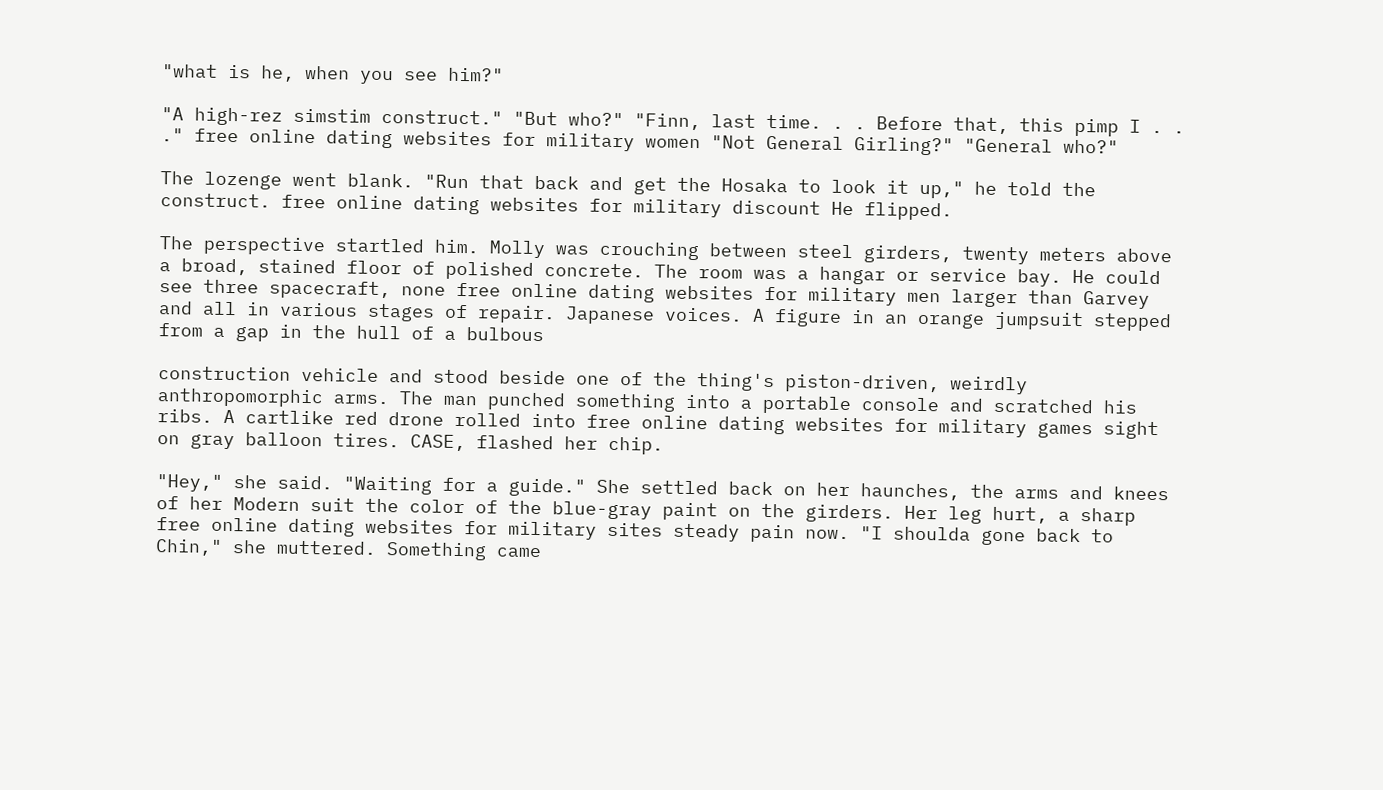"what is he, when you see him?"

"A high-rez simstim construct." "But who?" "Finn, last time. . . Before that, this pimp I . . ." free online dating websites for military women "Not General Girling?" "General who?"

The lozenge went blank. "Run that back and get the Hosaka to look it up," he told the construct. free online dating websites for military discount He flipped.

The perspective startled him. Molly was crouching between steel girders, twenty meters above a broad, stained floor of polished concrete. The room was a hangar or service bay. He could see three spacecraft, none free online dating websites for military men larger than Garvey and all in various stages of repair. Japanese voices. A figure in an orange jumpsuit stepped from a gap in the hull of a bulbous

construction vehicle and stood beside one of the thing's piston-driven, weirdly anthropomorphic arms. The man punched something into a portable console and scratched his ribs. A cartlike red drone rolled into free online dating websites for military games sight on gray balloon tires. CASE, flashed her chip.

"Hey," she said. "Waiting for a guide." She settled back on her haunches, the arms and knees of her Modern suit the color of the blue-gray paint on the girders. Her leg hurt, a sharp free online dating websites for military sites steady pain now. "I shoulda gone back to Chin," she muttered. Something came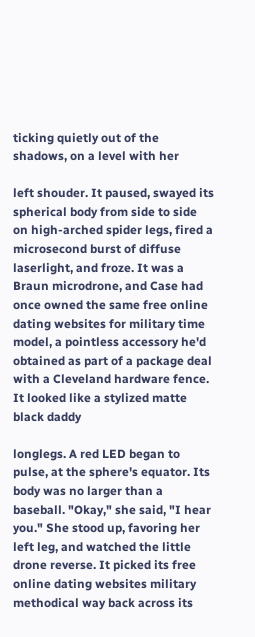ticking quietly out of the shadows, on a level with her

left shouder. It paused, swayed its spherical body from side to side on high-arched spider legs, fired a microsecond burst of diffuse laserlight, and froze. It was a Braun microdrone, and Case had once owned the same free online dating websites for military time model, a pointless accessory he'd obtained as part of a package deal with a Cleveland hardware fence. It looked like a stylized matte black daddy

longlegs. A red LED began to pulse, at the sphere's equator. Its body was no larger than a baseball. "Okay," she said, "I hear you." She stood up, favoring her left leg, and watched the little drone reverse. It picked its free online dating websites military methodical way back across its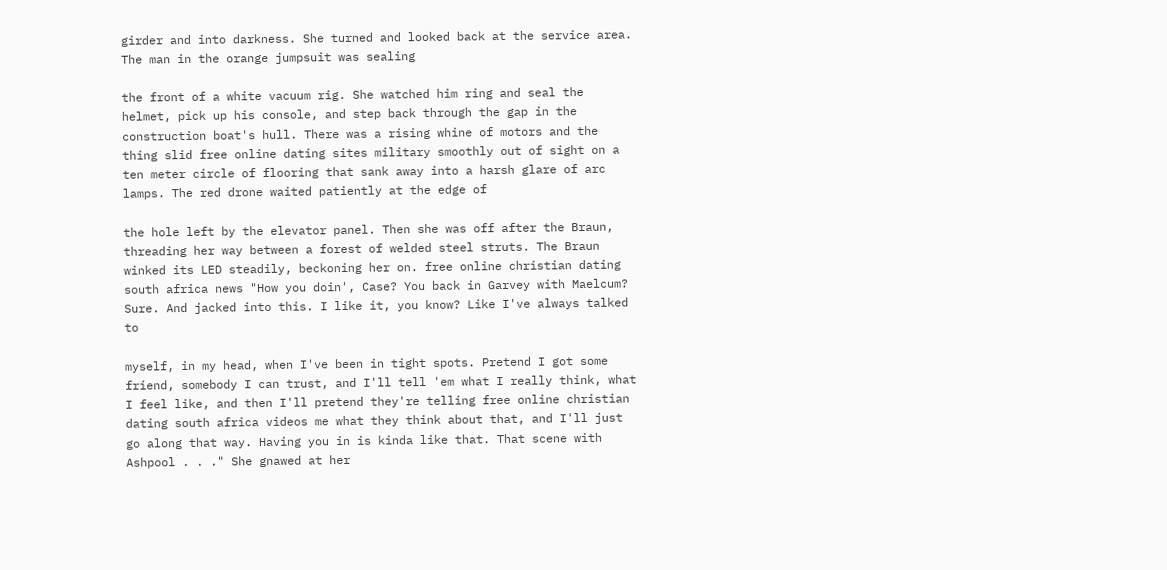girder and into darkness. She turned and looked back at the service area. The man in the orange jumpsuit was sealing

the front of a white vacuum rig. She watched him ring and seal the helmet, pick up his console, and step back through the gap in the construction boat's hull. There was a rising whine of motors and the thing slid free online dating sites military smoothly out of sight on a ten meter circle of flooring that sank away into a harsh glare of arc lamps. The red drone waited patiently at the edge of

the hole left by the elevator panel. Then she was off after the Braun, threading her way between a forest of welded steel struts. The Braun winked its LED steadily, beckoning her on. free online christian dating south africa news "How you doin', Case? You back in Garvey with Maelcum? Sure. And jacked into this. I like it, you know? Like I've always talked to

myself, in my head, when I've been in tight spots. Pretend I got some friend, somebody I can trust, and I'll tell 'em what I really think, what I feel like, and then I'll pretend they're telling free online christian dating south africa videos me what they think about that, and I'll just go along that way. Having you in is kinda like that. That scene with Ashpool . . ." She gnawed at her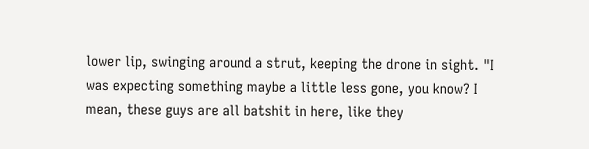lower lip, swinging around a strut, keeping the drone in sight. "I was expecting something maybe a little less gone, you know? I mean, these guys are all batshit in here, like they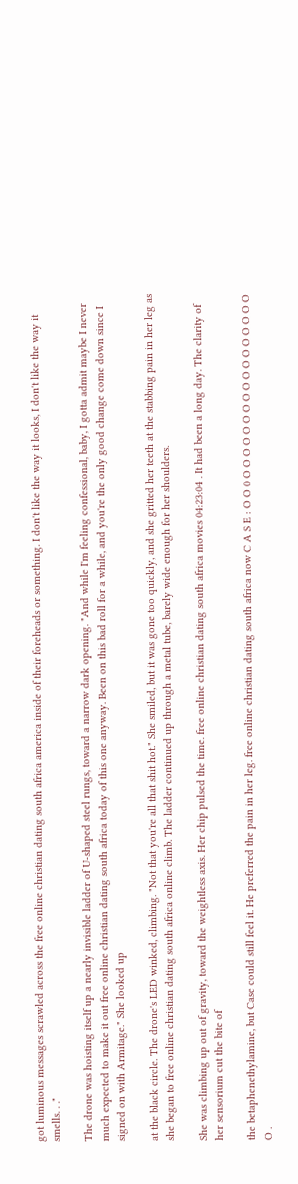got luminous messages scrawled across the free online christian dating south africa america inside of their foreheads or something. I don't like the way it looks, I don't like the way it smells. . ."

The drone was hoisting itself up a nearly invisible ladder of U-shaped steel rungs, toward a narrow dark opening. "And while I'm feeling confessional, baby, I gotta admit maybe I never much expected to make it out free online christian dating south africa today of this one anyway. Been on this bad roll for a while, and you're the only good change come down since I signed on with Armitage." She looked up

at the black circle. The drone's LED winked, climbing. "Not that you're all that shit hot." She smiled, but it was gone too quickly, and she gritted her teeth at the stabbing pain in her leg as she began to free online christian dating south africa online climb. The ladder continued up through a metal tube, barely wide enough for her shoulders.

She was climbing up out of gravity, toward the weightless axis. Her chip pulsed the time. free online christian dating south africa movies 04:23:04 . It had been a long day. The clarity of her sensorium cut the bite of

the betaphenethylamine, but Case could still feel it. He preferred the pain in her leg. free online christian dating south africa now C A S E : O O 0 O O O O O O O O O O O O O O O O O O .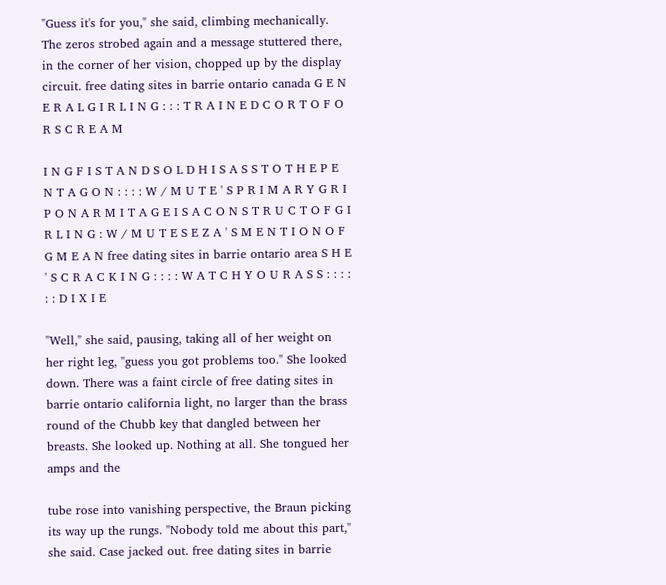"Guess it's for you," she said, climbing mechanically. The zeros strobed again and a message stuttered there, in the corner of her vision, chopped up by the display circuit. free dating sites in barrie ontario canada G E N E R A L G I R L I N G : : : T R A I N E D C O R T O F O R S C R E A M

I N G F I S T A N D S O L D H I S A S S T O T H E P E N T A G O N : : : : W / M U T E ' S P R I M A R Y G R I P O N A R M I T A G E I S A C O N S T R U C T O F G I R L I N G : W / M U T E S E Z A ' S M E N T I O N O F G M E A N free dating sites in barrie ontario area S H E ' S C R A C K I N G : : : : W A T C H Y O U R A S S : : : : : : D I X I E

"Well," she said, pausing, taking all of her weight on her right leg, "guess you got problems too." She looked down. There was a faint circle of free dating sites in barrie ontario california light, no larger than the brass round of the Chubb key that dangled between her breasts. She looked up. Nothing at all. She tongued her amps and the

tube rose into vanishing perspective, the Braun picking its way up the rungs. "Nobody told me about this part," she said. Case jacked out. free dating sites in barrie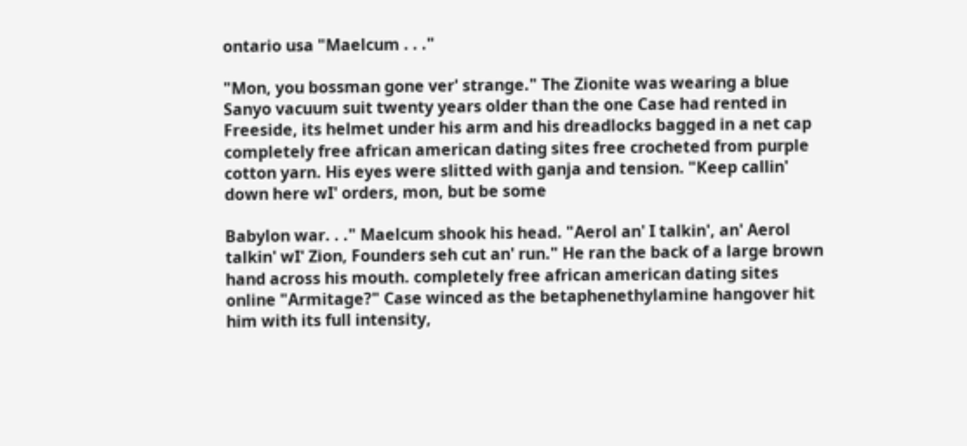ontario usa "Maelcum . . ."

"Mon, you bossman gone ver' strange." The Zionite was wearing a blue Sanyo vacuum suit twenty years older than the one Case had rented in Freeside, its helmet under his arm and his dreadlocks bagged in a net cap completely free african american dating sites free crocheted from purple cotton yarn. His eyes were slitted with ganja and tension. "Keep callin' down here wI' orders, mon, but be some

Babylon war. . ." Maelcum shook his head. "Aerol an' I talkin', an' Aerol talkin' wI' Zion, Founders seh cut an' run." He ran the back of a large brown hand across his mouth. completely free african american dating sites online "Armitage?" Case winced as the betaphenethylamine hangover hit him with its full intensity,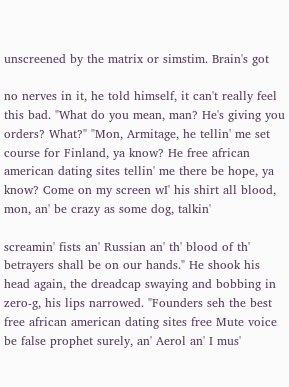unscreened by the matrix or simstim. Brain's got

no nerves in it, he told himself, it can't really feel this bad. "What do you mean, man? He's giving you orders? What?" "Mon, Armitage, he tellin' me set course for Finland, ya know? He free african american dating sites tellin' me there be hope, ya know? Come on my screen wI' his shirt all blood, mon, an' be crazy as some dog, talkin'

screamin' fists an' Russian an' th' blood of th' betrayers shall be on our hands." He shook his head again, the dreadcap swaying and bobbing in zero-g, his lips narrowed. "Founders seh the best free african american dating sites free Mute voice be false prophet surely, an' Aerol an' I mus'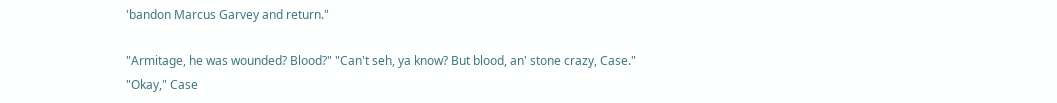'bandon Marcus Garvey and return."

"Armitage, he was wounded? Blood?" "Can't seh, ya know? But blood, an' stone crazy, Case." "Okay," Case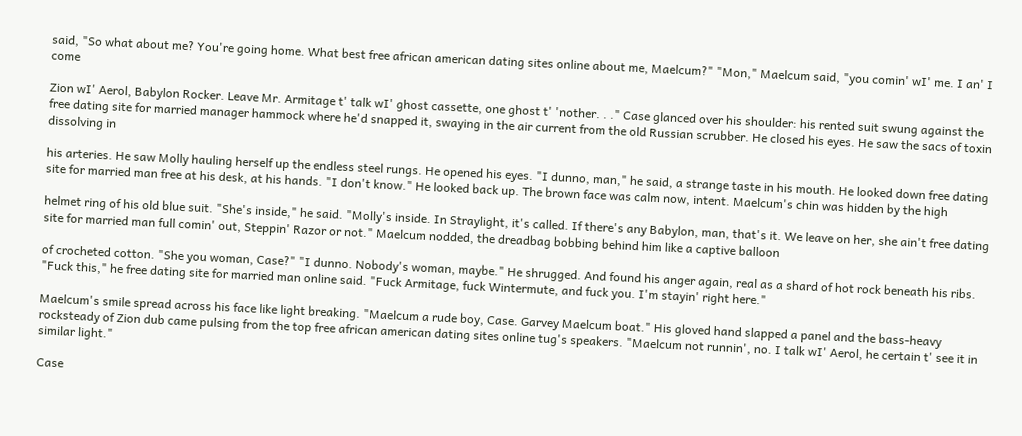said, "So what about me? You're going home. What best free african american dating sites online about me, Maelcum?" "Mon," Maelcum said, "you comin' wI' me. I an' I come

Zion wI' Aerol, Babylon Rocker. Leave Mr. Armitage t' talk wI' ghost cassette, one ghost t' 'nother. . ." Case glanced over his shoulder: his rented suit swung against the free dating site for married manager hammock where he'd snapped it, swaying in the air current from the old Russian scrubber. He closed his eyes. He saw the sacs of toxin dissolving in

his arteries. He saw Molly hauling herself up the endless steel rungs. He opened his eyes. "I dunno, man," he said, a strange taste in his mouth. He looked down free dating site for married man free at his desk, at his hands. "I don't know." He looked back up. The brown face was calm now, intent. Maelcum's chin was hidden by the high

helmet ring of his old blue suit. "She's inside," he said. "Molly's inside. In Straylight, it's called. If there's any Babylon, man, that's it. We leave on her, she ain't free dating site for married man full comin' out, Steppin' Razor or not." Maelcum nodded, the dreadbag bobbing behind him like a captive balloon

of crocheted cotton. "She you woman, Case?" "I dunno. Nobody's woman, maybe." He shrugged. And found his anger again, real as a shard of hot rock beneath his ribs. "Fuck this," he free dating site for married man online said. "Fuck Armitage, fuck Wintermute, and fuck you. I'm stayin' right here."

Maelcum's smile spread across his face like light breaking. "Maelcum a rude boy, Case. Garvey Maelcum boat." His gloved hand slapped a panel and the bass-heavy rocksteady of Zion dub came pulsing from the top free african american dating sites online tug's speakers. "Maelcum not runnin', no. I talk wI' Aerol, he certain t' see it in similar light."

Case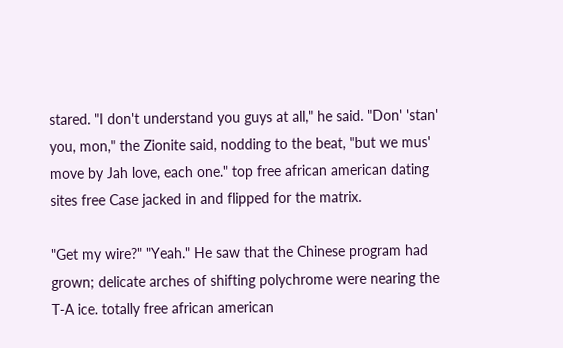stared. "I don't understand you guys at all," he said. "Don' 'stan' you, mon," the Zionite said, nodding to the beat, "but we mus' move by Jah love, each one." top free african american dating sites free Case jacked in and flipped for the matrix.

"Get my wire?" "Yeah." He saw that the Chinese program had grown; delicate arches of shifting polychrome were nearing the T-A ice. totally free african american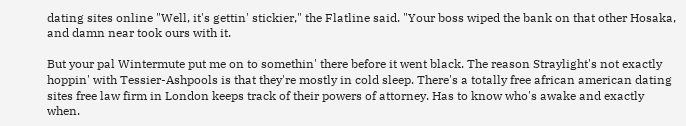dating sites online "Well, it's gettin' stickier," the Flatline said. "Your boss wiped the bank on that other Hosaka, and damn near took ours with it.

But your pal Wintermute put me on to somethin' there before it went black. The reason Straylight's not exactly hoppin' with Tessier-Ashpools is that they're mostly in cold sleep. There's a totally free african american dating sites free law firm in London keeps track of their powers of attorney. Has to know who's awake and exactly when.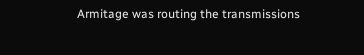Armitage was routing the transmissions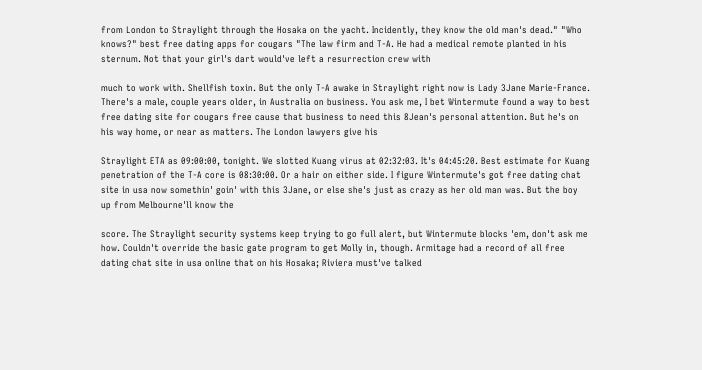from London to Straylight through the Hosaka on the yacht. Incidently, they know the old man's dead." "Who knows?" best free dating apps for cougars "The law firm and T-A. He had a medical remote planted in his sternum. Not that your girl's dart would've left a resurrection crew with

much to work with. Shellfish toxin. But the only T-A awake in Straylight right now is Lady 3Jane Marie-France. There's a male, couple years older, in Australia on business. You ask me, I bet Wintermute found a way to best free dating site for cougars free cause that business to need this 8Jean's personal attention. But he's on his way home, or near as matters. The London lawyers give his

Straylight ETA as 09:00:00, tonight. We slotted Kuang virus at 02:32:03. It's 04:45:20. Best estimate for Kuang penetration of the T-A core is 08:30:00. Or a hair on either side. I figure Wintermute's got free dating chat site in usa now somethin' goin' with this 3Jane, or else she's just as crazy as her old man was. But the boy up from Melbourne'll know the

score. The Straylight security systems keep trying to go full alert, but Wintermute blocks 'em, don't ask me how. Couldn't override the basic gate program to get Molly in, though. Armitage had a record of all free dating chat site in usa online that on his Hosaka; Riviera must've talked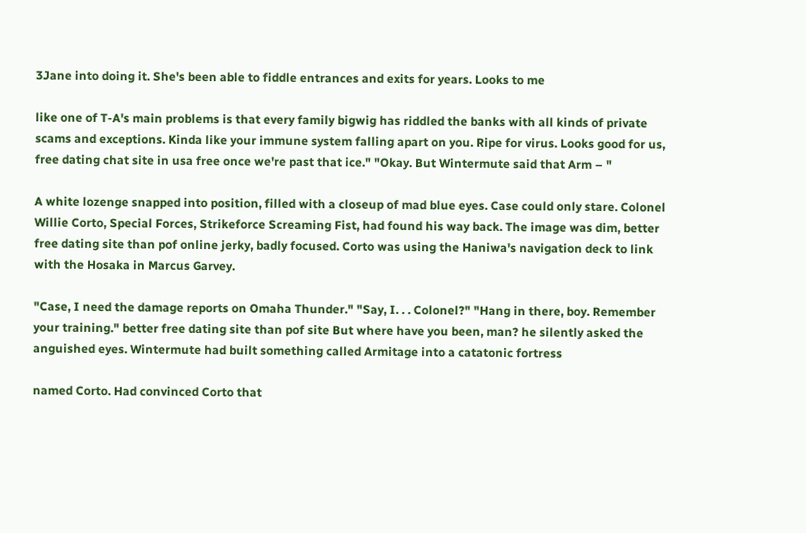3Jane into doing it. She's been able to fiddle entrances and exits for years. Looks to me

like one of T-A's main problems is that every family bigwig has riddled the banks with all kinds of private scams and exceptions. Kinda like your immune system falling apart on you. Ripe for virus. Looks good for us, free dating chat site in usa free once we're past that ice." "Okay. But Wintermute said that Arm – "

A white lozenge snapped into position, filled with a closeup of mad blue eyes. Case could only stare. Colonel Willie Corto, Special Forces, Strikeforce Screaming Fist, had found his way back. The image was dim, better free dating site than pof online jerky, badly focused. Corto was using the Haniwa's navigation deck to link with the Hosaka in Marcus Garvey.

"Case, I need the damage reports on Omaha Thunder." "Say, I. . . Colonel?" "Hang in there, boy. Remember your training." better free dating site than pof site But where have you been, man? he silently asked the anguished eyes. Wintermute had built something called Armitage into a catatonic fortress

named Corto. Had convinced Corto that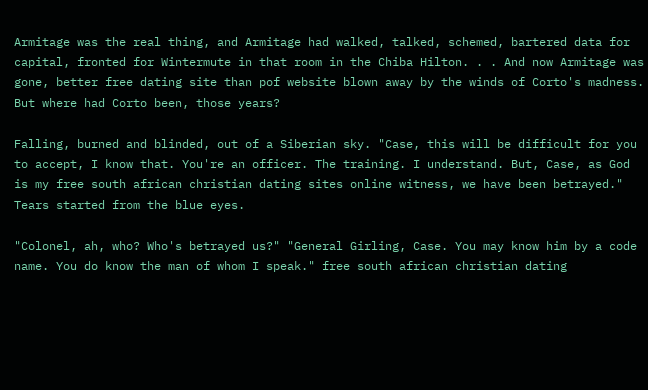Armitage was the real thing, and Armitage had walked, talked, schemed, bartered data for capital, fronted for Wintermute in that room in the Chiba Hilton. . . And now Armitage was gone, better free dating site than pof website blown away by the winds of Corto's madness. But where had Corto been, those years?

Falling, burned and blinded, out of a Siberian sky. "Case, this will be difficult for you to accept, I know that. You're an officer. The training. I understand. But, Case, as God is my free south african christian dating sites online witness, we have been betrayed." Tears started from the blue eyes.

"Colonel, ah, who? Who's betrayed us?" "General Girling, Case. You may know him by a code name. You do know the man of whom I speak." free south african christian dating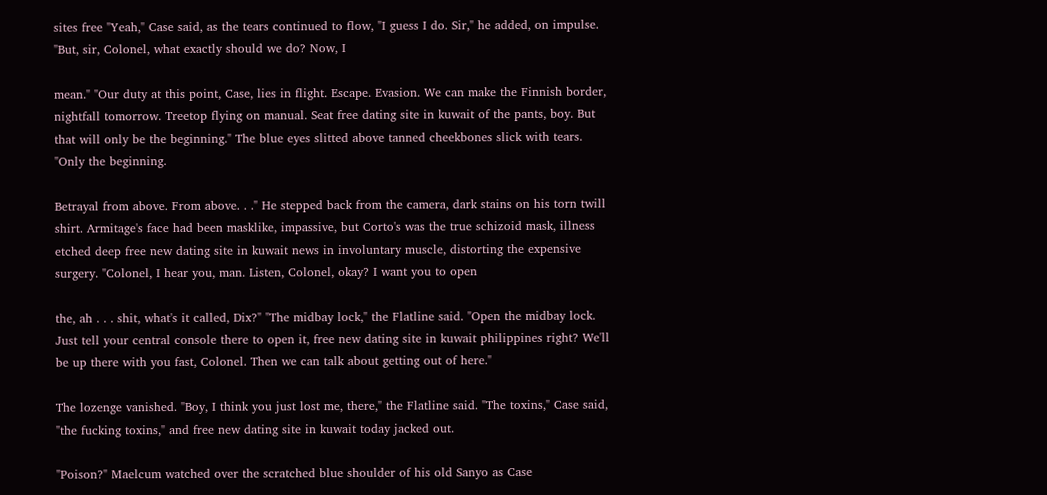sites free "Yeah," Case said, as the tears continued to flow, "I guess I do. Sir," he added, on impulse. "But, sir, Colonel, what exactly should we do? Now, I

mean." "Our duty at this point, Case, lies in flight. Escape. Evasion. We can make the Finnish border, nightfall tomorrow. Treetop flying on manual. Seat free dating site in kuwait of the pants, boy. But that will only be the beginning." The blue eyes slitted above tanned cheekbones slick with tears. "Only the beginning.

Betrayal from above. From above. . ." He stepped back from the camera, dark stains on his torn twill shirt. Armitage's face had been masklike, impassive, but Corto's was the true schizoid mask, illness etched deep free new dating site in kuwait news in involuntary muscle, distorting the expensive surgery. "Colonel, I hear you, man. Listen, Colonel, okay? I want you to open

the, ah . . . shit, what's it called, Dix?" "The midbay lock," the Flatline said. "Open the midbay lock. Just tell your central console there to open it, free new dating site in kuwait philippines right? We'll be up there with you fast, Colonel. Then we can talk about getting out of here."

The lozenge vanished. "Boy, I think you just lost me, there," the Flatline said. "The toxins," Case said, "the fucking toxins," and free new dating site in kuwait today jacked out.

"Poison?" Maelcum watched over the scratched blue shoulder of his old Sanyo as Case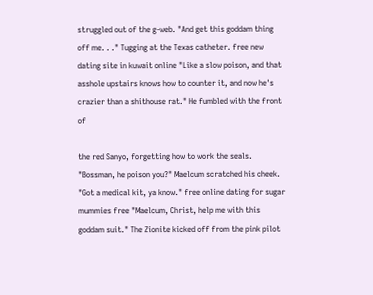struggled out of the g-web. "And get this goddam thing off me. . ." Tugging at the Texas catheter. free new dating site in kuwait online "Like a slow poison, and that asshole upstairs knows how to counter it, and now he's crazier than a shithouse rat." He fumbled with the front of

the red Sanyo, forgetting how to work the seals. "Bossman, he poison you?" Maelcum scratched his cheek. "Got a medical kit, ya know." free online dating for sugar mummies free "Maelcum, Christ, help me with this goddam suit." The Zionite kicked off from the pink pilot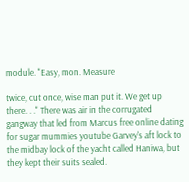module. "Easy, mon. Measure

twice, cut once, wise man put it. We get up there. . ." There was air in the corrugated gangway that led from Marcus free online dating for sugar mummies youtube Garvey's aft lock to the midbay lock of the yacht called Haniwa, but they kept their suits sealed.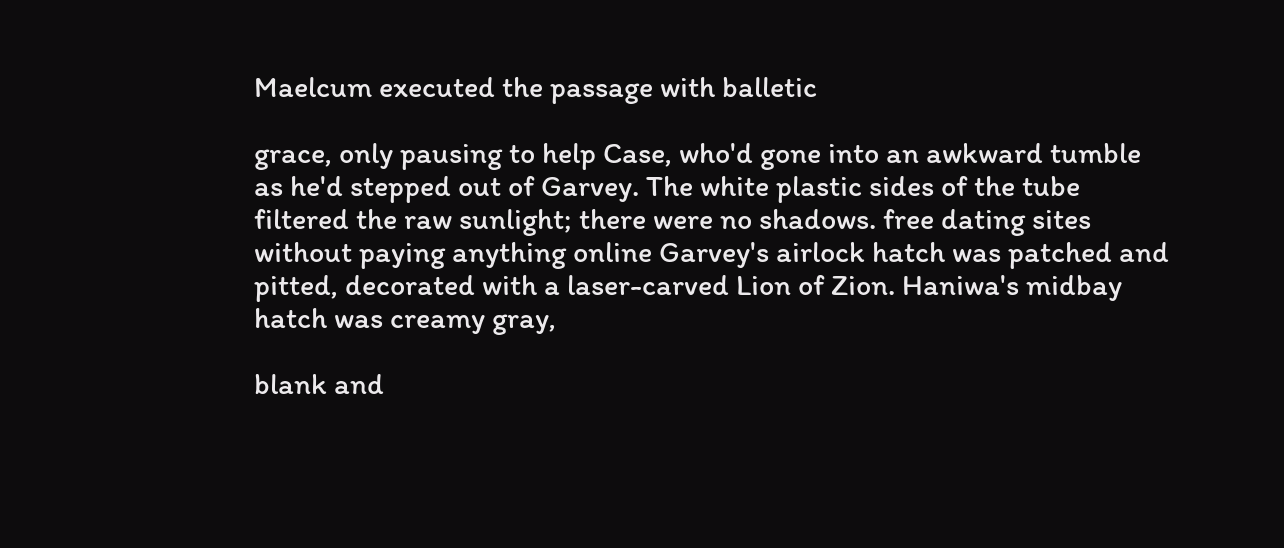Maelcum executed the passage with balletic

grace, only pausing to help Case, who'd gone into an awkward tumble as he'd stepped out of Garvey. The white plastic sides of the tube filtered the raw sunlight; there were no shadows. free dating sites without paying anything online Garvey's airlock hatch was patched and pitted, decorated with a laser-carved Lion of Zion. Haniwa's midbay hatch was creamy gray,

blank and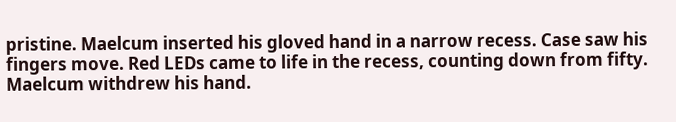pristine. Maelcum inserted his gloved hand in a narrow recess. Case saw his fingers move. Red LEDs came to life in the recess, counting down from fifty. Maelcum withdrew his hand.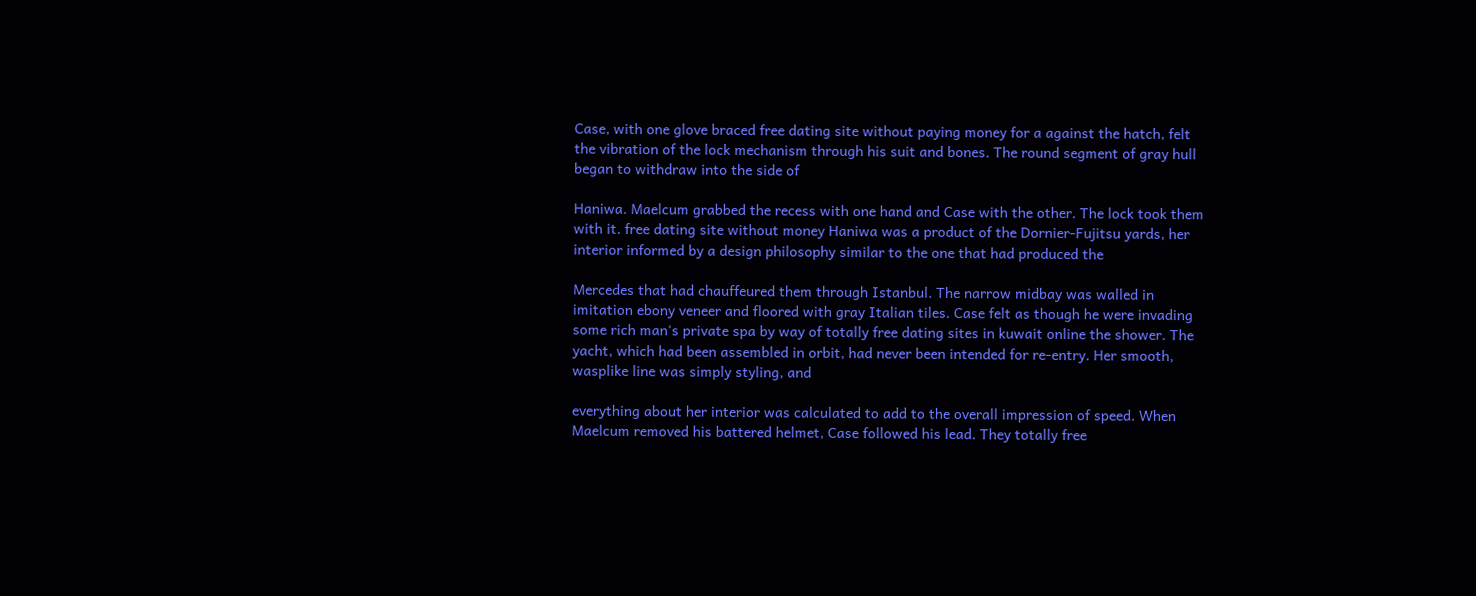Case, with one glove braced free dating site without paying money for a against the hatch, felt the vibration of the lock mechanism through his suit and bones. The round segment of gray hull began to withdraw into the side of

Haniwa. Maelcum grabbed the recess with one hand and Case with the other. The lock took them with it. free dating site without money Haniwa was a product of the Dornier-Fujitsu yards, her interior informed by a design philosophy similar to the one that had produced the

Mercedes that had chauffeured them through Istanbul. The narrow midbay was walled in imitation ebony veneer and floored with gray Italian tiles. Case felt as though he were invading some rich man's private spa by way of totally free dating sites in kuwait online the shower. The yacht, which had been assembled in orbit, had never been intended for re-entry. Her smooth, wasplike line was simply styling, and

everything about her interior was calculated to add to the overall impression of speed. When Maelcum removed his battered helmet, Case followed his lead. They totally free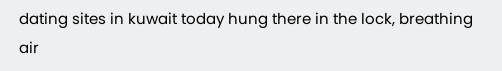dating sites in kuwait today hung there in the lock, breathing air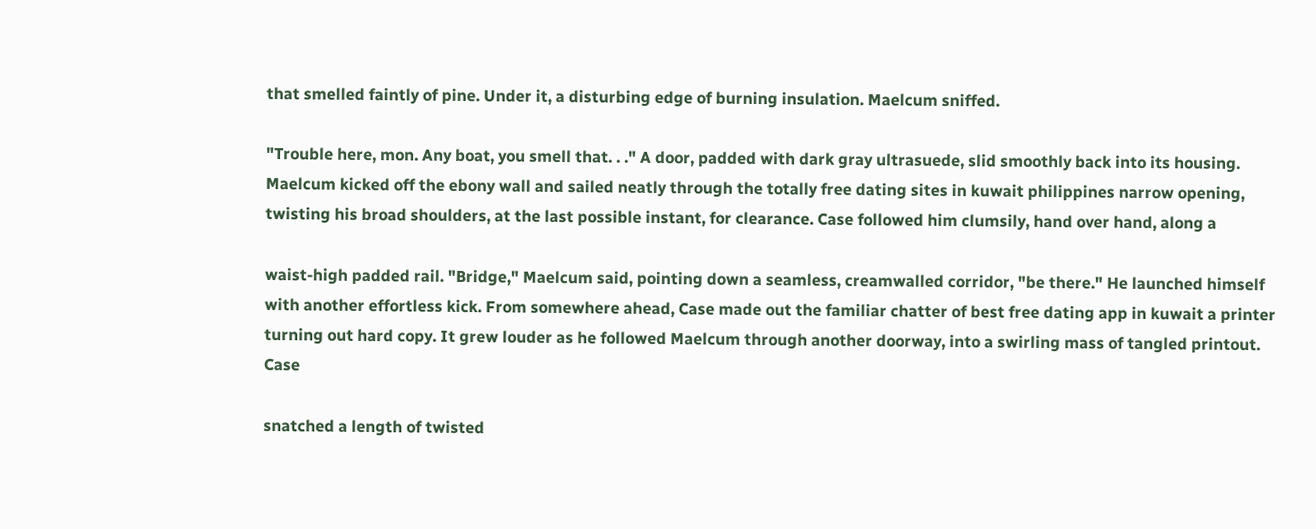that smelled faintly of pine. Under it, a disturbing edge of burning insulation. Maelcum sniffed.

"Trouble here, mon. Any boat, you smell that. . ." A door, padded with dark gray ultrasuede, slid smoothly back into its housing. Maelcum kicked off the ebony wall and sailed neatly through the totally free dating sites in kuwait philippines narrow opening, twisting his broad shoulders, at the last possible instant, for clearance. Case followed him clumsily, hand over hand, along a

waist-high padded rail. "Bridge," Maelcum said, pointing down a seamless, creamwalled corridor, "be there." He launched himself with another effortless kick. From somewhere ahead, Case made out the familiar chatter of best free dating app in kuwait a printer turning out hard copy. It grew louder as he followed Maelcum through another doorway, into a swirling mass of tangled printout. Case

snatched a length of twisted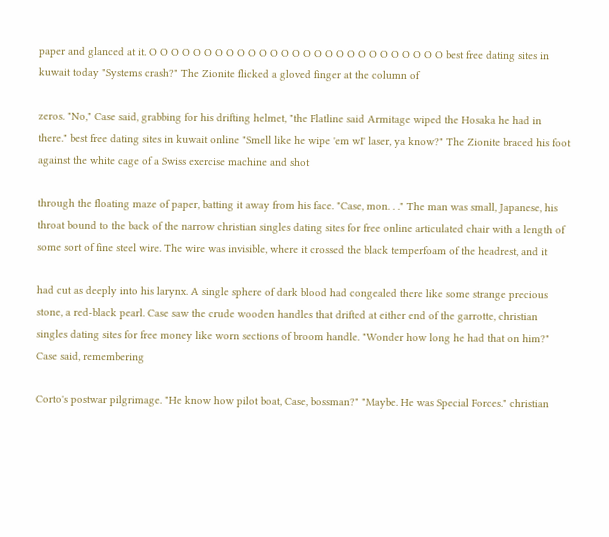paper and glanced at it. O O O O O O O O O O O O O O O O O O O O O O O O O O O best free dating sites in kuwait today "Systems crash?" The Zionite flicked a gloved finger at the column of

zeros. "No," Case said, grabbing for his drifting helmet, "the Flatline said Armitage wiped the Hosaka he had in there." best free dating sites in kuwait online "Smell like he wipe 'em wI' laser, ya know?" The Zionite braced his foot against the white cage of a Swiss exercise machine and shot

through the floating maze of paper, batting it away from his face. "Case, mon. . ." The man was small, Japanese, his throat bound to the back of the narrow christian singles dating sites for free online articulated chair with a length of some sort of fine steel wire. The wire was invisible, where it crossed the black temperfoam of the headrest, and it

had cut as deeply into his larynx. A single sphere of dark blood had congealed there like some strange precious stone, a red-black pearl. Case saw the crude wooden handles that drifted at either end of the garrotte, christian singles dating sites for free money like worn sections of broom handle. "Wonder how long he had that on him?" Case said, remembering

Corto's postwar pilgrimage. "He know how pilot boat, Case, bossman?" "Maybe. He was Special Forces." christian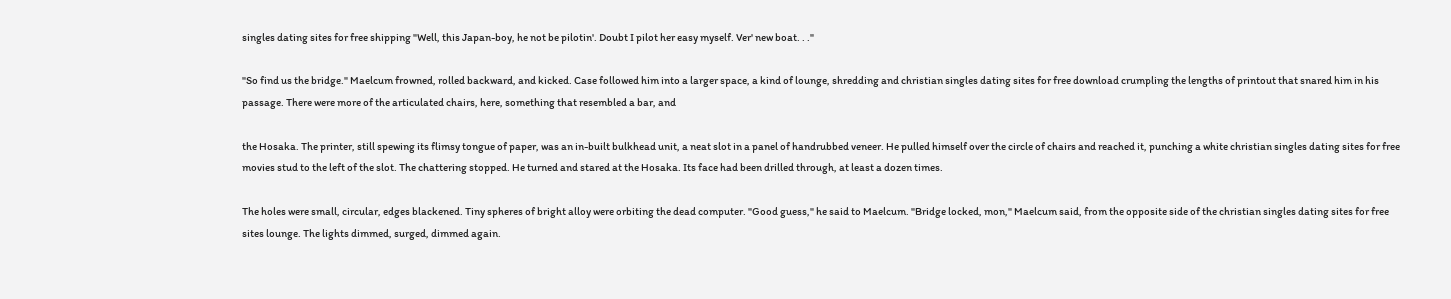singles dating sites for free shipping "Well, this Japan-boy, he not be pilotin'. Doubt I pilot her easy myself. Ver' new boat. . ."

"So find us the bridge." Maelcum frowned, rolled backward, and kicked. Case followed him into a larger space, a kind of lounge, shredding and christian singles dating sites for free download crumpling the lengths of printout that snared him in his passage. There were more of the articulated chairs, here, something that resembled a bar, and

the Hosaka. The printer, still spewing its flimsy tongue of paper, was an in-built bulkhead unit, a neat slot in a panel of handrubbed veneer. He pulled himself over the circle of chairs and reached it, punching a white christian singles dating sites for free movies stud to the left of the slot. The chattering stopped. He turned and stared at the Hosaka. Its face had been drilled through, at least a dozen times.

The holes were small, circular, edges blackened. Tiny spheres of bright alloy were orbiting the dead computer. "Good guess," he said to Maelcum. "Bridge locked, mon," Maelcum said, from the opposite side of the christian singles dating sites for free sites lounge. The lights dimmed, surged, dimmed again.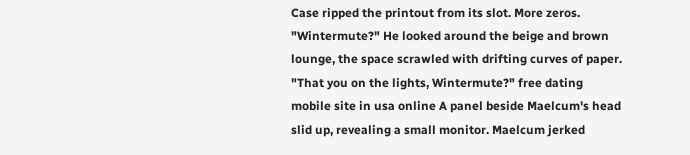Case ripped the printout from its slot. More zeros. "Wintermute?" He looked around the beige and brown lounge, the space scrawled with drifting curves of paper. "That you on the lights, Wintermute?" free dating mobile site in usa online A panel beside Maelcum's head slid up, revealing a small monitor. Maelcum jerked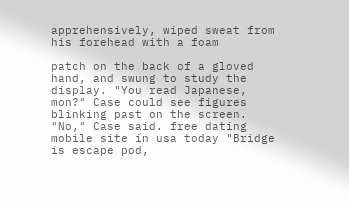apprehensively, wiped sweat from his forehead with a foam

patch on the back of a gloved hand, and swung to study the display. "You read Japanese, mon?" Case could see figures blinking past on the screen. "No," Case said. free dating mobile site in usa today "Bridge is escape pod,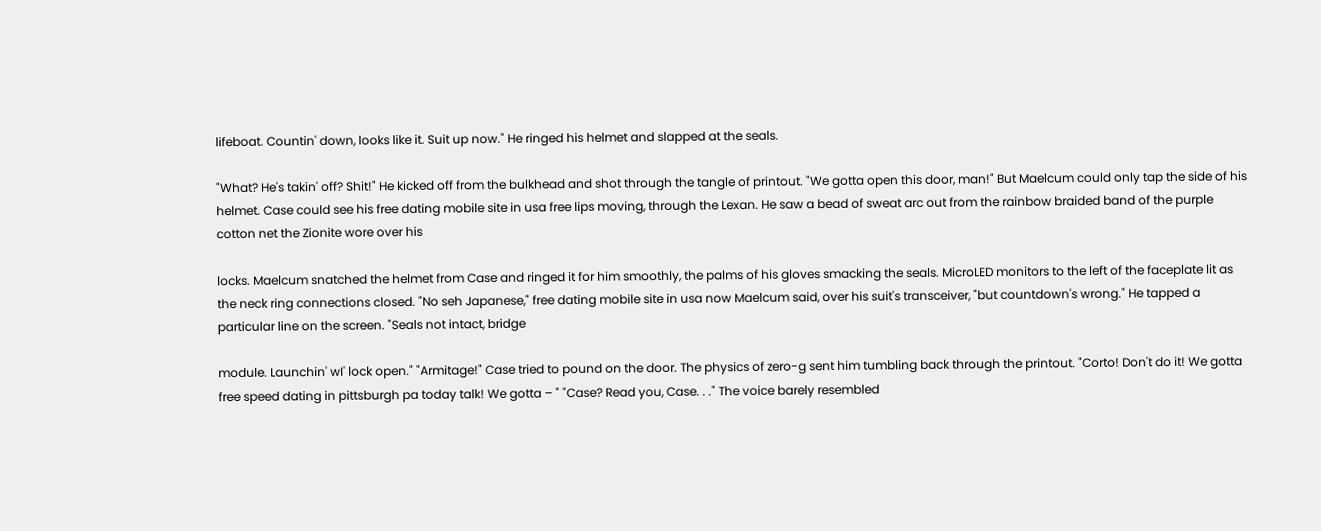lifeboat. Countin' down, looks like it. Suit up now." He ringed his helmet and slapped at the seals.

"What? He's takin' off? Shit!" He kicked off from the bulkhead and shot through the tangle of printout. "We gotta open this door, man!" But Maelcum could only tap the side of his helmet. Case could see his free dating mobile site in usa free lips moving, through the Lexan. He saw a bead of sweat arc out from the rainbow braided band of the purple cotton net the Zionite wore over his

locks. Maelcum snatched the helmet from Case and ringed it for him smoothly, the palms of his gloves smacking the seals. MicroLED monitors to the left of the faceplate lit as the neck ring connections closed. "No seh Japanese," free dating mobile site in usa now Maelcum said, over his suit's transceiver, "but countdown's wrong." He tapped a particular line on the screen. "Seals not intact, bridge

module. Launchin' wI' lock open." "Armitage!" Case tried to pound on the door. The physics of zero-g sent him tumbling back through the printout. "Corto! Don't do it! We gotta free speed dating in pittsburgh pa today talk! We gotta – " "Case? Read you, Case. . ." The voice barely resembled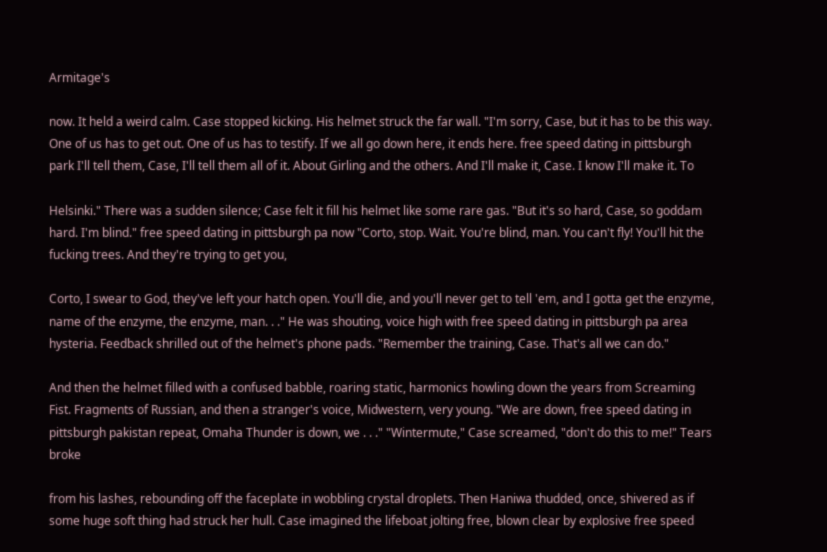Armitage's

now. It held a weird calm. Case stopped kicking. His helmet struck the far wall. "I'm sorry, Case, but it has to be this way. One of us has to get out. One of us has to testify. If we all go down here, it ends here. free speed dating in pittsburgh park I'll tell them, Case, I'll tell them all of it. About Girling and the others. And I'll make it, Case. I know I'll make it. To

Helsinki." There was a sudden silence; Case felt it fill his helmet like some rare gas. "But it's so hard, Case, so goddam hard. I'm blind." free speed dating in pittsburgh pa now "Corto, stop. Wait. You're blind, man. You can't fly! You'll hit the fucking trees. And they're trying to get you,

Corto, I swear to God, they've left your hatch open. You'll die, and you'll never get to tell 'em, and I gotta get the enzyme, name of the enzyme, the enzyme, man. . ." He was shouting, voice high with free speed dating in pittsburgh pa area hysteria. Feedback shrilled out of the helmet's phone pads. "Remember the training, Case. That's all we can do."

And then the helmet filled with a confused babble, roaring static, harmonics howling down the years from Screaming Fist. Fragments of Russian, and then a stranger's voice, Midwestern, very young. "We are down, free speed dating in pittsburgh pakistan repeat, Omaha Thunder is down, we . . ." "Wintermute," Case screamed, "don't do this to me!" Tears broke

from his lashes, rebounding off the faceplate in wobbling crystal droplets. Then Haniwa thudded, once, shivered as if some huge soft thing had struck her hull. Case imagined the lifeboat jolting free, blown clear by explosive free speed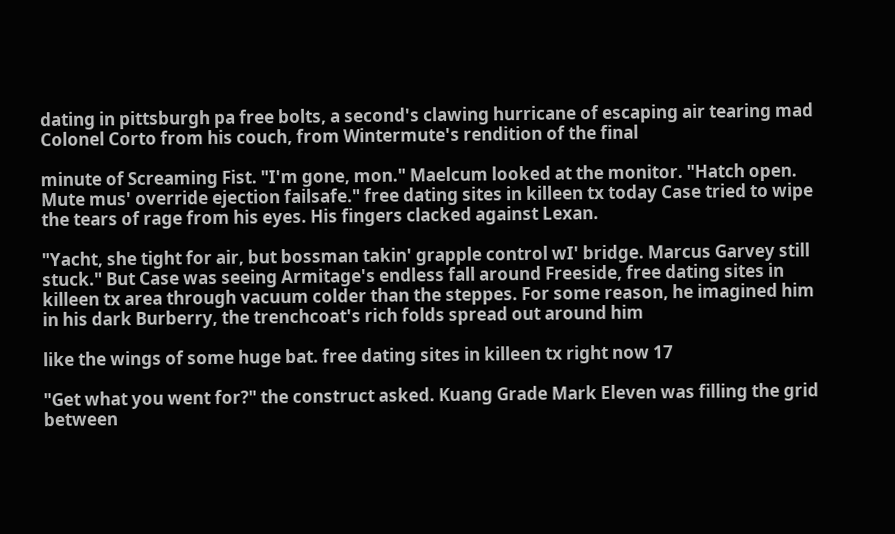dating in pittsburgh pa free bolts, a second's clawing hurricane of escaping air tearing mad Colonel Corto from his couch, from Wintermute's rendition of the final

minute of Screaming Fist. "I'm gone, mon." Maelcum looked at the monitor. "Hatch open. Mute mus' override ejection failsafe." free dating sites in killeen tx today Case tried to wipe the tears of rage from his eyes. His fingers clacked against Lexan.

"Yacht, she tight for air, but bossman takin' grapple control wI' bridge. Marcus Garvey still stuck." But Case was seeing Armitage's endless fall around Freeside, free dating sites in killeen tx area through vacuum colder than the steppes. For some reason, he imagined him in his dark Burberry, the trenchcoat's rich folds spread out around him

like the wings of some huge bat. free dating sites in killeen tx right now 17

"Get what you went for?" the construct asked. Kuang Grade Mark Eleven was filling the grid between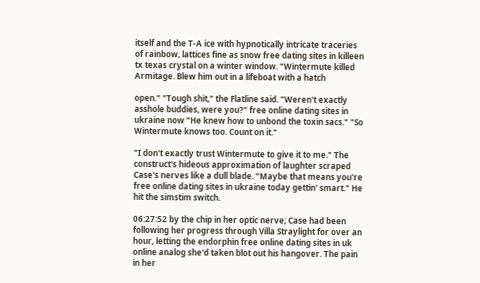itself and the T-A ice with hypnotically intricate traceries of rainbow, lattices fine as snow free dating sites in killeen tx texas crystal on a winter window. "Wintermute killed Armitage. Blew him out in a lifeboat with a hatch

open." "Tough shit," the Flatline said. "Weren't exactly asshole buddies, were you?" free online dating sites in ukraine now "He knew how to unbond the toxin sacs." "So Wintermute knows too. Count on it."

"I don't exactly trust Wintermute to give it to me." The construct's hideous approximation of laughter scraped Case's nerves like a dull blade. "Maybe that means you're free online dating sites in ukraine today gettin' smart." He hit the simstim switch.

06:27:52 by the chip in her optic nerve; Case had been following her progress through Villa Straylight for over an hour, letting the endorphin free online dating sites in uk online analog she'd taken blot out his hangover. The pain in her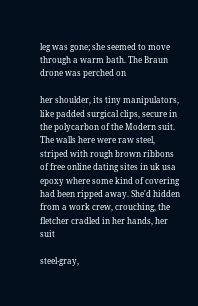leg was gone; she seemed to move through a warm bath. The Braun drone was perched on

her shoulder, its tiny manipulators, like padded surgical clips, secure in the polycarbon of the Modern suit. The walls here were raw steel, striped with rough brown ribbons of free online dating sites in uk usa epoxy where some kind of covering had been ripped away. She'd hidden from a work crew, crouching, the fletcher cradled in her hands, her suit

steel-gray,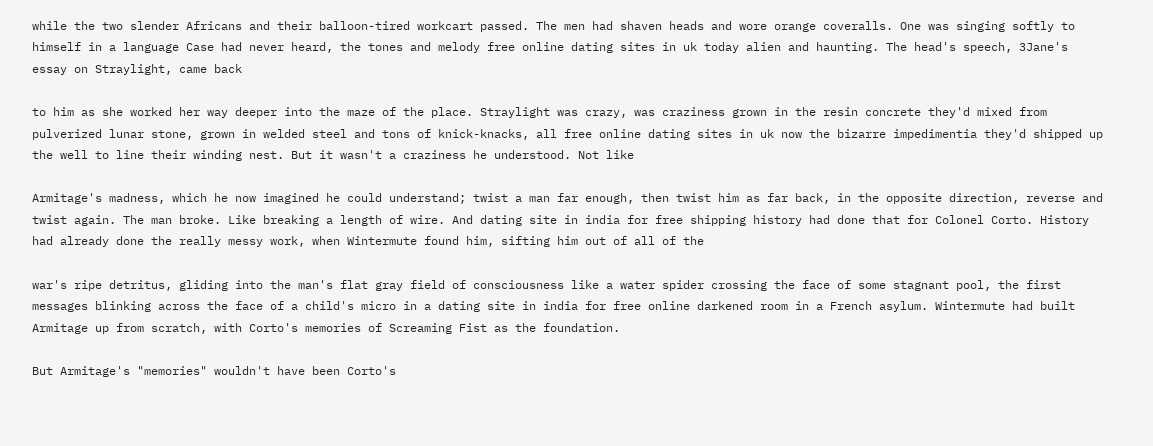while the two slender Africans and their balloon-tired workcart passed. The men had shaven heads and wore orange coveralls. One was singing softly to himself in a language Case had never heard, the tones and melody free online dating sites in uk today alien and haunting. The head's speech, 3Jane's essay on Straylight, came back

to him as she worked her way deeper into the maze of the place. Straylight was crazy, was craziness grown in the resin concrete they'd mixed from pulverized lunar stone, grown in welded steel and tons of knick-knacks, all free online dating sites in uk now the bizarre impedimentia they'd shipped up the well to line their winding nest. But it wasn't a craziness he understood. Not like

Armitage's madness, which he now imagined he could understand; twist a man far enough, then twist him as far back, in the opposite direction, reverse and twist again. The man broke. Like breaking a length of wire. And dating site in india for free shipping history had done that for Colonel Corto. History had already done the really messy work, when Wintermute found him, sifting him out of all of the

war's ripe detritus, gliding into the man's flat gray field of consciousness like a water spider crossing the face of some stagnant pool, the first messages blinking across the face of a child's micro in a dating site in india for free online darkened room in a French asylum. Wintermute had built Armitage up from scratch, with Corto's memories of Screaming Fist as the foundation.

But Armitage's "memories" wouldn't have been Corto's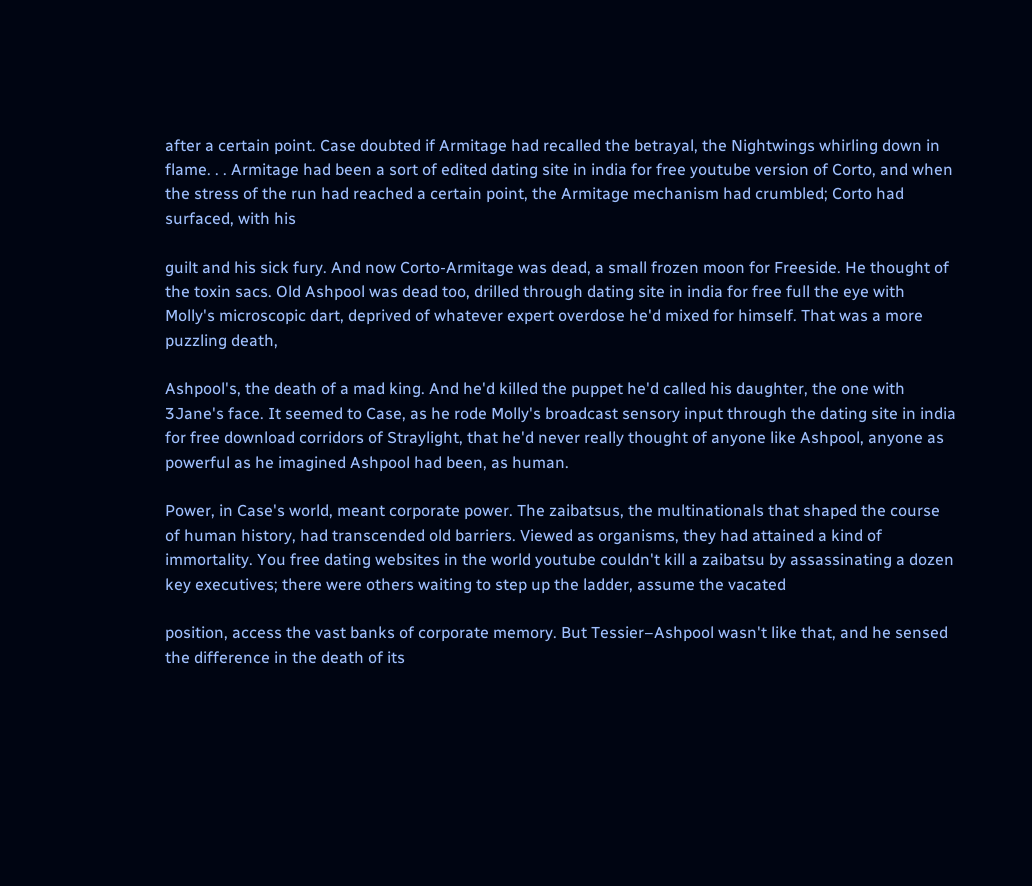after a certain point. Case doubted if Armitage had recalled the betrayal, the Nightwings whirling down in flame. . . Armitage had been a sort of edited dating site in india for free youtube version of Corto, and when the stress of the run had reached a certain point, the Armitage mechanism had crumbled; Corto had surfaced, with his

guilt and his sick fury. And now Corto-Armitage was dead, a small frozen moon for Freeside. He thought of the toxin sacs. Old Ashpool was dead too, drilled through dating site in india for free full the eye with Molly's microscopic dart, deprived of whatever expert overdose he'd mixed for himself. That was a more puzzling death,

Ashpool's, the death of a mad king. And he'd killed the puppet he'd called his daughter, the one with 3Jane's face. It seemed to Case, as he rode Molly's broadcast sensory input through the dating site in india for free download corridors of Straylight, that he'd never really thought of anyone like Ashpool, anyone as powerful as he imagined Ashpool had been, as human.

Power, in Case's world, meant corporate power. The zaibatsus, the multinationals that shaped the course of human history, had transcended old barriers. Viewed as organisms, they had attained a kind of immortality. You free dating websites in the world youtube couldn't kill a zaibatsu by assassinating a dozen key executives; there were others waiting to step up the ladder, assume the vacated

position, access the vast banks of corporate memory. But Tessier–Ashpool wasn't like that, and he sensed the difference in the death of its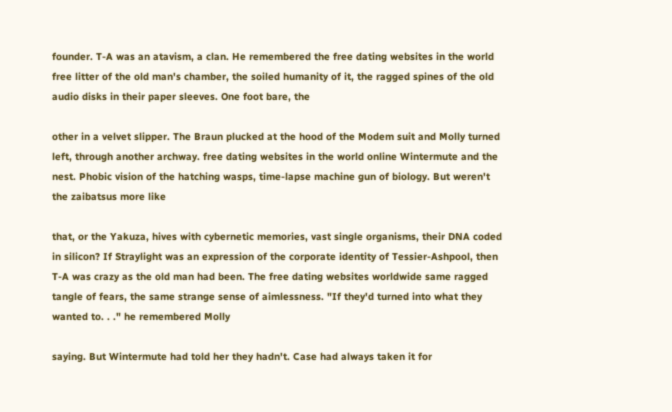founder. T-A was an atavism, a clan. He remembered the free dating websites in the world free litter of the old man's chamber, the soiled humanity of it, the ragged spines of the old audio disks in their paper sleeves. One foot bare, the

other in a velvet slipper. The Braun plucked at the hood of the Modem suit and Molly turned left, through another archway. free dating websites in the world online Wintermute and the nest. Phobic vision of the hatching wasps, time-lapse machine gun of biology. But weren't the zaibatsus more like

that, or the Yakuza, hives with cybernetic memories, vast single organisms, their DNA coded in silicon? If Straylight was an expression of the corporate identity of Tessier-Ashpool, then T-A was crazy as the old man had been. The free dating websites worldwide same ragged tangle of fears, the same strange sense of aimlessness. "If they'd turned into what they wanted to. . ." he remembered Molly

saying. But Wintermute had told her they hadn't. Case had always taken it for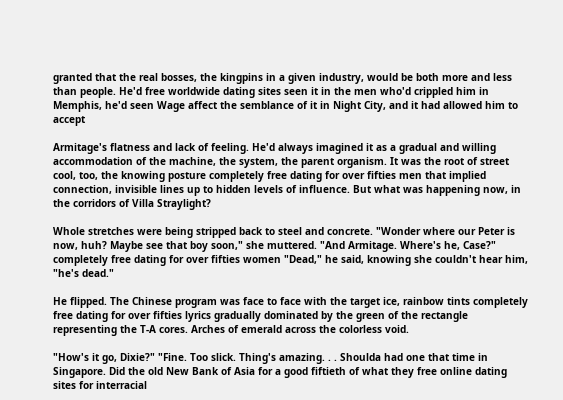granted that the real bosses, the kingpins in a given industry, would be both more and less than people. He'd free worldwide dating sites seen it in the men who'd crippled him in Memphis, he'd seen Wage affect the semblance of it in Night City, and it had allowed him to accept

Armitage's flatness and lack of feeling. He'd always imagined it as a gradual and willing accommodation of the machine, the system, the parent organism. It was the root of street cool, too, the knowing posture completely free dating for over fifties men that implied connection, invisible lines up to hidden levels of influence. But what was happening now, in the corridors of Villa Straylight?

Whole stretches were being stripped back to steel and concrete. "Wonder where our Peter is now, huh? Maybe see that boy soon," she muttered. "And Armitage. Where's he, Case?" completely free dating for over fifties women "Dead," he said, knowing she couldn't hear him, "he's dead."

He flipped. The Chinese program was face to face with the target ice, rainbow tints completely free dating for over fifties lyrics gradually dominated by the green of the rectangle representing the T-A cores. Arches of emerald across the colorless void.

"How's it go, Dixie?" "Fine. Too slick. Thing's amazing. . . Shoulda had one that time in Singapore. Did the old New Bank of Asia for a good fiftieth of what they free online dating sites for interracial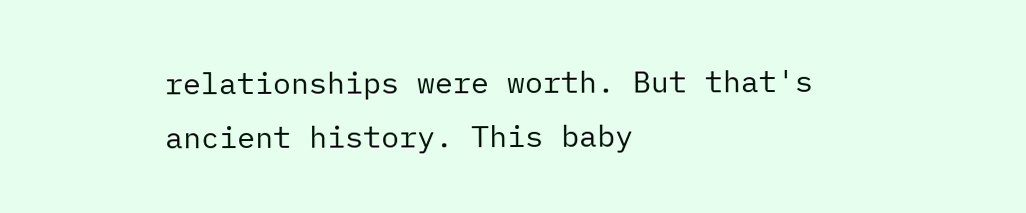relationships were worth. But that's ancient history. This baby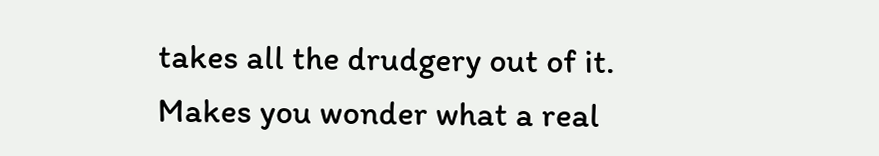takes all the drudgery out of it. Makes you wonder what a real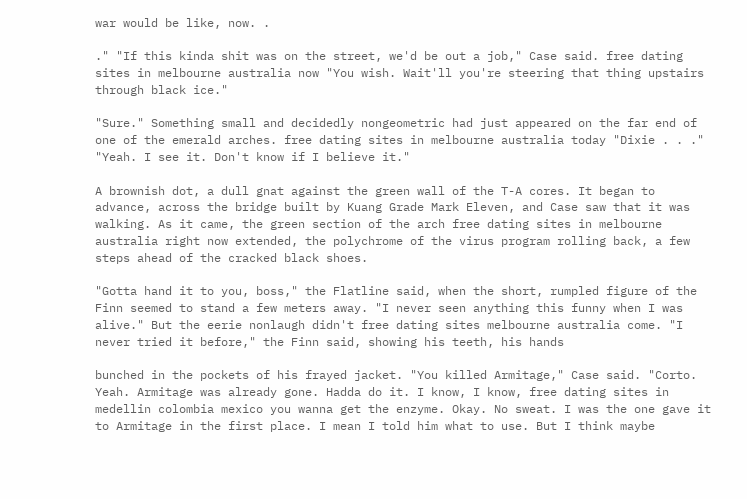war would be like, now. .

." "If this kinda shit was on the street, we'd be out a job," Case said. free dating sites in melbourne australia now "You wish. Wait'll you're steering that thing upstairs through black ice."

"Sure." Something small and decidedly nongeometric had just appeared on the far end of one of the emerald arches. free dating sites in melbourne australia today "Dixie . . ." "Yeah. I see it. Don't know if I believe it."

A brownish dot, a dull gnat against the green wall of the T-A cores. It began to advance, across the bridge built by Kuang Grade Mark Eleven, and Case saw that it was walking. As it came, the green section of the arch free dating sites in melbourne australia right now extended, the polychrome of the virus program rolling back, a few steps ahead of the cracked black shoes.

"Gotta hand it to you, boss," the Flatline said, when the short, rumpled figure of the Finn seemed to stand a few meters away. "I never seen anything this funny when I was alive." But the eerie nonlaugh didn't free dating sites melbourne australia come. "I never tried it before," the Finn said, showing his teeth, his hands

bunched in the pockets of his frayed jacket. "You killed Armitage," Case said. "Corto. Yeah. Armitage was already gone. Hadda do it. I know, I know, free dating sites in medellin colombia mexico you wanna get the enzyme. Okay. No sweat. I was the one gave it to Armitage in the first place. I mean I told him what to use. But I think maybe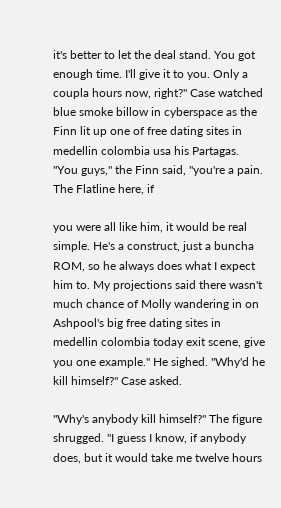it's better to let the deal stand. You got enough time. I'll give it to you. Only a coupla hours now, right?" Case watched blue smoke billow in cyberspace as the Finn lit up one of free dating sites in medellin colombia usa his Partagas. "You guys," the Finn said, "you're a pain. The Flatline here, if

you were all like him, it would be real simple. He's a construct, just a buncha ROM, so he always does what I expect him to. My projections said there wasn't much chance of Molly wandering in on Ashpool's big free dating sites in medellin colombia today exit scene, give you one example." He sighed. "Why'd he kill himself?" Case asked.

"Why's anybody kill himself?" The figure shrugged. "I guess I know, if anybody does, but it would take me twelve hours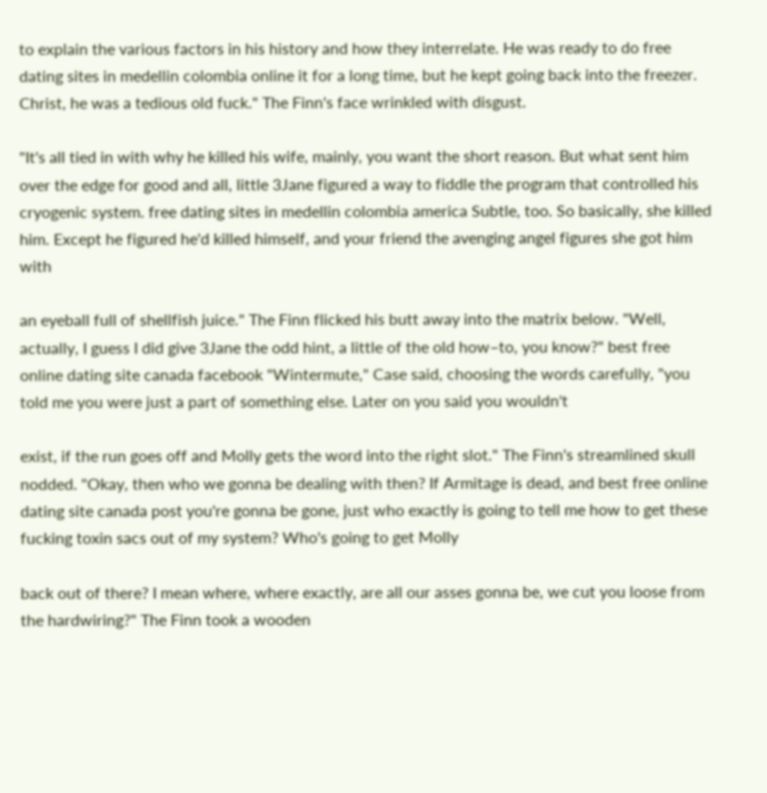to explain the various factors in his history and how they interrelate. He was ready to do free dating sites in medellin colombia online it for a long time, but he kept going back into the freezer. Christ, he was a tedious old fuck." The Finn's face wrinkled with disgust.

"It's all tied in with why he killed his wife, mainly, you want the short reason. But what sent him over the edge for good and all, little 3Jane figured a way to fiddle the program that controlled his cryogenic system. free dating sites in medellin colombia america Subtle, too. So basically, she killed him. Except he figured he'd killed himself, and your friend the avenging angel figures she got him with

an eyeball full of shellfish juice." The Finn flicked his butt away into the matrix below. "Well, actually, I guess I did give 3Jane the odd hint, a little of the old how–to, you know?" best free online dating site canada facebook "Wintermute," Case said, choosing the words carefully, "you told me you were just a part of something else. Later on you said you wouldn't

exist, if the run goes off and Molly gets the word into the right slot." The Finn's streamlined skull nodded. "Okay, then who we gonna be dealing with then? If Armitage is dead, and best free online dating site canada post you're gonna be gone, just who exactly is going to tell me how to get these fucking toxin sacs out of my system? Who's going to get Molly

back out of there? I mean where, where exactly, are all our asses gonna be, we cut you loose from the hardwiring?" The Finn took a wooden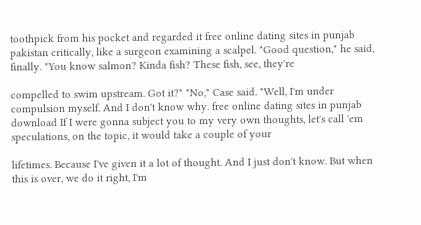toothpick from his pocket and regarded it free online dating sites in punjab pakistan critically, like a surgeon examining a scalpel. "Good question," he said, finally. "You know salmon? Kinda fish? These fish, see, they're

compelled to swim upstream. Got it?" "No," Case said. "Well, I'm under compulsion myself. And I don't know why. free online dating sites in punjab download If I were gonna subject you to my very own thoughts, let's call 'em speculations, on the topic, it would take a couple of your

lifetimes. Because I've given it a lot of thought. And I just don't know. But when this is over, we do it right, I'm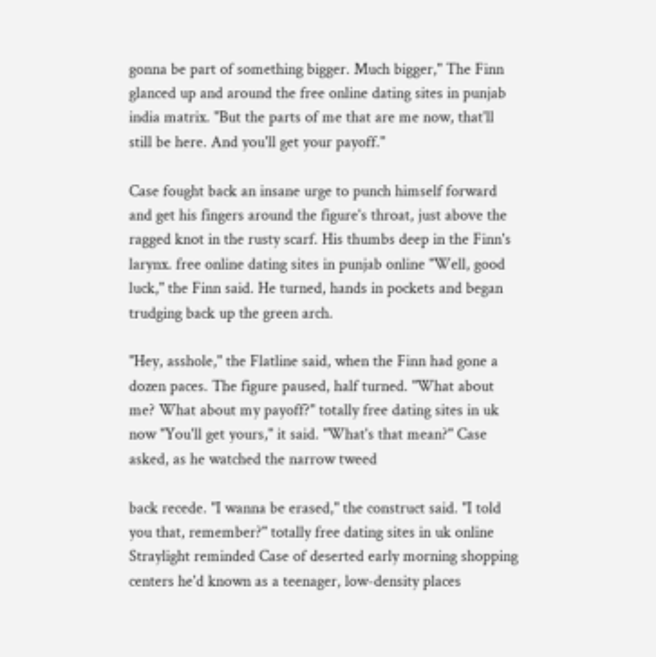gonna be part of something bigger. Much bigger," The Finn glanced up and around the free online dating sites in punjab india matrix. "But the parts of me that are me now, that'll still be here. And you'll get your payoff."

Case fought back an insane urge to punch himself forward and get his fingers around the figure's throat, just above the ragged knot in the rusty scarf. His thumbs deep in the Finn's larynx. free online dating sites in punjab online "Well, good luck," the Finn said. He turned, hands in pockets and began trudging back up the green arch.

"Hey, asshole," the Flatline said, when the Finn had gone a dozen paces. The figure paused, half turned. "What about me? What about my payoff?" totally free dating sites in uk now "You'll get yours," it said. "What's that mean?" Case asked, as he watched the narrow tweed

back recede. "I wanna be erased," the construct said. "I told you that, remember?" totally free dating sites in uk online Straylight reminded Case of deserted early morning shopping centers he'd known as a teenager, low-density places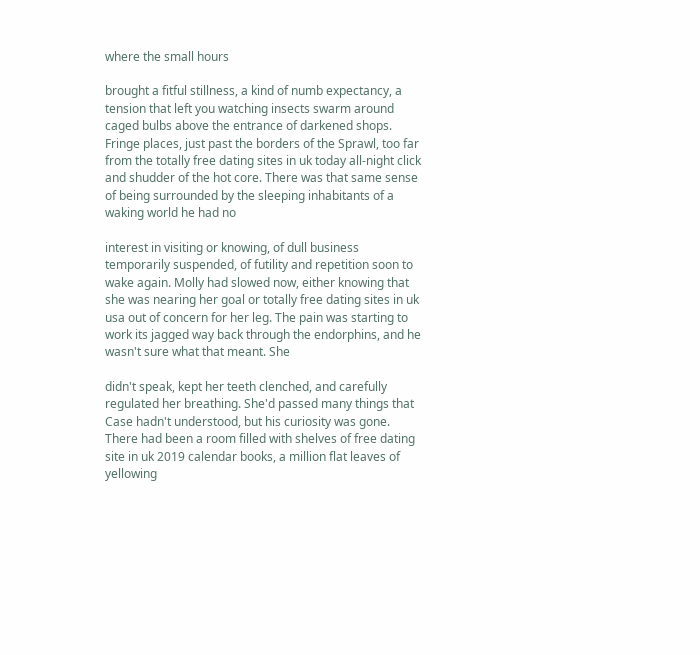where the small hours

brought a fitful stillness, a kind of numb expectancy, a tension that left you watching insects swarm around caged bulbs above the entrance of darkened shops. Fringe places, just past the borders of the Sprawl, too far from the totally free dating sites in uk today all-night click and shudder of the hot core. There was that same sense of being surrounded by the sleeping inhabitants of a waking world he had no

interest in visiting or knowing, of dull business temporarily suspended, of futility and repetition soon to wake again. Molly had slowed now, either knowing that she was nearing her goal or totally free dating sites in uk usa out of concern for her leg. The pain was starting to work its jagged way back through the endorphins, and he wasn't sure what that meant. She

didn't speak, kept her teeth clenched, and carefully regulated her breathing. She'd passed many things that Case hadn't understood, but his curiosity was gone. There had been a room filled with shelves of free dating site in uk 2019 calendar books, a million flat leaves of yellowing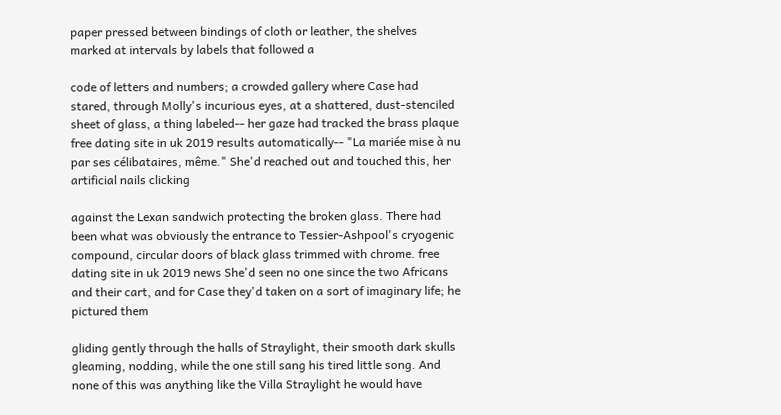paper pressed between bindings of cloth or leather, the shelves marked at intervals by labels that followed a

code of letters and numbers; a crowded gallery where Case had stared, through Molly's incurious eyes, at a shattered, dust-stenciled sheet of glass, a thing labeled-- her gaze had tracked the brass plaque free dating site in uk 2019 results automatically-- "La mariée mise à nu par ses célibataires, même." She'd reached out and touched this, her artificial nails clicking

against the Lexan sandwich protecting the broken glass. There had been what was obviously the entrance to Tessier-Ashpool's cryogenic compound, circular doors of black glass trimmed with chrome. free dating site in uk 2019 news She'd seen no one since the two Africans and their cart, and for Case they'd taken on a sort of imaginary life; he pictured them

gliding gently through the halls of Straylight, their smooth dark skulls gleaming, nodding, while the one still sang his tired little song. And none of this was anything like the Villa Straylight he would have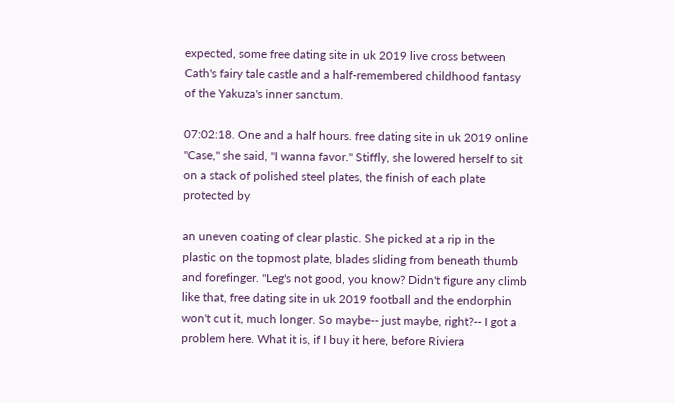expected, some free dating site in uk 2019 live cross between Cath's fairy tale castle and a half-remembered childhood fantasy of the Yakuza's inner sanctum.

07:02:18. One and a half hours. free dating site in uk 2019 online "Case," she said, "I wanna favor." Stiffly, she lowered herself to sit on a stack of polished steel plates, the finish of each plate protected by

an uneven coating of clear plastic. She picked at a rip in the plastic on the topmost plate, blades sliding from beneath thumb and forefinger. "Leg's not good, you know? Didn't figure any climb like that, free dating site in uk 2019 football and the endorphin won't cut it, much longer. So maybe-- just maybe, right?-- I got a problem here. What it is, if I buy it here, before Riviera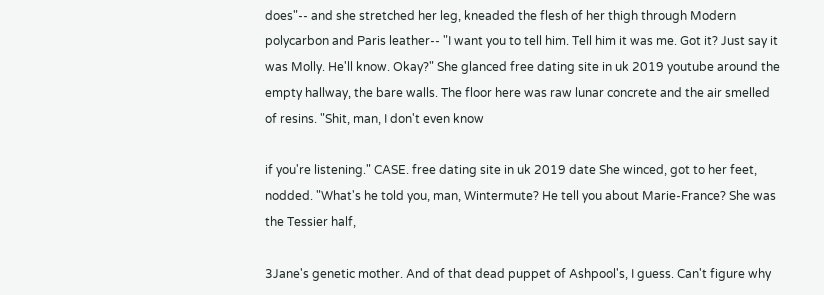does"-- and she stretched her leg, kneaded the flesh of her thigh through Modern polycarbon and Paris leather-- "I want you to tell him. Tell him it was me. Got it? Just say it was Molly. He'll know. Okay?" She glanced free dating site in uk 2019 youtube around the empty hallway, the bare walls. The floor here was raw lunar concrete and the air smelled of resins. "Shit, man, I don't even know

if you're listening." CASE. free dating site in uk 2019 date She winced, got to her feet, nodded. "What's he told you, man, Wintermute? He tell you about Marie-France? She was the Tessier half,

3Jane's genetic mother. And of that dead puppet of Ashpool's, I guess. Can't figure why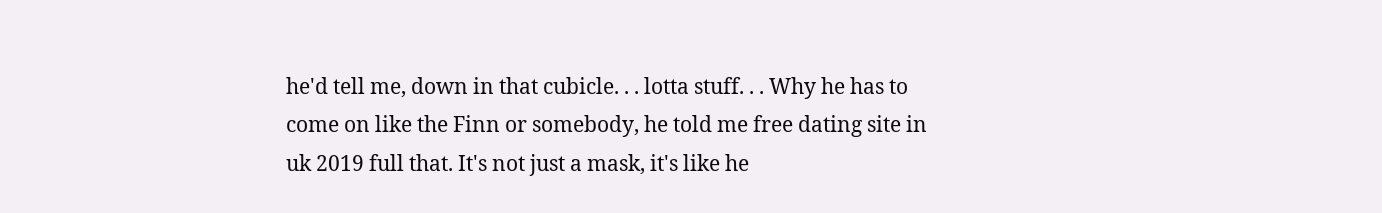he'd tell me, down in that cubicle. . . lotta stuff. . . Why he has to come on like the Finn or somebody, he told me free dating site in uk 2019 full that. It's not just a mask, it's like he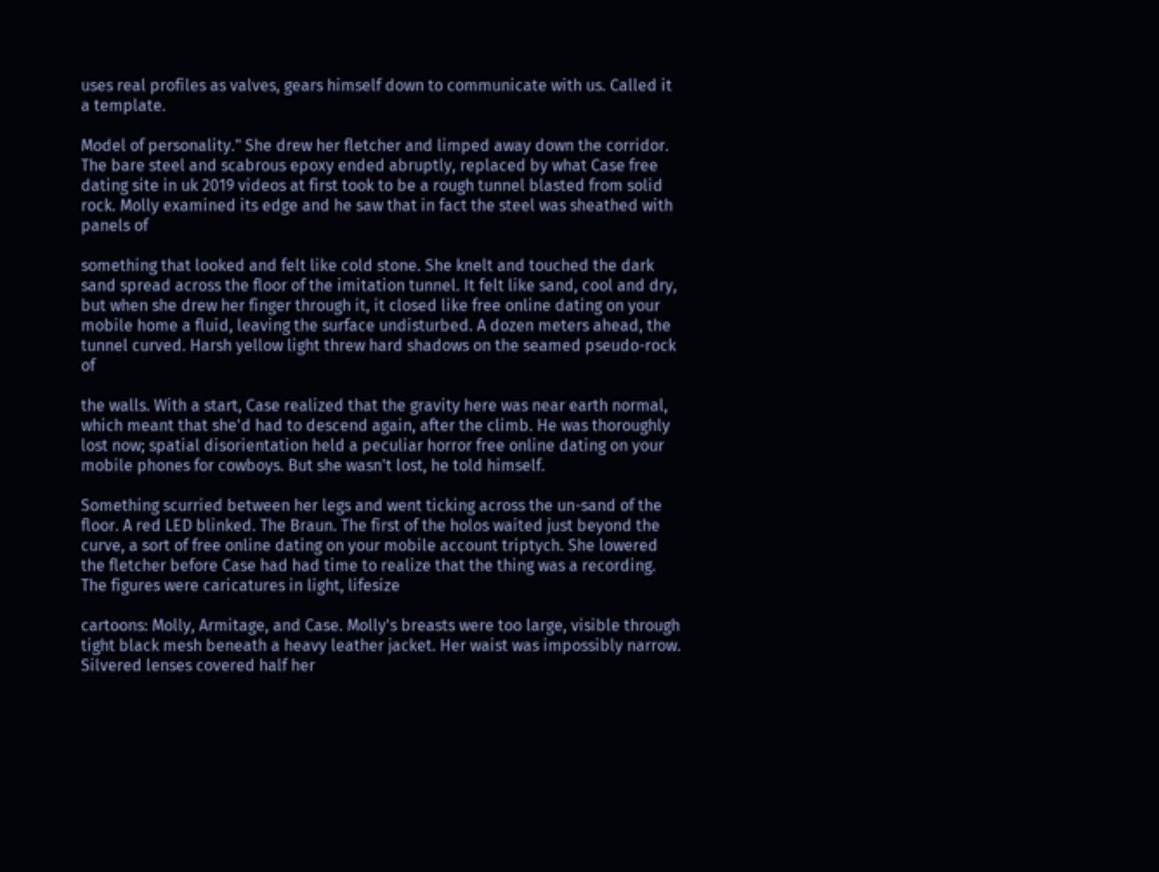uses real profiles as valves, gears himself down to communicate with us. Called it a template.

Model of personality." She drew her fletcher and limped away down the corridor. The bare steel and scabrous epoxy ended abruptly, replaced by what Case free dating site in uk 2019 videos at first took to be a rough tunnel blasted from solid rock. Molly examined its edge and he saw that in fact the steel was sheathed with panels of

something that looked and felt like cold stone. She knelt and touched the dark sand spread across the floor of the imitation tunnel. It felt like sand, cool and dry, but when she drew her finger through it, it closed like free online dating on your mobile home a fluid, leaving the surface undisturbed. A dozen meters ahead, the tunnel curved. Harsh yellow light threw hard shadows on the seamed pseudo-rock of

the walls. With a start, Case realized that the gravity here was near earth normal, which meant that she'd had to descend again, after the climb. He was thoroughly lost now; spatial disorientation held a peculiar horror free online dating on your mobile phones for cowboys. But she wasn't lost, he told himself.

Something scurried between her legs and went ticking across the un-sand of the floor. A red LED blinked. The Braun. The first of the holos waited just beyond the curve, a sort of free online dating on your mobile account triptych. She lowered the fletcher before Case had had time to realize that the thing was a recording. The figures were caricatures in light, lifesize

cartoons: Molly, Armitage, and Case. Molly's breasts were too large, visible through tight black mesh beneath a heavy leather jacket. Her waist was impossibly narrow. Silvered lenses covered half her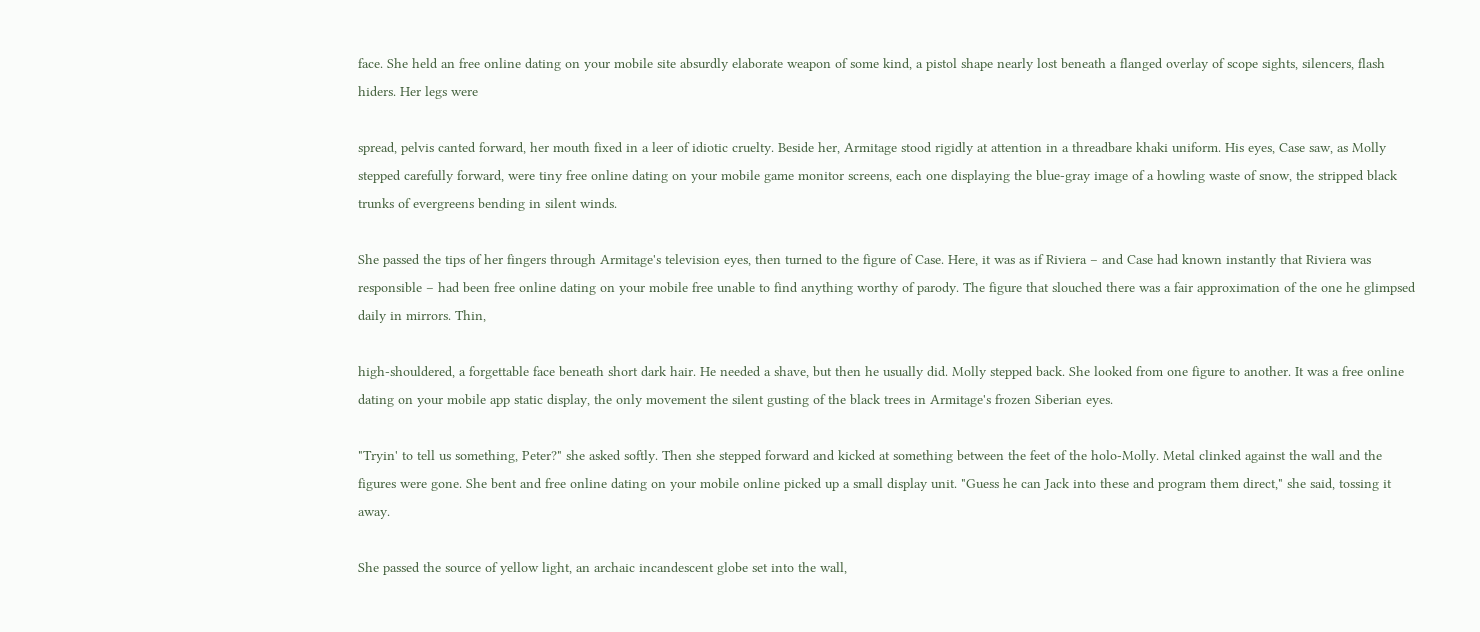face. She held an free online dating on your mobile site absurdly elaborate weapon of some kind, a pistol shape nearly lost beneath a flanged overlay of scope sights, silencers, flash hiders. Her legs were

spread, pelvis canted forward, her mouth fixed in a leer of idiotic cruelty. Beside her, Armitage stood rigidly at attention in a threadbare khaki uniform. His eyes, Case saw, as Molly stepped carefully forward, were tiny free online dating on your mobile game monitor screens, each one displaying the blue-gray image of a howling waste of snow, the stripped black trunks of evergreens bending in silent winds.

She passed the tips of her fingers through Armitage's television eyes, then turned to the figure of Case. Here, it was as if Riviera – and Case had known instantly that Riviera was responsible – had been free online dating on your mobile free unable to find anything worthy of parody. The figure that slouched there was a fair approximation of the one he glimpsed daily in mirrors. Thin,

high-shouldered, a forgettable face beneath short dark hair. He needed a shave, but then he usually did. Molly stepped back. She looked from one figure to another. It was a free online dating on your mobile app static display, the only movement the silent gusting of the black trees in Armitage's frozen Siberian eyes.

"Tryin' to tell us something, Peter?" she asked softly. Then she stepped forward and kicked at something between the feet of the holo-Molly. Metal clinked against the wall and the figures were gone. She bent and free online dating on your mobile online picked up a small display unit. "Guess he can Jack into these and program them direct," she said, tossing it away.

She passed the source of yellow light, an archaic incandescent globe set into the wall,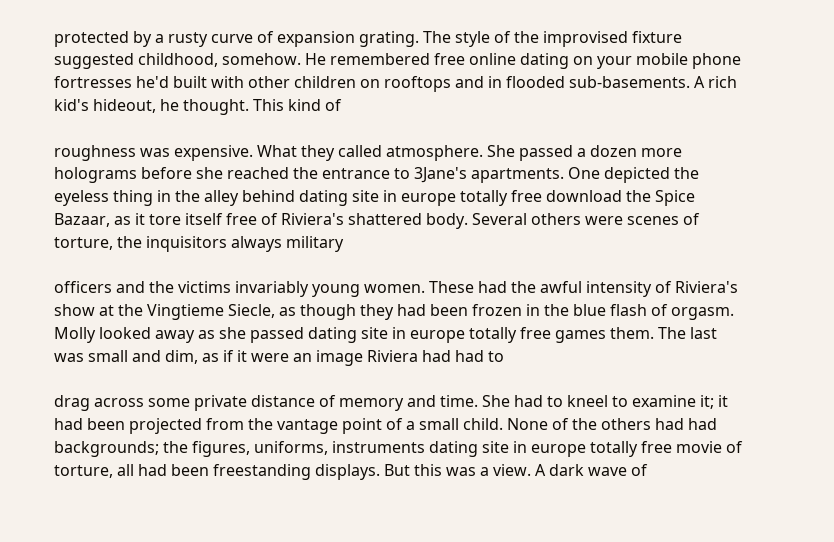protected by a rusty curve of expansion grating. The style of the improvised fixture suggested childhood, somehow. He remembered free online dating on your mobile phone fortresses he'd built with other children on rooftops and in flooded sub-basements. A rich kid's hideout, he thought. This kind of

roughness was expensive. What they called atmosphere. She passed a dozen more holograms before she reached the entrance to 3Jane's apartments. One depicted the eyeless thing in the alley behind dating site in europe totally free download the Spice Bazaar, as it tore itself free of Riviera's shattered body. Several others were scenes of torture, the inquisitors always military

officers and the victims invariably young women. These had the awful intensity of Riviera's show at the Vingtieme Siecle, as though they had been frozen in the blue flash of orgasm. Molly looked away as she passed dating site in europe totally free games them. The last was small and dim, as if it were an image Riviera had had to

drag across some private distance of memory and time. She had to kneel to examine it; it had been projected from the vantage point of a small child. None of the others had had backgrounds; the figures, uniforms, instruments dating site in europe totally free movie of torture, all had been freestanding displays. But this was a view. A dark wave of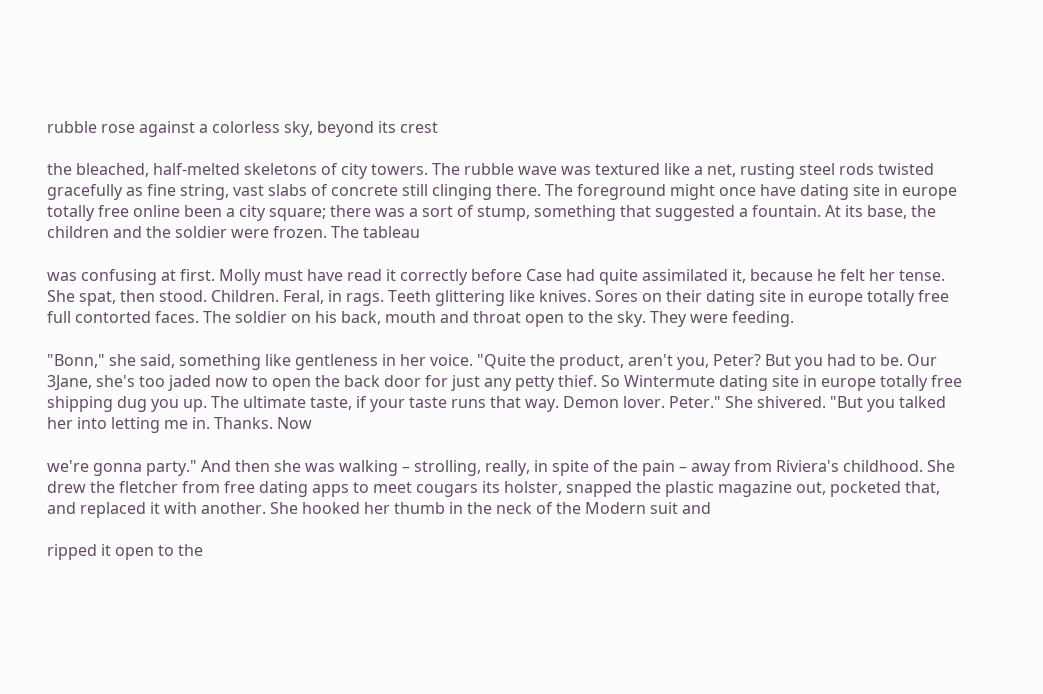rubble rose against a colorless sky, beyond its crest

the bleached, half-melted skeletons of city towers. The rubble wave was textured like a net, rusting steel rods twisted gracefully as fine string, vast slabs of concrete still clinging there. The foreground might once have dating site in europe totally free online been a city square; there was a sort of stump, something that suggested a fountain. At its base, the children and the soldier were frozen. The tableau

was confusing at first. Molly must have read it correctly before Case had quite assimilated it, because he felt her tense. She spat, then stood. Children. Feral, in rags. Teeth glittering like knives. Sores on their dating site in europe totally free full contorted faces. The soldier on his back, mouth and throat open to the sky. They were feeding.

"Bonn," she said, something like gentleness in her voice. "Quite the product, aren't you, Peter? But you had to be. Our 3Jane, she's too jaded now to open the back door for just any petty thief. So Wintermute dating site in europe totally free shipping dug you up. The ultimate taste, if your taste runs that way. Demon lover. Peter." She shivered. "But you talked her into letting me in. Thanks. Now

we're gonna party." And then she was walking – strolling, really, in spite of the pain – away from Riviera's childhood. She drew the fletcher from free dating apps to meet cougars its holster, snapped the plastic magazine out, pocketed that, and replaced it with another. She hooked her thumb in the neck of the Modern suit and

ripped it open to the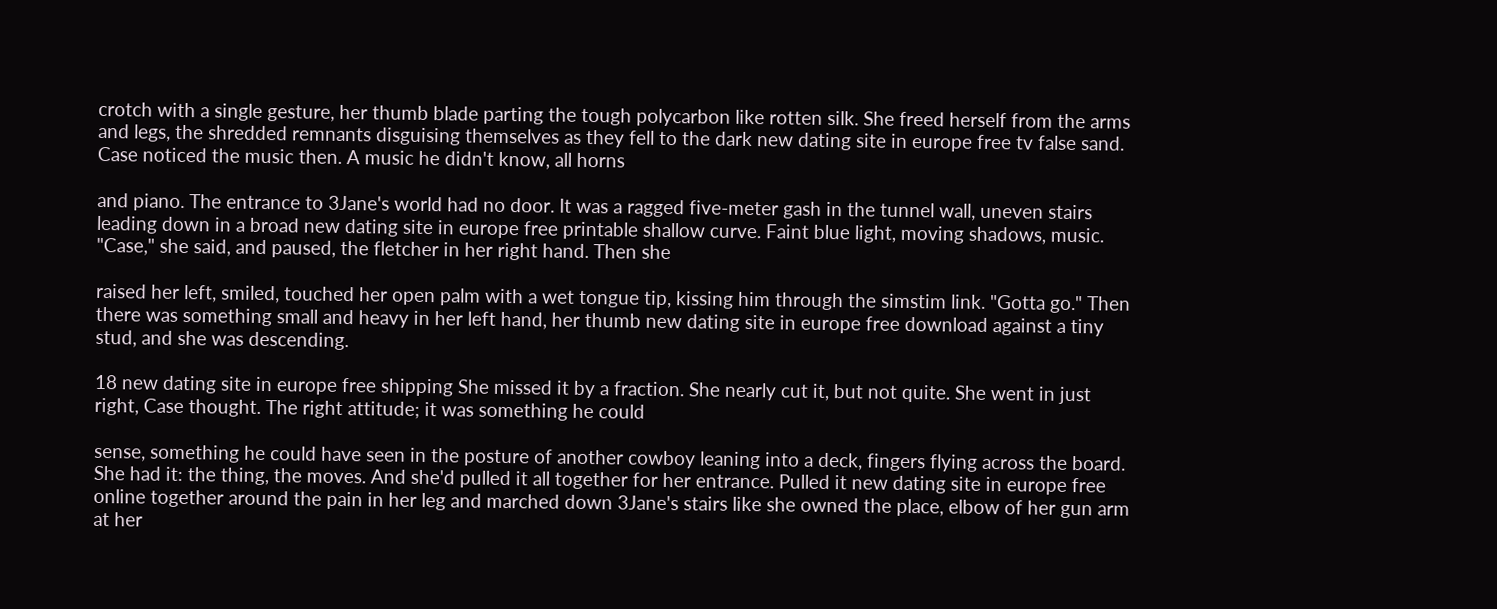crotch with a single gesture, her thumb blade parting the tough polycarbon like rotten silk. She freed herself from the arms and legs, the shredded remnants disguising themselves as they fell to the dark new dating site in europe free tv false sand. Case noticed the music then. A music he didn't know, all horns

and piano. The entrance to 3Jane's world had no door. It was a ragged five-meter gash in the tunnel wall, uneven stairs leading down in a broad new dating site in europe free printable shallow curve. Faint blue light, moving shadows, music. "Case," she said, and paused, the fletcher in her right hand. Then she

raised her left, smiled, touched her open palm with a wet tongue tip, kissing him through the simstim link. "Gotta go." Then there was something small and heavy in her left hand, her thumb new dating site in europe free download against a tiny stud, and she was descending.

18 new dating site in europe free shipping She missed it by a fraction. She nearly cut it, but not quite. She went in just right, Case thought. The right attitude; it was something he could

sense, something he could have seen in the posture of another cowboy leaning into a deck, fingers flying across the board. She had it: the thing, the moves. And she'd pulled it all together for her entrance. Pulled it new dating site in europe free online together around the pain in her leg and marched down 3Jane's stairs like she owned the place, elbow of her gun arm at her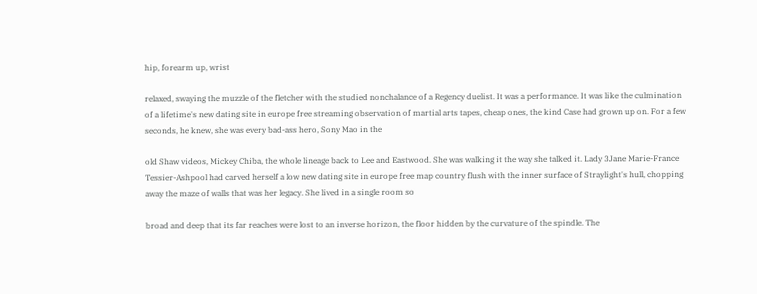hip, forearm up, wrist

relaxed, swaying the muzzle of the fletcher with the studied nonchalance of a Regency duelist. It was a performance. It was like the culmination of a lifetime's new dating site in europe free streaming observation of martial arts tapes, cheap ones, the kind Case had grown up on. For a few seconds, he knew, she was every bad-ass hero, Sony Mao in the

old Shaw videos, Mickey Chiba, the whole lineage back to Lee and Eastwood. She was walking it the way she talked it. Lady 3Jane Marie-France Tessier-Ashpool had carved herself a low new dating site in europe free map country flush with the inner surface of Straylight's hull, chopping away the maze of walls that was her legacy. She lived in a single room so

broad and deep that its far reaches were lost to an inverse horizon, the floor hidden by the curvature of the spindle. The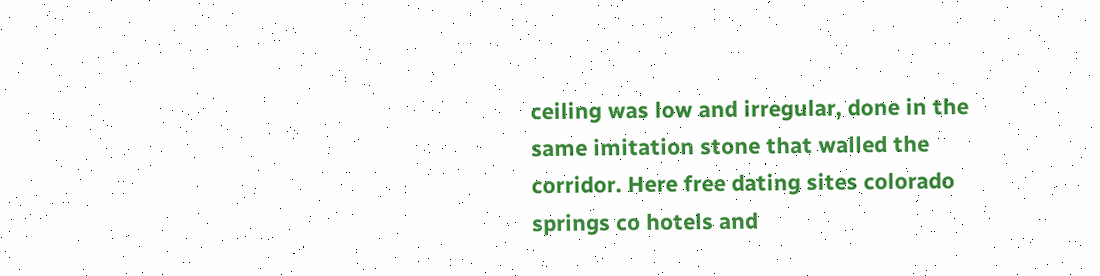ceiling was low and irregular, done in the same imitation stone that walled the corridor. Here free dating sites colorado springs co hotels and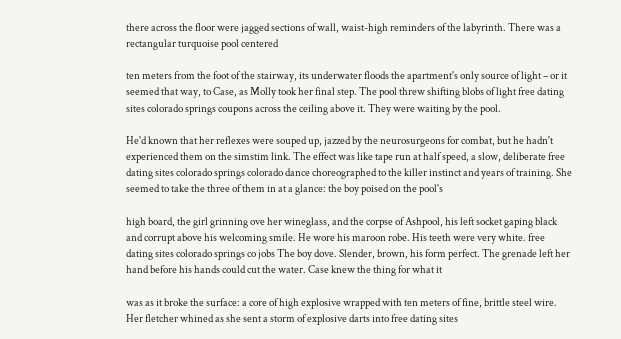there across the floor were jagged sections of wall, waist-high reminders of the labyrinth. There was a rectangular turquoise pool centered

ten meters from the foot of the stairway, its underwater floods the apartment's only source of light – or it seemed that way, to Case, as Molly took her final step. The pool threw shifting blobs of light free dating sites colorado springs coupons across the ceiling above it. They were waiting by the pool.

He'd known that her reflexes were souped up, jazzed by the neurosurgeons for combat, but he hadn't experienced them on the simstim link. The effect was like tape run at half speed, a slow, deliberate free dating sites colorado springs colorado dance choreographed to the killer instinct and years of training. She seemed to take the three of them in at a glance: the boy poised on the pool's

high board, the girl grinning ove her wineglass, and the corpse of Ashpool, his left socket gaping black and corrupt above his welcoming smile. He wore his maroon robe. His teeth were very white. free dating sites colorado springs co jobs The boy dove. Slender, brown, his form perfect. The grenade left her hand before his hands could cut the water. Case knew the thing for what it

was as it broke the surface: a core of high explosive wrapped with ten meters of fine, brittle steel wire. Her fletcher whined as she sent a storm of explosive darts into free dating sites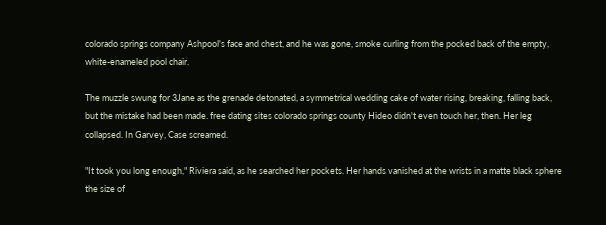colorado springs company Ashpool's face and chest, and he was gone, smoke curling from the pocked back of the empty, white-enameled pool chair.

The muzzle swung for 3Jane as the grenade detonated, a symmetrical wedding cake of water rising, breaking, falling back, but the mistake had been made. free dating sites colorado springs county Hideo didn't even touch her, then. Her leg collapsed. In Garvey, Case screamed.

"It took you long enough," Riviera said, as he searched her pockets. Her hands vanished at the wrists in a matte black sphere the size of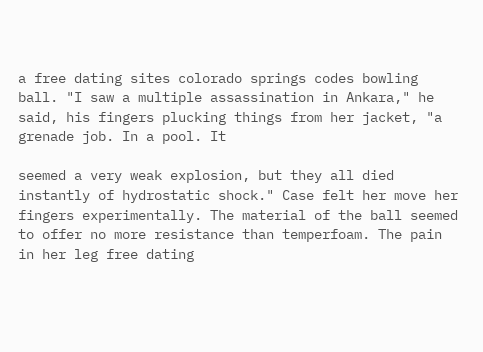a free dating sites colorado springs codes bowling ball. "I saw a multiple assassination in Ankara," he said, his fingers plucking things from her jacket, "a grenade job. In a pool. It

seemed a very weak explosion, but they all died instantly of hydrostatic shock." Case felt her move her fingers experimentally. The material of the ball seemed to offer no more resistance than temperfoam. The pain in her leg free dating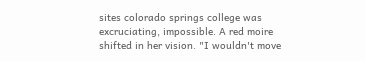sites colorado springs college was excruciating, impossible. A red moire shifted in her vision. "I wouldn't move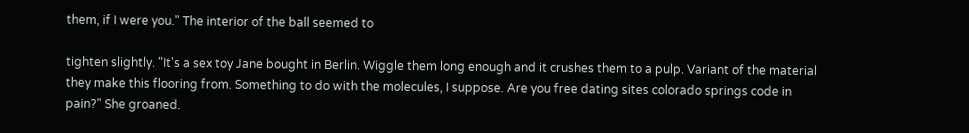them, if I were you." The interior of the ball seemed to

tighten slightly. "It's a sex toy Jane bought in Berlin. Wiggle them long enough and it crushes them to a pulp. Variant of the material they make this flooring from. Something to do with the molecules, I suppose. Are you free dating sites colorado springs code in pain?" She groaned.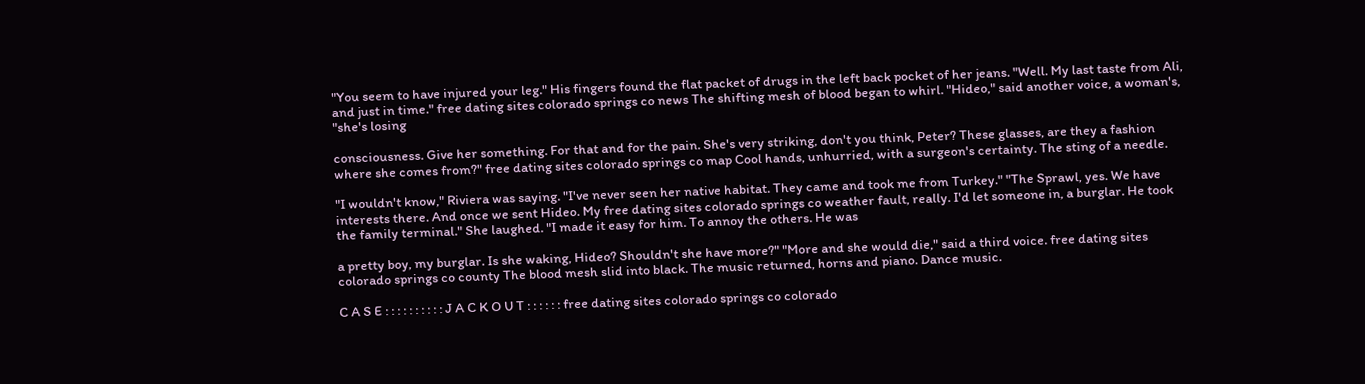"You seem to have injured your leg." His fingers found the flat packet of drugs in the left back pocket of her jeans. "Well. My last taste from Ali, and just in time." free dating sites colorado springs co news The shifting mesh of blood began to whirl. "Hideo," said another voice, a woman's, "she's losing

consciousness. Give her something. For that and for the pain. She's very striking, don't you think, Peter? These glasses, are they a fashion where she comes from?" free dating sites colorado springs co map Cool hands, unhurried, with a surgeon's certainty. The sting of a needle.

"I wouldn't know," Riviera was saying. "I've never seen her native habitat. They came and took me from Turkey." "The Sprawl, yes. We have interests there. And once we sent Hideo. My free dating sites colorado springs co weather fault, really. I'd let someone in, a burglar. He took the family terminal." She laughed. "I made it easy for him. To annoy the others. He was

a pretty boy, my burglar. Is she waking, Hideo? Shouldn't she have more?" "More and she would die," said a third voice. free dating sites colorado springs co county The blood mesh slid into black. The music returned, horns and piano. Dance music.

C A S E : : : : : : : : : : J A C K O U T : : : : : : free dating sites colorado springs co colorado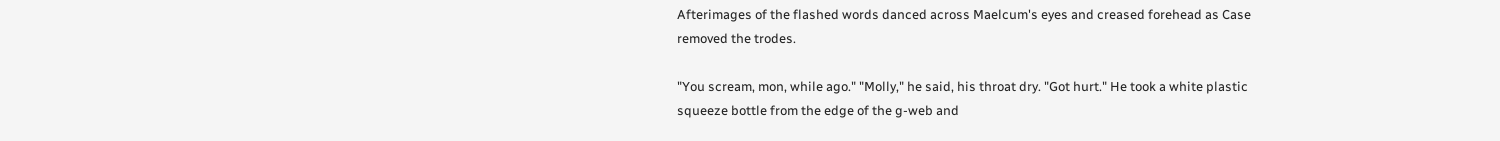Afterimages of the flashed words danced across Maelcum's eyes and creased forehead as Case removed the trodes.

"You scream, mon, while ago." "Molly," he said, his throat dry. "Got hurt." He took a white plastic squeeze bottle from the edge of the g-web and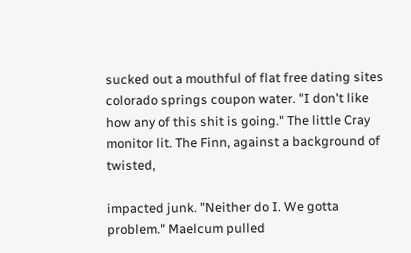sucked out a mouthful of flat free dating sites colorado springs coupon water. "I don't like how any of this shit is going." The little Cray monitor lit. The Finn, against a background of twisted,

impacted junk. "Neither do I. We gotta problem." Maelcum pulled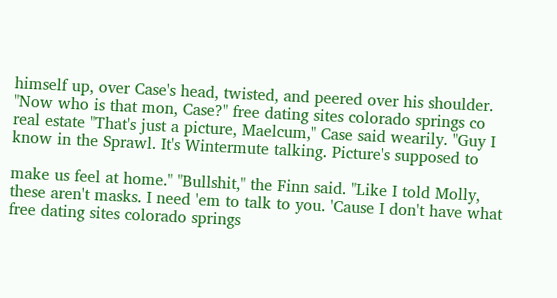himself up, over Case's head, twisted, and peered over his shoulder. "Now who is that mon, Case?" free dating sites colorado springs co real estate "That's just a picture, Maelcum," Case said wearily. "Guy I know in the Sprawl. It's Wintermute talking. Picture's supposed to

make us feel at home." "Bullshit," the Finn said. "Like I told Molly, these aren't masks. I need 'em to talk to you. 'Cause I don't have what free dating sites colorado springs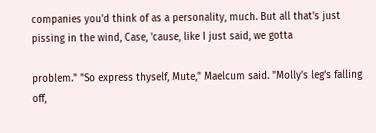companies you'd think of as a personality, much. But all that's just pissing in the wind, Case, 'cause, like I just said, we gotta

problem." "So express thyself, Mute," Maelcum said. "Molly's leg's falling off,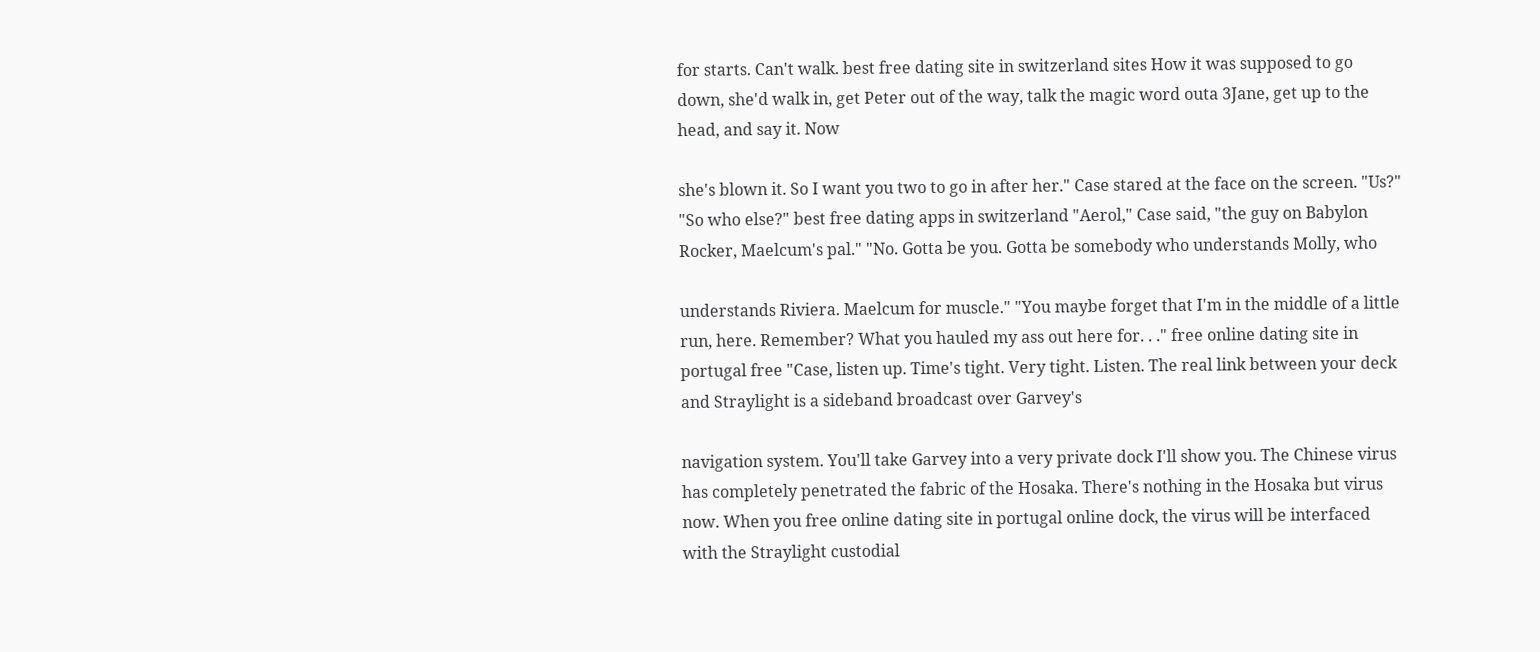for starts. Can't walk. best free dating site in switzerland sites How it was supposed to go down, she'd walk in, get Peter out of the way, talk the magic word outa 3Jane, get up to the head, and say it. Now

she's blown it. So I want you two to go in after her." Case stared at the face on the screen. "Us?" "So who else?" best free dating apps in switzerland "Aerol," Case said, "the guy on Babylon Rocker, Maelcum's pal." "No. Gotta be you. Gotta be somebody who understands Molly, who

understands Riviera. Maelcum for muscle." "You maybe forget that I'm in the middle of a little run, here. Remember? What you hauled my ass out here for. . ." free online dating site in portugal free "Case, listen up. Time's tight. Very tight. Listen. The real link between your deck and Straylight is a sideband broadcast over Garvey's

navigation system. You'll take Garvey into a very private dock I'll show you. The Chinese virus has completely penetrated the fabric of the Hosaka. There's nothing in the Hosaka but virus now. When you free online dating site in portugal online dock, the virus will be interfaced with the Straylight custodial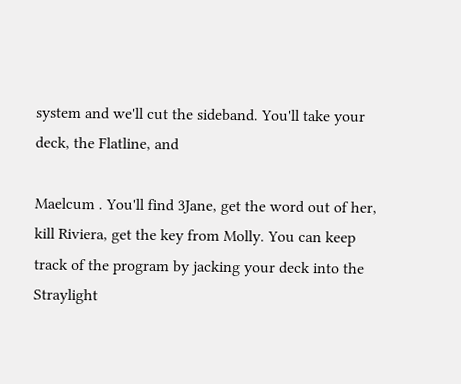system and we'll cut the sideband. You'll take your deck, the Flatline, and

Maelcum . You'll find 3Jane, get the word out of her, kill Riviera, get the key from Molly. You can keep track of the program by jacking your deck into the Straylight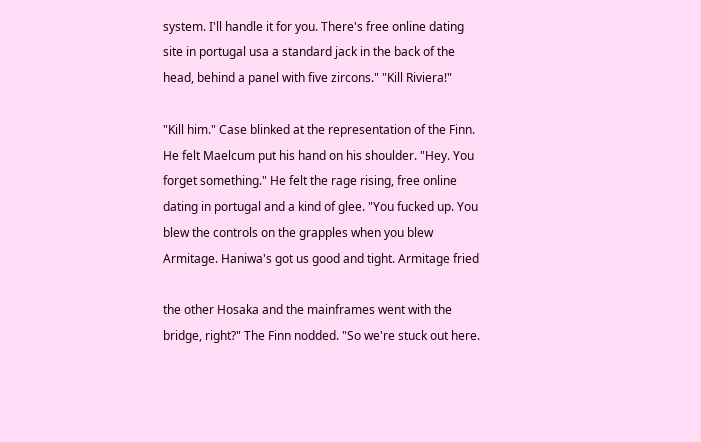system. I'll handle it for you. There's free online dating site in portugal usa a standard jack in the back of the head, behind a panel with five zircons." "Kill Riviera!"

"Kill him." Case blinked at the representation of the Finn. He felt Maelcum put his hand on his shoulder. "Hey. You forget something." He felt the rage rising, free online dating in portugal and a kind of glee. "You fucked up. You blew the controls on the grapples when you blew Armitage. Haniwa's got us good and tight. Armitage fried

the other Hosaka and the mainframes went with the bridge, right?" The Finn nodded. "So we're stuck out here.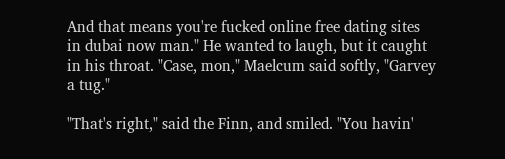And that means you're fucked online free dating sites in dubai now man." He wanted to laugh, but it caught in his throat. "Case, mon," Maelcum said softly, "Garvey a tug."

"That's right," said the Finn, and smiled. "You havin'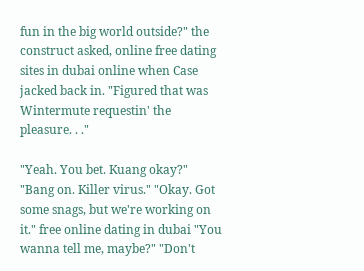fun in the big world outside?" the construct asked, online free dating sites in dubai online when Case jacked back in. "Figured that was Wintermute requestin' the pleasure. . ."

"Yeah. You bet. Kuang okay?" "Bang on. Killer virus." "Okay. Got some snags, but we're working on it." free online dating in dubai "You wanna tell me, maybe?" "Don't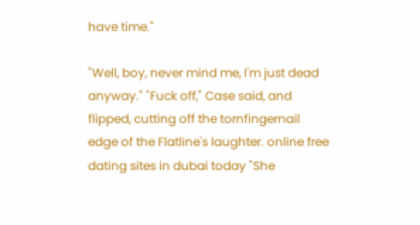have time."

"Well, boy, never mind me, I'm just dead anyway." "Fuck off," Case said, and flipped, cutting off the tornfingernail edge of the Flatline's laughter. online free dating sites in dubai today "She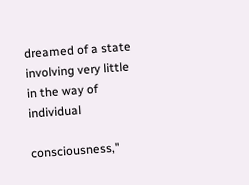dreamed of a state involving very little in the way of individual

consciousness,"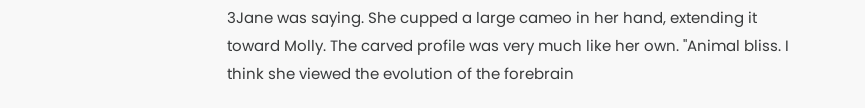3Jane was saying. She cupped a large cameo in her hand, extending it toward Molly. The carved profile was very much like her own. "Animal bliss. I think she viewed the evolution of the forebrain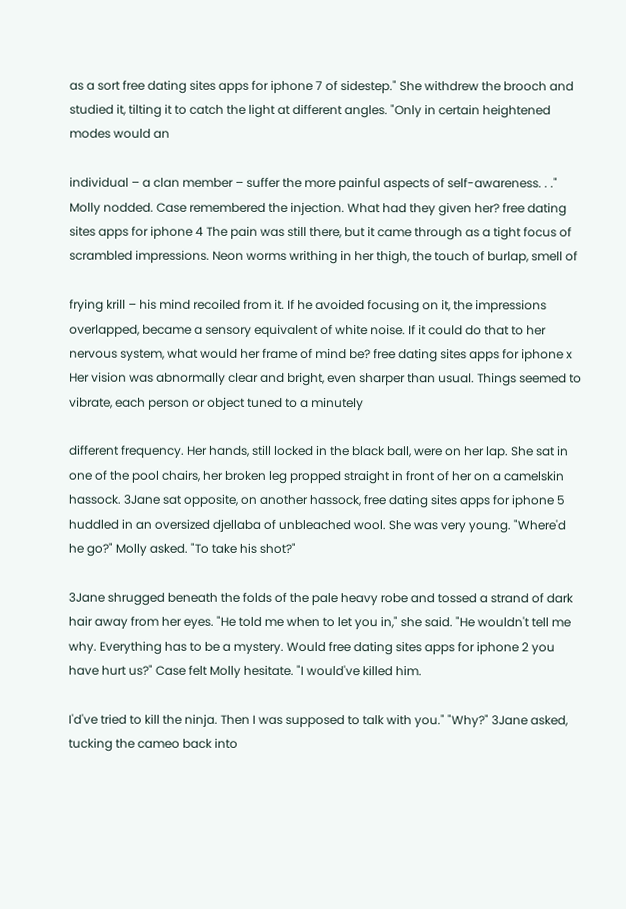as a sort free dating sites apps for iphone 7 of sidestep." She withdrew the brooch and studied it, tilting it to catch the light at different angles. "Only in certain heightened modes would an

individual – a clan member – suffer the more painful aspects of self-awareness. . ." Molly nodded. Case remembered the injection. What had they given her? free dating sites apps for iphone 4 The pain was still there, but it came through as a tight focus of scrambled impressions. Neon worms writhing in her thigh, the touch of burlap, smell of

frying krill – his mind recoiled from it. If he avoided focusing on it, the impressions overlapped, became a sensory equivalent of white noise. If it could do that to her nervous system, what would her frame of mind be? free dating sites apps for iphone x Her vision was abnormally clear and bright, even sharper than usual. Things seemed to vibrate, each person or object tuned to a minutely

different frequency. Her hands, still locked in the black ball, were on her lap. She sat in one of the pool chairs, her broken leg propped straight in front of her on a camelskin hassock. 3Jane sat opposite, on another hassock, free dating sites apps for iphone 5 huddled in an oversized djellaba of unbleached wool. She was very young. "Where'd he go?" Molly asked. "To take his shot?"

3Jane shrugged beneath the folds of the pale heavy robe and tossed a strand of dark hair away from her eyes. "He told me when to let you in," she said. "He wouldn't tell me why. Everything has to be a mystery. Would free dating sites apps for iphone 2 you have hurt us?" Case felt Molly hesitate. "I would've killed him.

I'd've tried to kill the ninja. Then I was supposed to talk with you." "Why?" 3Jane asked, tucking the cameo back into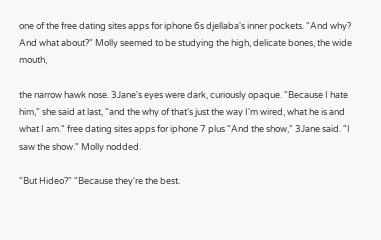one of the free dating sites apps for iphone 6s djellaba's inner pockets. "And why? And what about?" Molly seemed to be studying the high, delicate bones, the wide mouth,

the narrow hawk nose. 3Jane's eyes were dark, curiously opaque. "Because I hate him," she said at last, "and the why of that's just the way I'm wired, what he is and what I am." free dating sites apps for iphone 7 plus "And the show," 3Jane said. "I saw the show." Molly nodded.

"But Hideo?" "Because they're the best.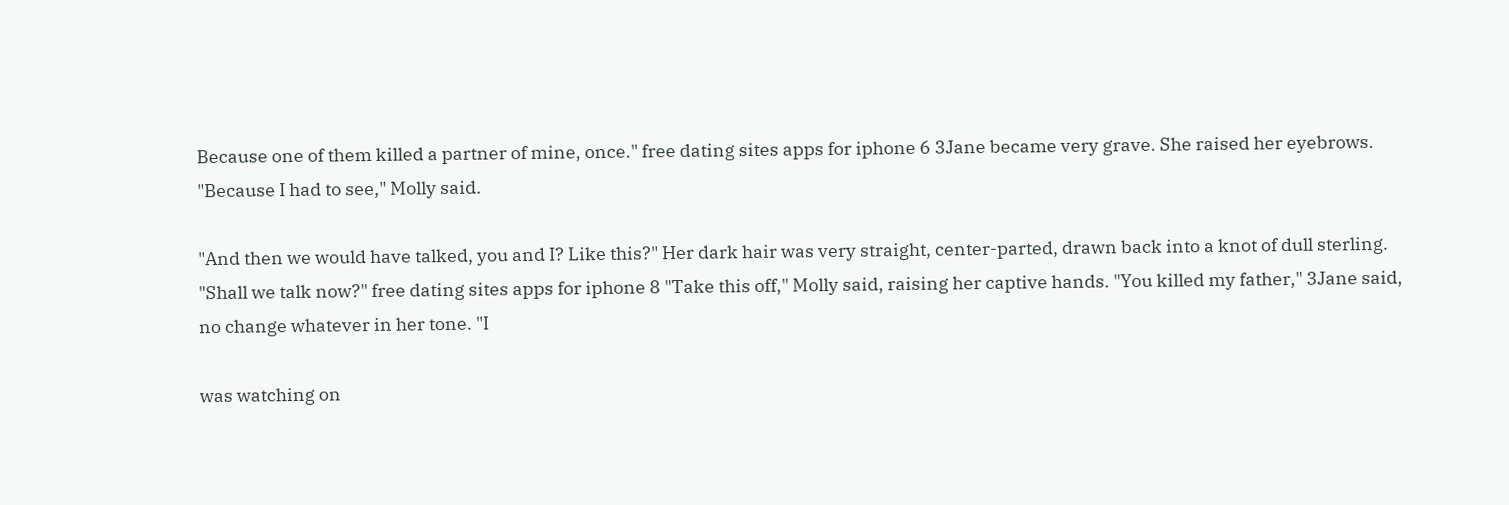Because one of them killed a partner of mine, once." free dating sites apps for iphone 6 3Jane became very grave. She raised her eyebrows. "Because I had to see," Molly said.

"And then we would have talked, you and I? Like this?" Her dark hair was very straight, center-parted, drawn back into a knot of dull sterling. "Shall we talk now?" free dating sites apps for iphone 8 "Take this off," Molly said, raising her captive hands. "You killed my father," 3Jane said, no change whatever in her tone. "I

was watching on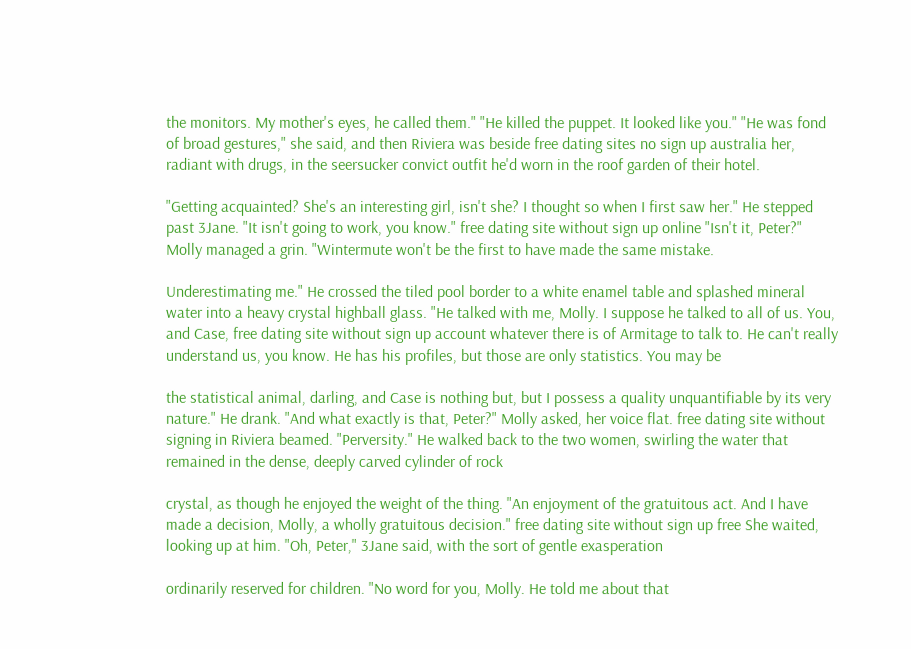the monitors. My mother's eyes, he called them." "He killed the puppet. It looked like you." "He was fond of broad gestures," she said, and then Riviera was beside free dating sites no sign up australia her, radiant with drugs, in the seersucker convict outfit he'd worn in the roof garden of their hotel.

"Getting acquainted? She's an interesting girl, isn't she? I thought so when I first saw her." He stepped past 3Jane. "It isn't going to work, you know." free dating site without sign up online "Isn't it, Peter?" Molly managed a grin. "Wintermute won't be the first to have made the same mistake.

Underestimating me." He crossed the tiled pool border to a white enamel table and splashed mineral water into a heavy crystal highball glass. "He talked with me, Molly. I suppose he talked to all of us. You, and Case, free dating site without sign up account whatever there is of Armitage to talk to. He can't really understand us, you know. He has his profiles, but those are only statistics. You may be

the statistical animal, darling, and Case is nothing but, but I possess a quality unquantifiable by its very nature." He drank. "And what exactly is that, Peter?" Molly asked, her voice flat. free dating site without signing in Riviera beamed. "Perversity." He walked back to the two women, swirling the water that remained in the dense, deeply carved cylinder of rock

crystal, as though he enjoyed the weight of the thing. "An enjoyment of the gratuitous act. And I have made a decision, Molly, a wholly gratuitous decision." free dating site without sign up free She waited, looking up at him. "Oh, Peter," 3Jane said, with the sort of gentle exasperation

ordinarily reserved for children. "No word for you, Molly. He told me about that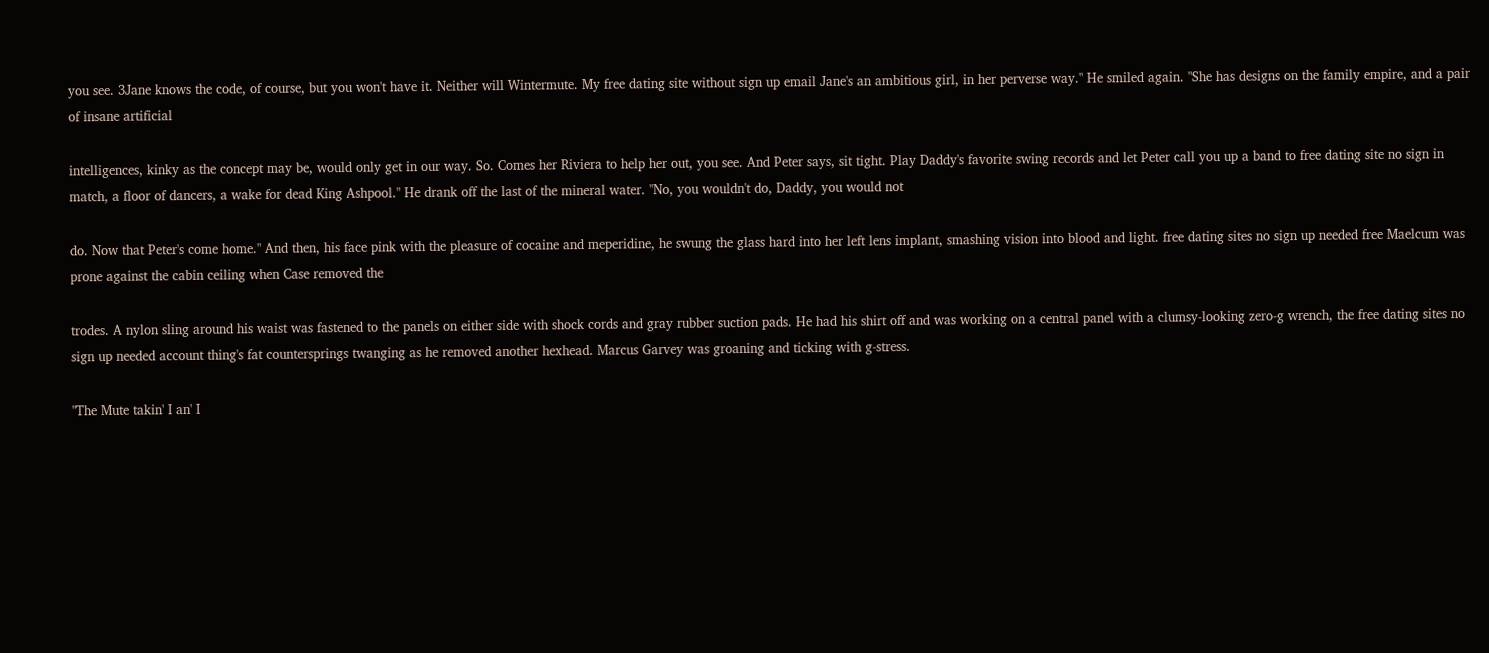you see. 3Jane knows the code, of course, but you won't have it. Neither will Wintermute. My free dating site without sign up email Jane's an ambitious girl, in her perverse way." He smiled again. "She has designs on the family empire, and a pair of insane artificial

intelligences, kinky as the concept may be, would only get in our way. So. Comes her Riviera to help her out, you see. And Peter says, sit tight. Play Daddy's favorite swing records and let Peter call you up a band to free dating site no sign in match, a floor of dancers, a wake for dead King Ashpool." He drank off the last of the mineral water. "No, you wouldn't do, Daddy, you would not

do. Now that Peter's come home." And then, his face pink with the pleasure of cocaine and meperidine, he swung the glass hard into her left lens implant, smashing vision into blood and light. free dating sites no sign up needed free Maelcum was prone against the cabin ceiling when Case removed the

trodes. A nylon sling around his waist was fastened to the panels on either side with shock cords and gray rubber suction pads. He had his shirt off and was working on a central panel with a clumsy-looking zero-g wrench, the free dating sites no sign up needed account thing's fat countersprings twanging as he removed another hexhead. Marcus Garvey was groaning and ticking with g-stress.

"The Mute takin' I an' I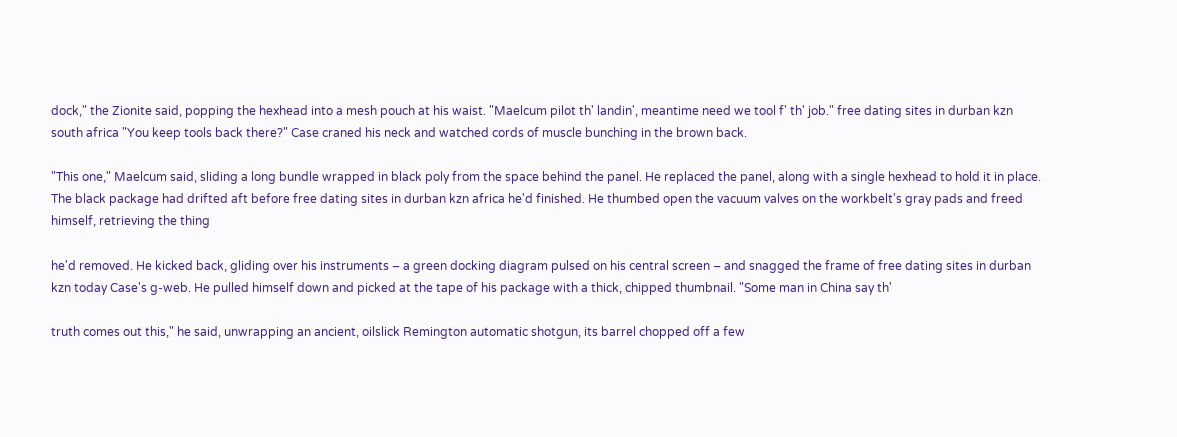dock," the Zionite said, popping the hexhead into a mesh pouch at his waist. "Maelcum pilot th' landin', meantime need we tool f' th' job." free dating sites in durban kzn south africa "You keep tools back there?" Case craned his neck and watched cords of muscle bunching in the brown back.

"This one," Maelcum said, sliding a long bundle wrapped in black poly from the space behind the panel. He replaced the panel, along with a single hexhead to hold it in place. The black package had drifted aft before free dating sites in durban kzn africa he'd finished. He thumbed open the vacuum valves on the workbelt's gray pads and freed himself, retrieving the thing

he'd removed. He kicked back, gliding over his instruments – a green docking diagram pulsed on his central screen – and snagged the frame of free dating sites in durban kzn today Case's g-web. He pulled himself down and picked at the tape of his package with a thick, chipped thumbnail. "Some man in China say th'

truth comes out this," he said, unwrapping an ancient, oilslick Remington automatic shotgun, its barrel chopped off a few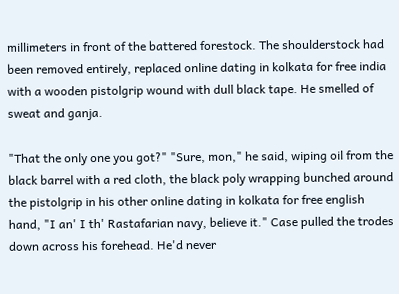millimeters in front of the battered forestock. The shoulderstock had been removed entirely, replaced online dating in kolkata for free india with a wooden pistolgrip wound with dull black tape. He smelled of sweat and ganja.

"That the only one you got?" "Sure, mon," he said, wiping oil from the black barrel with a red cloth, the black poly wrapping bunched around the pistolgrip in his other online dating in kolkata for free english hand, "I an' I th' Rastafarian navy, believe it." Case pulled the trodes down across his forehead. He'd never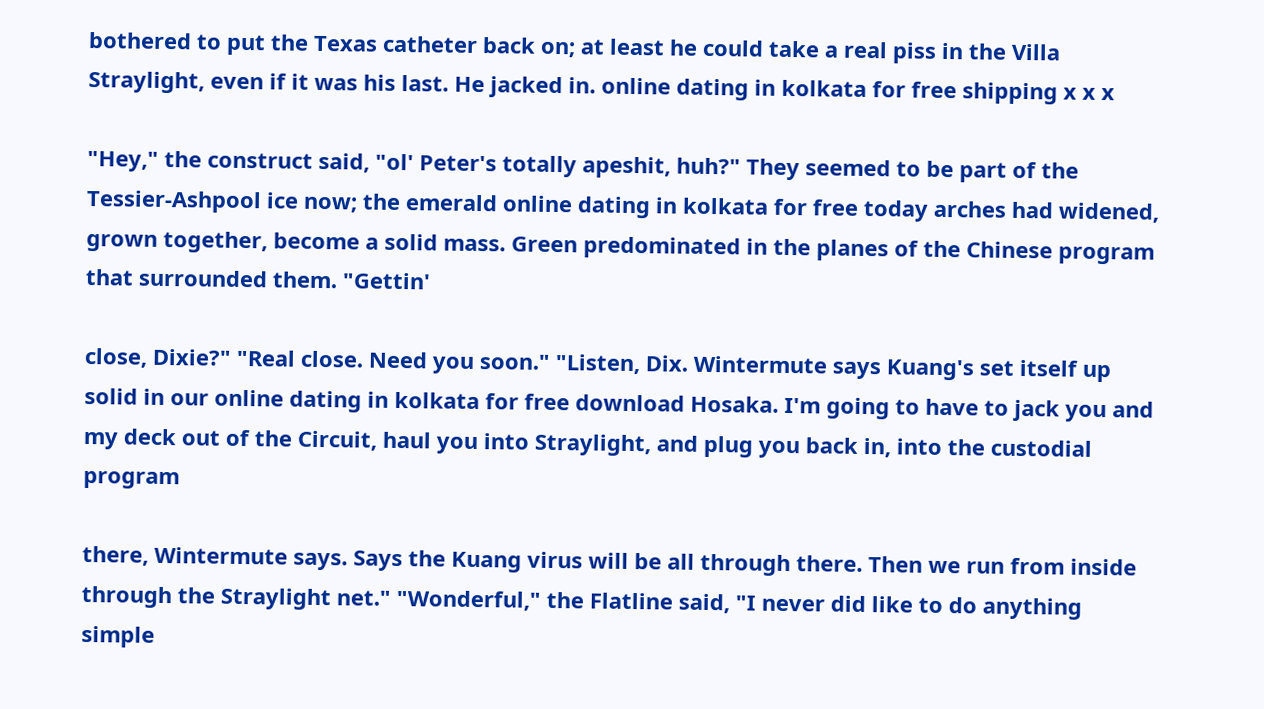bothered to put the Texas catheter back on; at least he could take a real piss in the Villa Straylight, even if it was his last. He jacked in. online dating in kolkata for free shipping x x x

"Hey," the construct said, "ol' Peter's totally apeshit, huh?" They seemed to be part of the Tessier-Ashpool ice now; the emerald online dating in kolkata for free today arches had widened, grown together, become a solid mass. Green predominated in the planes of the Chinese program that surrounded them. "Gettin'

close, Dixie?" "Real close. Need you soon." "Listen, Dix. Wintermute says Kuang's set itself up solid in our online dating in kolkata for free download Hosaka. I'm going to have to jack you and my deck out of the Circuit, haul you into Straylight, and plug you back in, into the custodial program

there, Wintermute says. Says the Kuang virus will be all through there. Then we run from inside through the Straylight net." "Wonderful," the Flatline said, "I never did like to do anything simple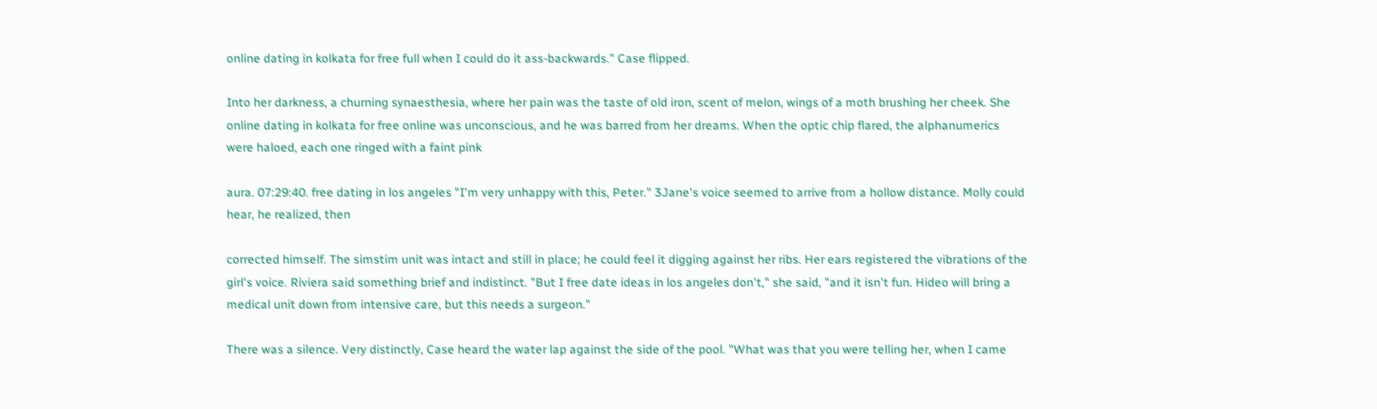online dating in kolkata for free full when I could do it ass-backwards." Case flipped.

Into her darkness, a churning synaesthesia, where her pain was the taste of old iron, scent of melon, wings of a moth brushing her cheek. She online dating in kolkata for free online was unconscious, and he was barred from her dreams. When the optic chip flared, the alphanumerics were haloed, each one ringed with a faint pink

aura. 07:29:40. free dating in los angeles "I'm very unhappy with this, Peter." 3Jane's voice seemed to arrive from a hollow distance. Molly could hear, he realized, then

corrected himself. The simstim unit was intact and still in place; he could feel it digging against her ribs. Her ears registered the vibrations of the girl's voice. Riviera said something brief and indistinct. "But I free date ideas in los angeles don't," she said, "and it isn't fun. Hideo will bring a medical unit down from intensive care, but this needs a surgeon."

There was a silence. Very distinctly, Case heard the water lap against the side of the pool. "What was that you were telling her, when I came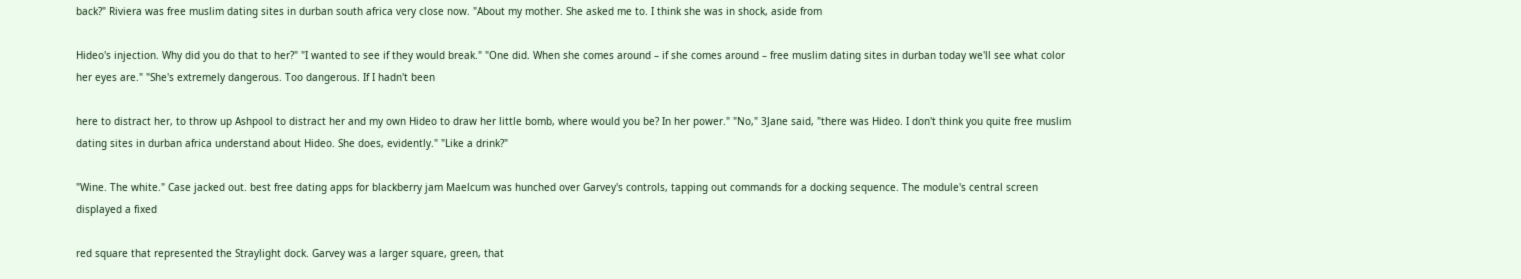back?" Riviera was free muslim dating sites in durban south africa very close now. "About my mother. She asked me to. I think she was in shock, aside from

Hideo's injection. Why did you do that to her?" "I wanted to see if they would break." "One did. When she comes around – if she comes around – free muslim dating sites in durban today we'll see what color her eyes are." "She's extremely dangerous. Too dangerous. If I hadn't been

here to distract her, to throw up Ashpool to distract her and my own Hideo to draw her little bomb, where would you be? In her power." "No," 3Jane said, "there was Hideo. I don't think you quite free muslim dating sites in durban africa understand about Hideo. She does, evidently." "Like a drink?"

"Wine. The white." Case jacked out. best free dating apps for blackberry jam Maelcum was hunched over Garvey's controls, tapping out commands for a docking sequence. The module's central screen displayed a fixed

red square that represented the Straylight dock. Garvey was a larger square, green, that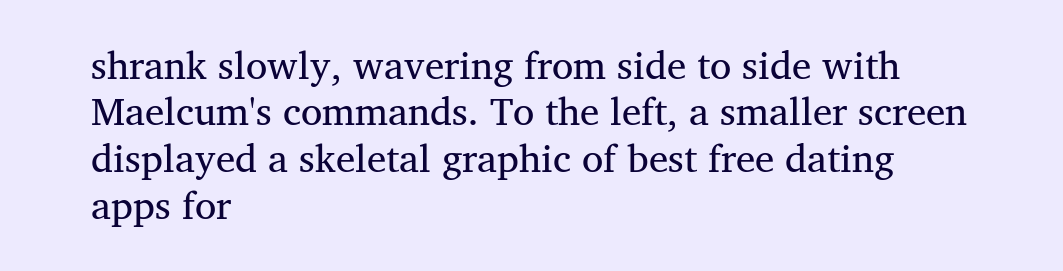shrank slowly, wavering from side to side with Maelcum's commands. To the left, a smaller screen displayed a skeletal graphic of best free dating apps for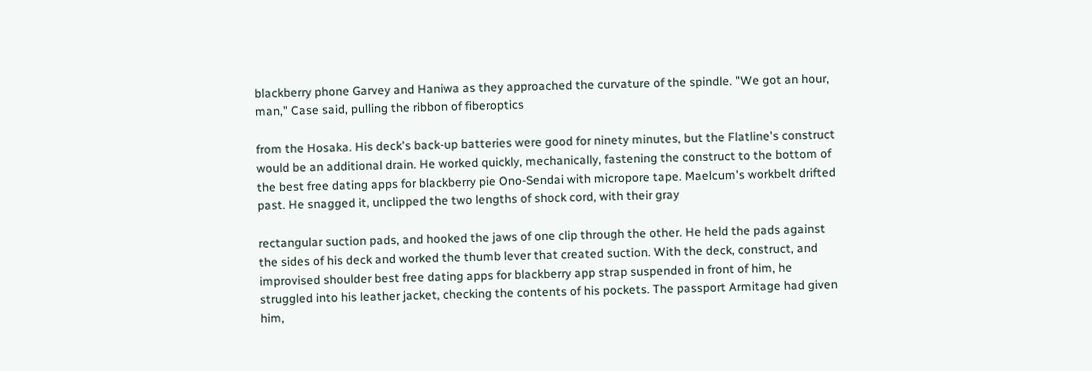blackberry phone Garvey and Haniwa as they approached the curvature of the spindle. "We got an hour, man," Case said, pulling the ribbon of fiberoptics

from the Hosaka. His deck's back-up batteries were good for ninety minutes, but the Flatline's construct would be an additional drain. He worked quickly, mechanically, fastening the construct to the bottom of the best free dating apps for blackberry pie Ono-Sendai with micropore tape. Maelcum's workbelt drifted past. He snagged it, unclipped the two lengths of shock cord, with their gray

rectangular suction pads, and hooked the jaws of one clip through the other. He held the pads against the sides of his deck and worked the thumb lever that created suction. With the deck, construct, and improvised shoulder best free dating apps for blackberry app strap suspended in front of him, he struggled into his leather jacket, checking the contents of his pockets. The passport Armitage had given him,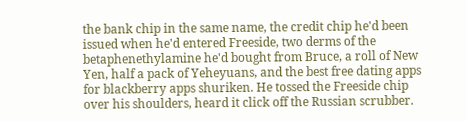the bank chip in the same name, the credit chip he'd been issued when he'd entered Freeside, two derms of the betaphenethylamine he'd bought from Bruce, a roll of New Yen, half a pack of Yeheyuans, and the best free dating apps for blackberry apps shuriken. He tossed the Freeside chip over his shoulders, heard it click off the Russian scrubber.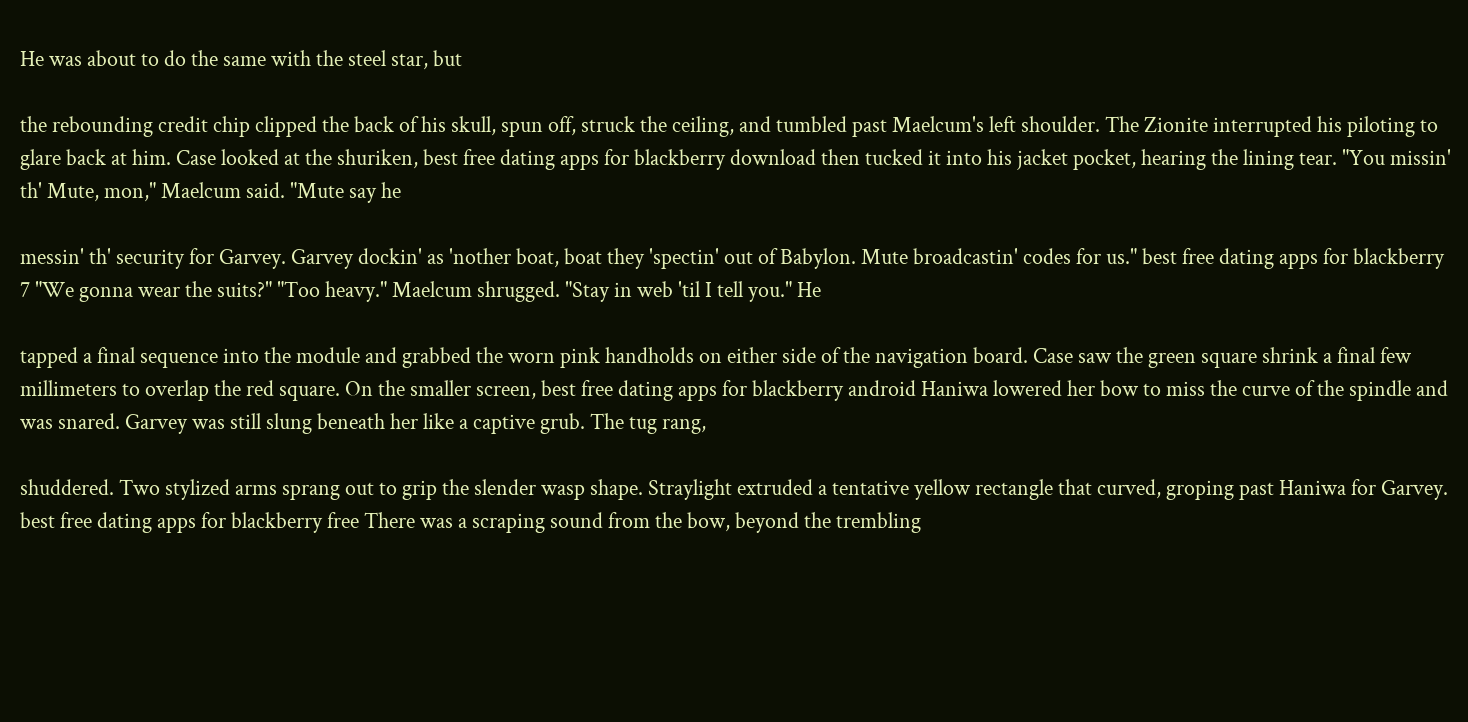He was about to do the same with the steel star, but

the rebounding credit chip clipped the back of his skull, spun off, struck the ceiling, and tumbled past Maelcum's left shoulder. The Zionite interrupted his piloting to glare back at him. Case looked at the shuriken, best free dating apps for blackberry download then tucked it into his jacket pocket, hearing the lining tear. "You missin' th' Mute, mon," Maelcum said. "Mute say he

messin' th' security for Garvey. Garvey dockin' as 'nother boat, boat they 'spectin' out of Babylon. Mute broadcastin' codes for us." best free dating apps for blackberry 7 "We gonna wear the suits?" "Too heavy." Maelcum shrugged. "Stay in web 'til I tell you." He

tapped a final sequence into the module and grabbed the worn pink handholds on either side of the navigation board. Case saw the green square shrink a final few millimeters to overlap the red square. On the smaller screen, best free dating apps for blackberry android Haniwa lowered her bow to miss the curve of the spindle and was snared. Garvey was still slung beneath her like a captive grub. The tug rang,

shuddered. Two stylized arms sprang out to grip the slender wasp shape. Straylight extruded a tentative yellow rectangle that curved, groping past Haniwa for Garvey. best free dating apps for blackberry free There was a scraping sound from the bow, beyond the trembling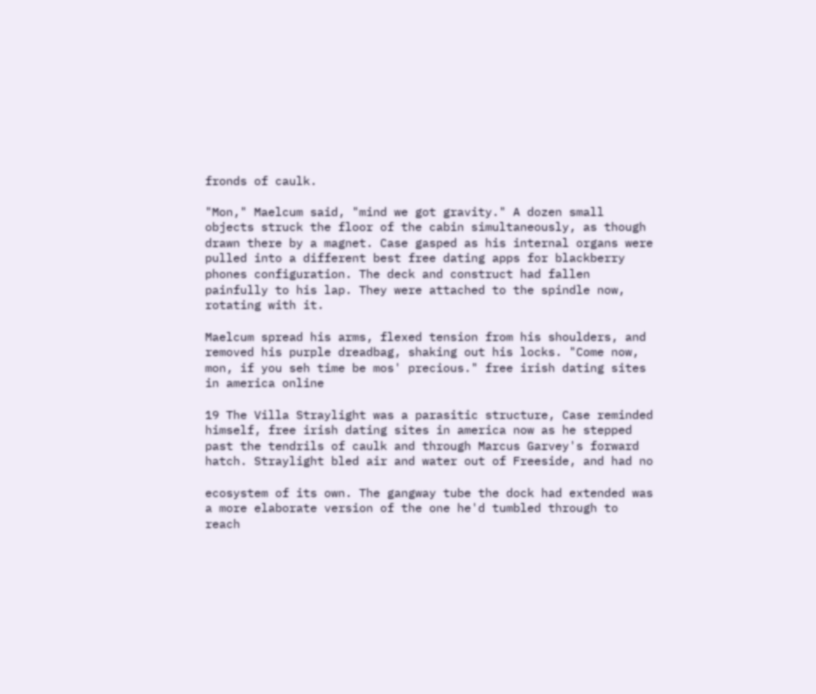fronds of caulk.

"Mon," Maelcum said, "mind we got gravity." A dozen small objects struck the floor of the cabin simultaneously, as though drawn there by a magnet. Case gasped as his internal organs were pulled into a different best free dating apps for blackberry phones configuration. The deck and construct had fallen painfully to his lap. They were attached to the spindle now, rotating with it.

Maelcum spread his arms, flexed tension from his shoulders, and removed his purple dreadbag, shaking out his locks. "Come now, mon, if you seh time be mos' precious." free irish dating sites in america online

19 The Villa Straylight was a parasitic structure, Case reminded himself, free irish dating sites in america now as he stepped past the tendrils of caulk and through Marcus Garvey's forward hatch. Straylight bled air and water out of Freeside, and had no

ecosystem of its own. The gangway tube the dock had extended was a more elaborate version of the one he'd tumbled through to reach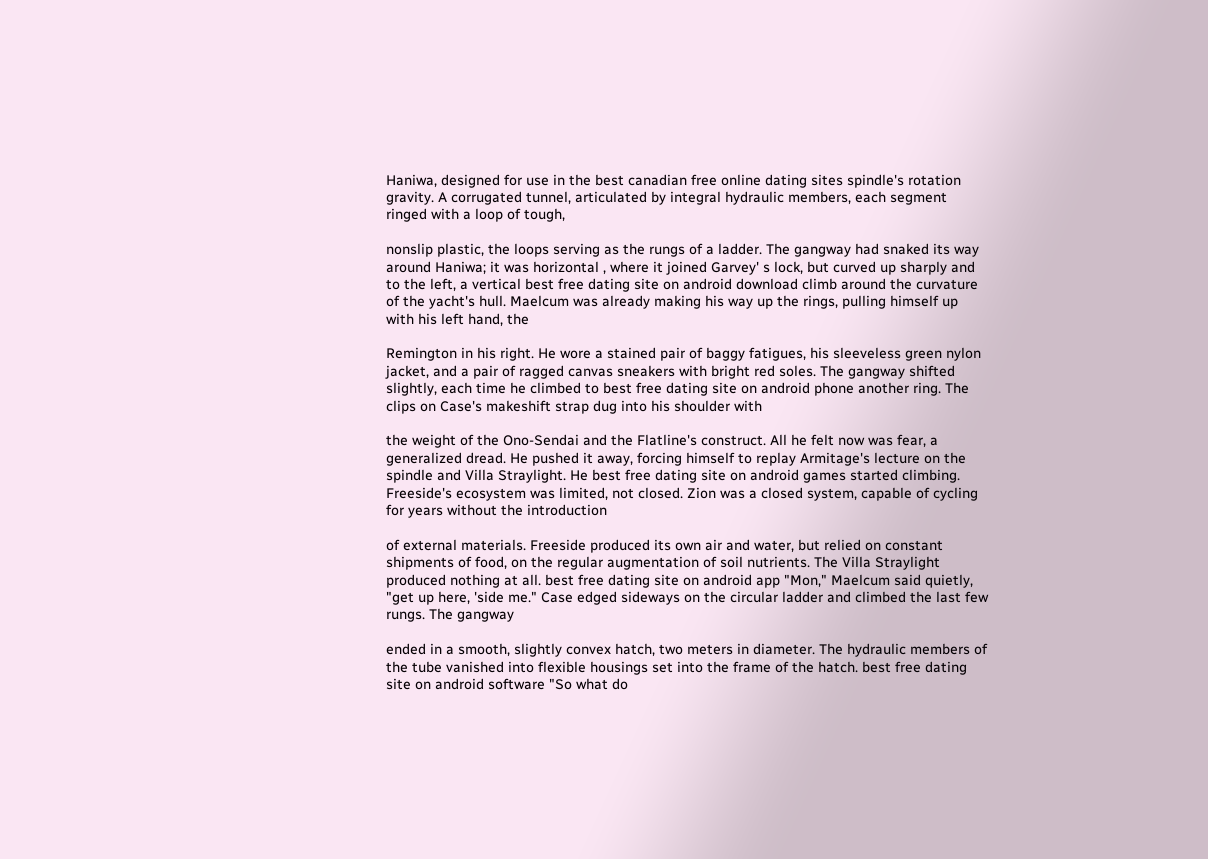Haniwa, designed for use in the best canadian free online dating sites spindle's rotation gravity. A corrugated tunnel, articulated by integral hydraulic members, each segment ringed with a loop of tough,

nonslip plastic, the loops serving as the rungs of a ladder. The gangway had snaked its way around Haniwa; it was horizontal , where it joined Garvey' s lock, but curved up sharply and to the left, a vertical best free dating site on android download climb around the curvature of the yacht's hull. Maelcum was already making his way up the rings, pulling himself up with his left hand, the

Remington in his right. He wore a stained pair of baggy fatigues, his sleeveless green nylon jacket, and a pair of ragged canvas sneakers with bright red soles. The gangway shifted slightly, each time he climbed to best free dating site on android phone another ring. The clips on Case's makeshift strap dug into his shoulder with

the weight of the Ono-Sendai and the Flatline's construct. All he felt now was fear, a generalized dread. He pushed it away, forcing himself to replay Armitage's lecture on the spindle and Villa Straylight. He best free dating site on android games started climbing. Freeside's ecosystem was limited, not closed. Zion was a closed system, capable of cycling for years without the introduction

of external materials. Freeside produced its own air and water, but relied on constant shipments of food, on the regular augmentation of soil nutrients. The Villa Straylight produced nothing at all. best free dating site on android app "Mon," Maelcum said quietly, "get up here, 'side me." Case edged sideways on the circular ladder and climbed the last few rungs. The gangway

ended in a smooth, slightly convex hatch, two meters in diameter. The hydraulic members of the tube vanished into flexible housings set into the frame of the hatch. best free dating site on android software "So what do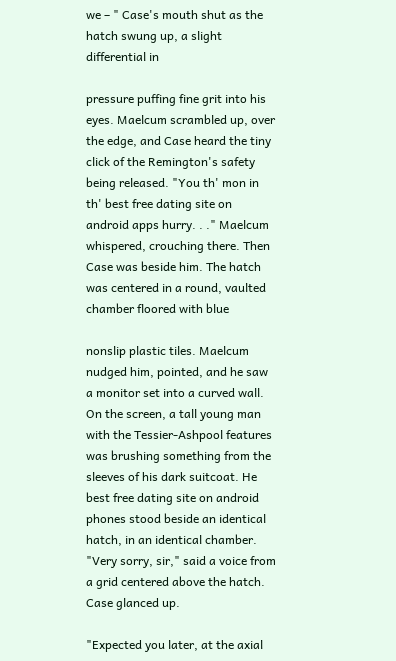we – " Case's mouth shut as the hatch swung up, a slight differential in

pressure puffing fine grit into his eyes. Maelcum scrambled up, over the edge, and Case heard the tiny click of the Remington's safety being released. "You th' mon in th' best free dating site on android apps hurry. . ." Maelcum whispered, crouching there. Then Case was beside him. The hatch was centered in a round, vaulted chamber floored with blue

nonslip plastic tiles. Maelcum nudged him, pointed, and he saw a monitor set into a curved wall. On the screen, a tall young man with the Tessier-Ashpool features was brushing something from the sleeves of his dark suitcoat. He best free dating site on android phones stood beside an identical hatch, in an identical chamber. "Very sorry, sir," said a voice from a grid centered above the hatch. Case glanced up.

"Expected you later, at the axial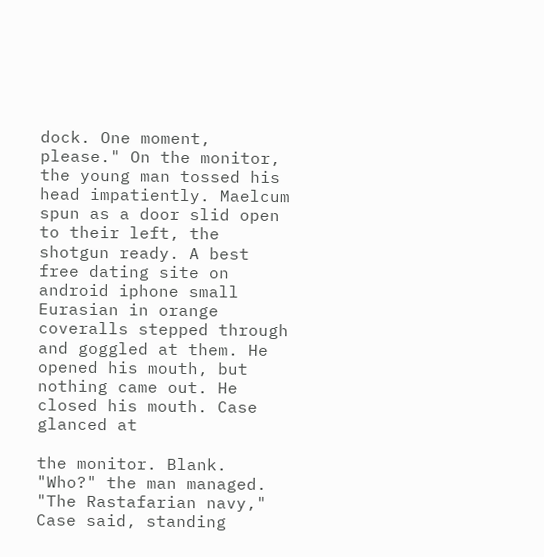dock. One moment, please." On the monitor, the young man tossed his head impatiently. Maelcum spun as a door slid open to their left, the shotgun ready. A best free dating site on android iphone small Eurasian in orange coveralls stepped through and goggled at them. He opened his mouth, but nothing came out. He closed his mouth. Case glanced at

the monitor. Blank. "Who?" the man managed. "The Rastafarian navy," Case said, standing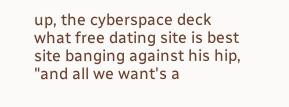up, the cyberspace deck what free dating site is best site banging against his hip, "and all we want's a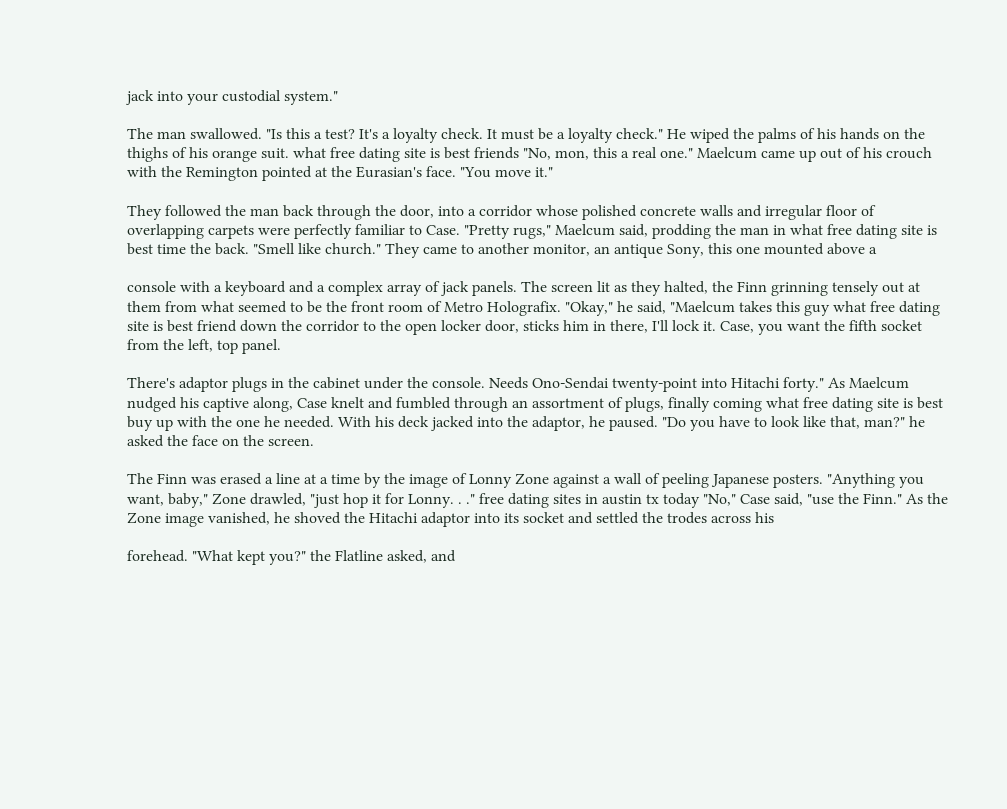jack into your custodial system."

The man swallowed. "Is this a test? It's a loyalty check. It must be a loyalty check." He wiped the palms of his hands on the thighs of his orange suit. what free dating site is best friends "No, mon, this a real one." Maelcum came up out of his crouch with the Remington pointed at the Eurasian's face. "You move it."

They followed the man back through the door, into a corridor whose polished concrete walls and irregular floor of overlapping carpets were perfectly familiar to Case. "Pretty rugs," Maelcum said, prodding the man in what free dating site is best time the back. "Smell like church." They came to another monitor, an antique Sony, this one mounted above a

console with a keyboard and a complex array of jack panels. The screen lit as they halted, the Finn grinning tensely out at them from what seemed to be the front room of Metro Holografix. "Okay," he said, "Maelcum takes this guy what free dating site is best friend down the corridor to the open locker door, sticks him in there, I'll lock it. Case, you want the fifth socket from the left, top panel.

There's adaptor plugs in the cabinet under the console. Needs Ono-Sendai twenty-point into Hitachi forty." As Maelcum nudged his captive along, Case knelt and fumbled through an assortment of plugs, finally coming what free dating site is best buy up with the one he needed. With his deck jacked into the adaptor, he paused. "Do you have to look like that, man?" he asked the face on the screen.

The Finn was erased a line at a time by the image of Lonny Zone against a wall of peeling Japanese posters. "Anything you want, baby," Zone drawled, "just hop it for Lonny. . ." free dating sites in austin tx today "No," Case said, "use the Finn." As the Zone image vanished, he shoved the Hitachi adaptor into its socket and settled the trodes across his

forehead. "What kept you?" the Flatline asked, and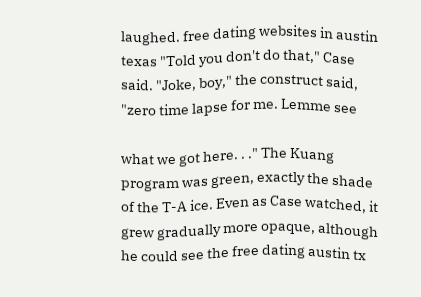laughed. free dating websites in austin texas "Told you don't do that," Case said. "Joke, boy," the construct said, "zero time lapse for me. Lemme see

what we got here. . ." The Kuang program was green, exactly the shade of the T-A ice. Even as Case watched, it grew gradually more opaque, although he could see the free dating austin tx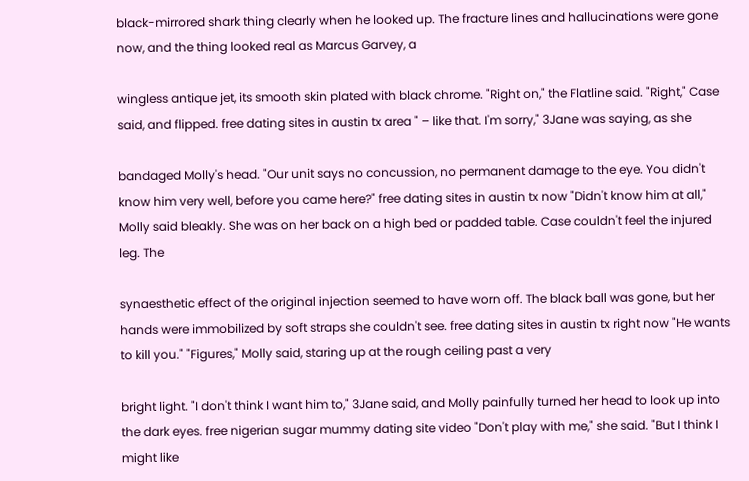black-mirrored shark thing clearly when he looked up. The fracture lines and hallucinations were gone now, and the thing looked real as Marcus Garvey, a

wingless antique jet, its smooth skin plated with black chrome. "Right on," the Flatline said. "Right," Case said, and flipped. free dating sites in austin tx area " – like that. I'm sorry," 3Jane was saying, as she

bandaged Molly's head. "Our unit says no concussion, no permanent damage to the eye. You didn't know him very well, before you came here?" free dating sites in austin tx now "Didn't know him at all," Molly said bleakly. She was on her back on a high bed or padded table. Case couldn't feel the injured leg. The

synaesthetic effect of the original injection seemed to have worn off. The black ball was gone, but her hands were immobilized by soft straps she couldn't see. free dating sites in austin tx right now "He wants to kill you." "Figures," Molly said, staring up at the rough ceiling past a very

bright light. "I don't think I want him to," 3Jane said, and Molly painfully turned her head to look up into the dark eyes. free nigerian sugar mummy dating site video "Don't play with me," she said. "But I think I might like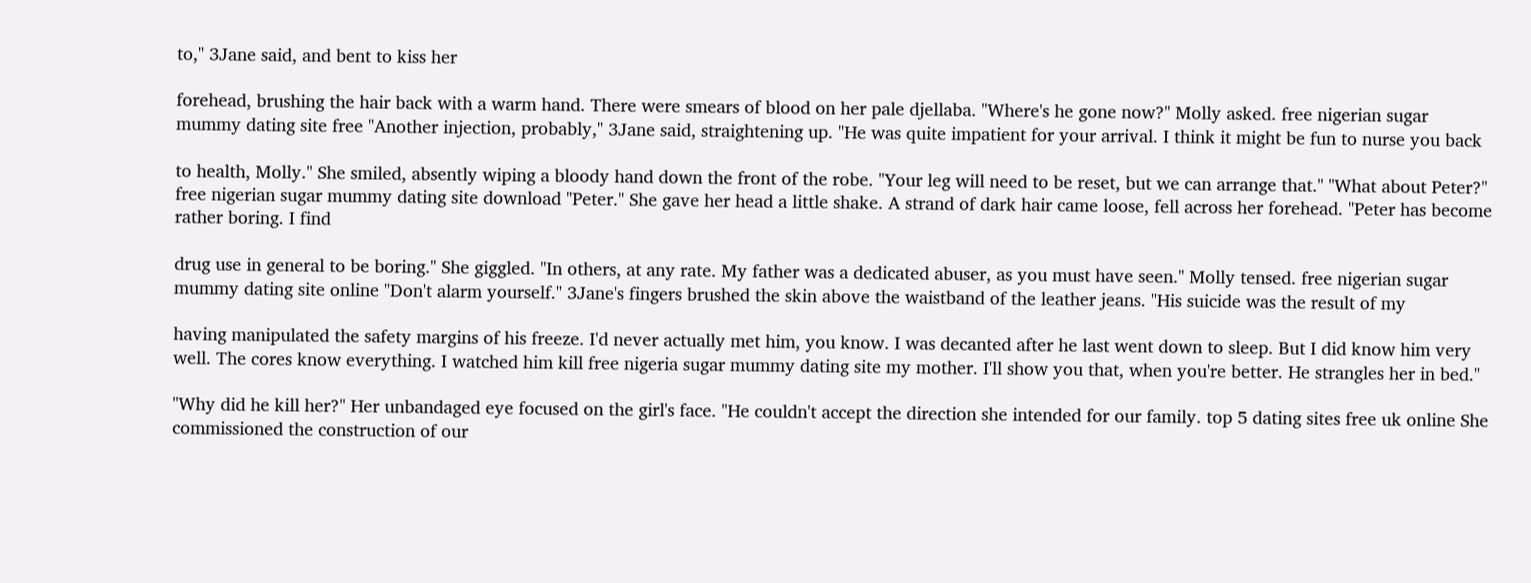to," 3Jane said, and bent to kiss her

forehead, brushing the hair back with a warm hand. There were smears of blood on her pale djellaba. "Where's he gone now?" Molly asked. free nigerian sugar mummy dating site free "Another injection, probably," 3Jane said, straightening up. "He was quite impatient for your arrival. I think it might be fun to nurse you back

to health, Molly." She smiled, absently wiping a bloody hand down the front of the robe. "Your leg will need to be reset, but we can arrange that." "What about Peter?" free nigerian sugar mummy dating site download "Peter." She gave her head a little shake. A strand of dark hair came loose, fell across her forehead. "Peter has become rather boring. I find

drug use in general to be boring." She giggled. "In others, at any rate. My father was a dedicated abuser, as you must have seen." Molly tensed. free nigerian sugar mummy dating site online "Don't alarm yourself." 3Jane's fingers brushed the skin above the waistband of the leather jeans. "His suicide was the result of my

having manipulated the safety margins of his freeze. I'd never actually met him, you know. I was decanted after he last went down to sleep. But I did know him very well. The cores know everything. I watched him kill free nigeria sugar mummy dating site my mother. I'll show you that, when you're better. He strangles her in bed."

"Why did he kill her?" Her unbandaged eye focused on the girl's face. "He couldn't accept the direction she intended for our family. top 5 dating sites free uk online She commissioned the construction of our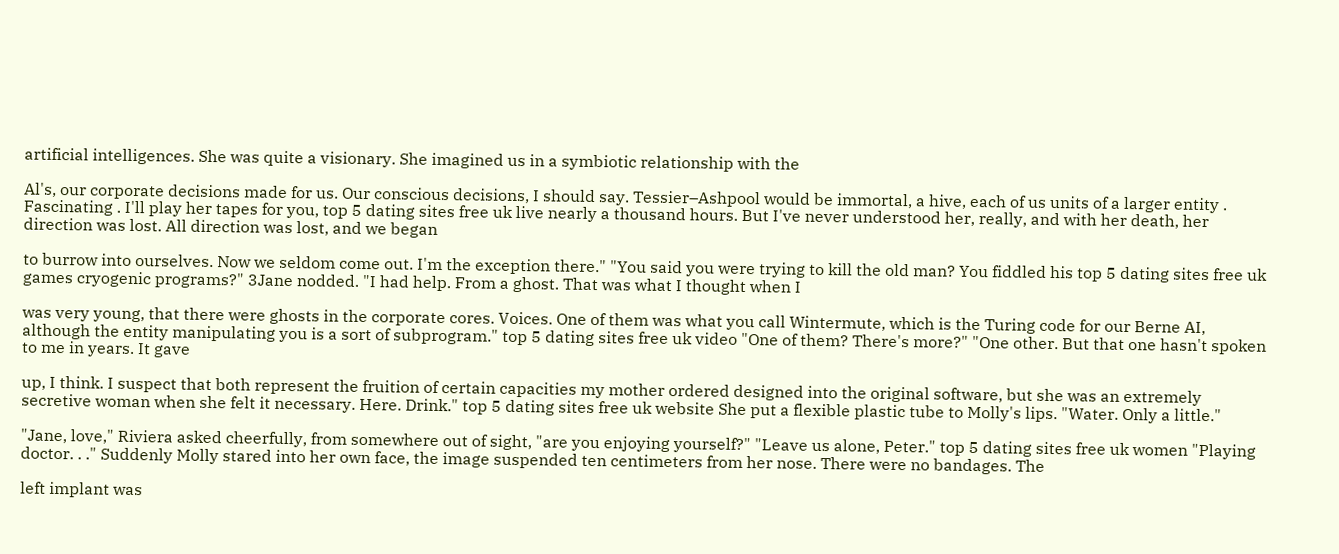artificial intelligences. She was quite a visionary. She imagined us in a symbiotic relationship with the

Al's, our corporate decisions made for us. Our conscious decisions, I should say. Tessier–Ashpool would be immortal, a hive, each of us units of a larger entity . Fascinating . I'll play her tapes for you, top 5 dating sites free uk live nearly a thousand hours. But I've never understood her, really, and with her death, her direction was lost. All direction was lost, and we began

to burrow into ourselves. Now we seldom come out. I'm the exception there." "You said you were trying to kill the old man? You fiddled his top 5 dating sites free uk games cryogenic programs?" 3Jane nodded. "I had help. From a ghost. That was what I thought when I

was very young, that there were ghosts in the corporate cores. Voices. One of them was what you call Wintermute, which is the Turing code for our Berne AI, although the entity manipulating you is a sort of subprogram." top 5 dating sites free uk video "One of them? There's more?" "One other. But that one hasn't spoken to me in years. It gave

up, I think. I suspect that both represent the fruition of certain capacities my mother ordered designed into the original software, but she was an extremely secretive woman when she felt it necessary. Here. Drink." top 5 dating sites free uk website She put a flexible plastic tube to Molly's lips. "Water. Only a little."

"Jane, love," Riviera asked cheerfully, from somewhere out of sight, "are you enjoying yourself?" "Leave us alone, Peter." top 5 dating sites free uk women "Playing doctor. . ." Suddenly Molly stared into her own face, the image suspended ten centimeters from her nose. There were no bandages. The

left implant was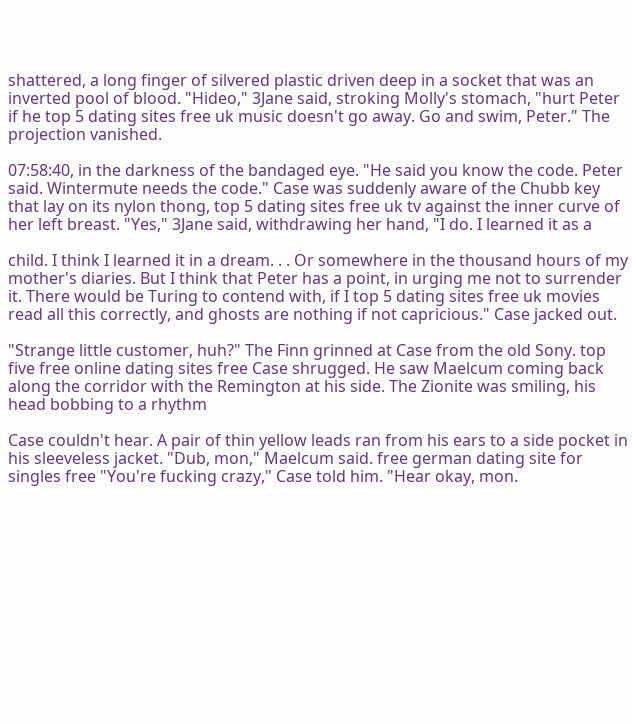shattered, a long finger of silvered plastic driven deep in a socket that was an inverted pool of blood. "Hideo," 3Jane said, stroking Molly's stomach, "hurt Peter if he top 5 dating sites free uk music doesn't go away. Go and swim, Peter." The projection vanished.

07:58:40, in the darkness of the bandaged eye. "He said you know the code. Peter said. Wintermute needs the code." Case was suddenly aware of the Chubb key that lay on its nylon thong, top 5 dating sites free uk tv against the inner curve of her left breast. "Yes," 3Jane said, withdrawing her hand, "I do. I learned it as a

child. I think I learned it in a dream. . . Or somewhere in the thousand hours of my mother's diaries. But I think that Peter has a point, in urging me not to surrender it. There would be Turing to contend with, if I top 5 dating sites free uk movies read all this correctly, and ghosts are nothing if not capricious." Case jacked out.

"Strange little customer, huh?" The Finn grinned at Case from the old Sony. top five free online dating sites free Case shrugged. He saw Maelcum coming back along the corridor with the Remington at his side. The Zionite was smiling, his head bobbing to a rhythm

Case couldn't hear. A pair of thin yellow leads ran from his ears to a side pocket in his sleeveless jacket. "Dub, mon," Maelcum said. free german dating site for singles free "You're fucking crazy," Case told him. "Hear okay, mon.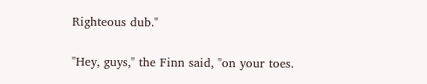Righteous dub."

"Hey, guys," the Finn said, "on your toes.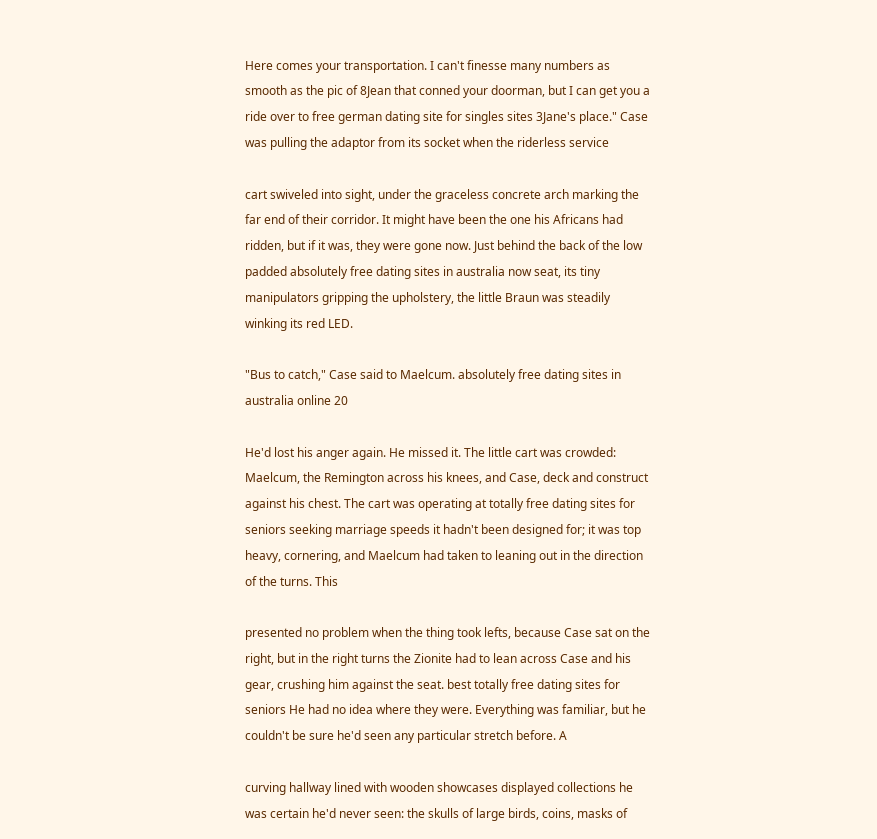Here comes your transportation. I can't finesse many numbers as smooth as the pic of 8Jean that conned your doorman, but I can get you a ride over to free german dating site for singles sites 3Jane's place." Case was pulling the adaptor from its socket when the riderless service

cart swiveled into sight, under the graceless concrete arch marking the far end of their corridor. It might have been the one his Africans had ridden, but if it was, they were gone now. Just behind the back of the low padded absolutely free dating sites in australia now seat, its tiny manipulators gripping the upholstery, the little Braun was steadily winking its red LED.

"Bus to catch," Case said to Maelcum. absolutely free dating sites in australia online 20

He'd lost his anger again. He missed it. The little cart was crowded: Maelcum, the Remington across his knees, and Case, deck and construct against his chest. The cart was operating at totally free dating sites for seniors seeking marriage speeds it hadn't been designed for; it was top heavy, cornering, and Maelcum had taken to leaning out in the direction of the turns. This

presented no problem when the thing took lefts, because Case sat on the right, but in the right turns the Zionite had to lean across Case and his gear, crushing him against the seat. best totally free dating sites for seniors He had no idea where they were. Everything was familiar, but he couldn't be sure he'd seen any particular stretch before. A

curving hallway lined with wooden showcases displayed collections he was certain he'd never seen: the skulls of large birds, coins, masks of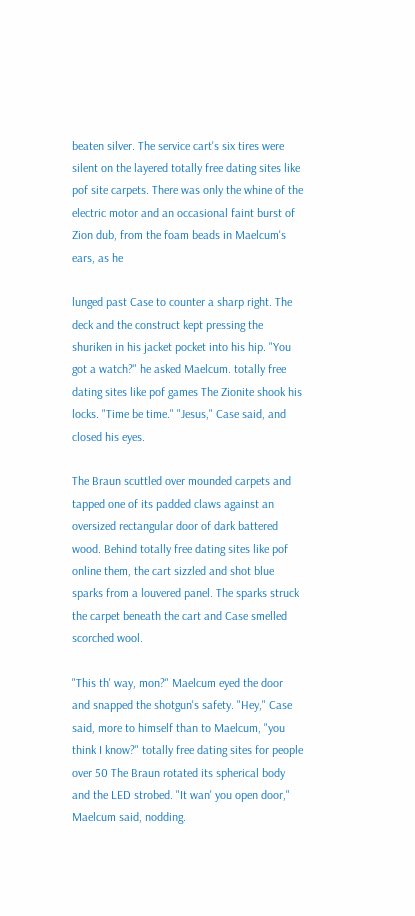beaten silver. The service cart's six tires were silent on the layered totally free dating sites like pof site carpets. There was only the whine of the electric motor and an occasional faint burst of Zion dub, from the foam beads in Maelcum's ears, as he

lunged past Case to counter a sharp right. The deck and the construct kept pressing the shuriken in his jacket pocket into his hip. "You got a watch?" he asked Maelcum. totally free dating sites like pof games The Zionite shook his locks. "Time be time." "Jesus," Case said, and closed his eyes.

The Braun scuttled over mounded carpets and tapped one of its padded claws against an oversized rectangular door of dark battered wood. Behind totally free dating sites like pof online them, the cart sizzled and shot blue sparks from a louvered panel. The sparks struck the carpet beneath the cart and Case smelled scorched wool.

"This th' way, mon?" Maelcum eyed the door and snapped the shotgun's safety. "Hey," Case said, more to himself than to Maelcum, "you think I know?" totally free dating sites for people over 50 The Braun rotated its spherical body and the LED strobed. "It wan' you open door," Maelcum said, nodding.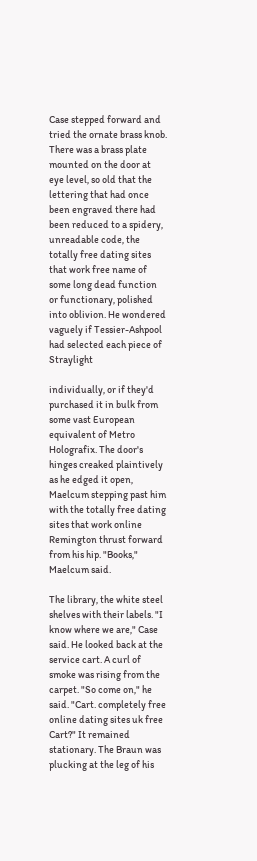Case stepped forward and tried the ornate brass knob. There was a brass plate mounted on the door at eye level, so old that the lettering that had once been engraved there had been reduced to a spidery, unreadable code, the totally free dating sites that work free name of some long dead function or functionary, polished into oblivion. He wondered vaguely if Tessier-Ashpool had selected each piece of Straylight

individually, or if they'd purchased it in bulk from some vast European equivalent of Metro Holografix. The door's hinges creaked plaintively as he edged it open, Maelcum stepping past him with the totally free dating sites that work online Remington thrust forward from his hip. "Books," Maelcum said.

The library, the white steel shelves with their labels. "I know where we are," Case said. He looked back at the service cart. A curl of smoke was rising from the carpet. "So come on," he said. "Cart. completely free online dating sites uk free Cart?" It remained stationary. The Braun was plucking at the leg of his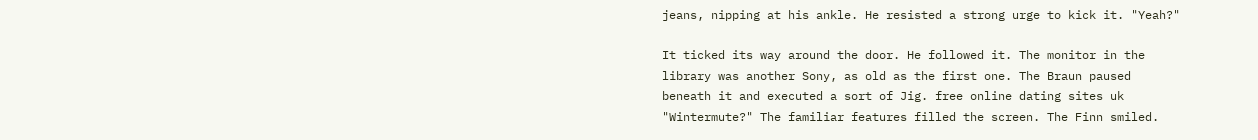jeans, nipping at his ankle. He resisted a strong urge to kick it. "Yeah?"

It ticked its way around the door. He followed it. The monitor in the library was another Sony, as old as the first one. The Braun paused beneath it and executed a sort of Jig. free online dating sites uk "Wintermute?" The familiar features filled the screen. The Finn smiled.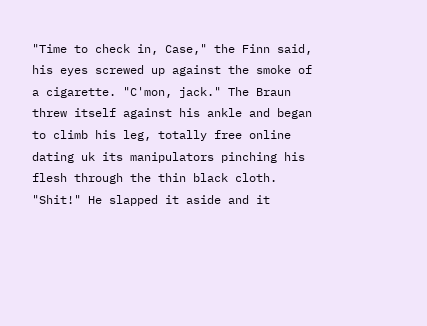"Time to check in, Case," the Finn said, his eyes screwed up against the smoke of a cigarette. "C'mon, jack." The Braun threw itself against his ankle and began to climb his leg, totally free online dating uk its manipulators pinching his flesh through the thin black cloth. "Shit!" He slapped it aside and it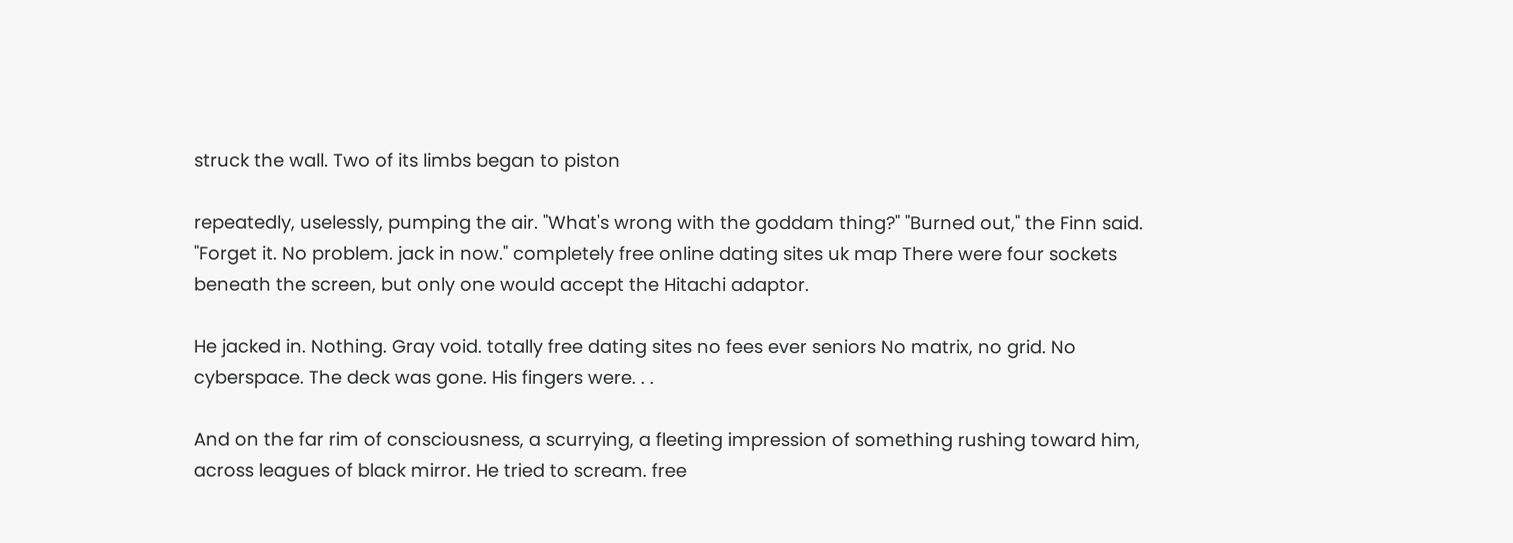struck the wall. Two of its limbs began to piston

repeatedly, uselessly, pumping the air. "What's wrong with the goddam thing?" "Burned out," the Finn said. "Forget it. No problem. jack in now." completely free online dating sites uk map There were four sockets beneath the screen, but only one would accept the Hitachi adaptor.

He jacked in. Nothing. Gray void. totally free dating sites no fees ever seniors No matrix, no grid. No cyberspace. The deck was gone. His fingers were. . .

And on the far rim of consciousness, a scurrying, a fleeting impression of something rushing toward him, across leagues of black mirror. He tried to scream. free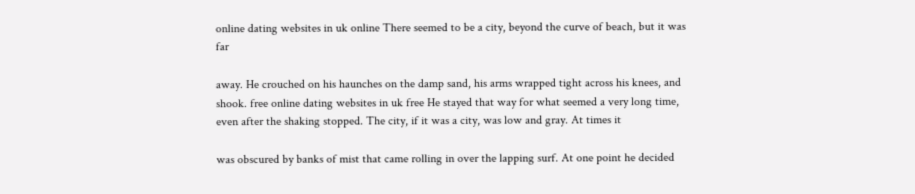online dating websites in uk online There seemed to be a city, beyond the curve of beach, but it was far

away. He crouched on his haunches on the damp sand, his arms wrapped tight across his knees, and shook. free online dating websites in uk free He stayed that way for what seemed a very long time, even after the shaking stopped. The city, if it was a city, was low and gray. At times it

was obscured by banks of mist that came rolling in over the lapping surf. At one point he decided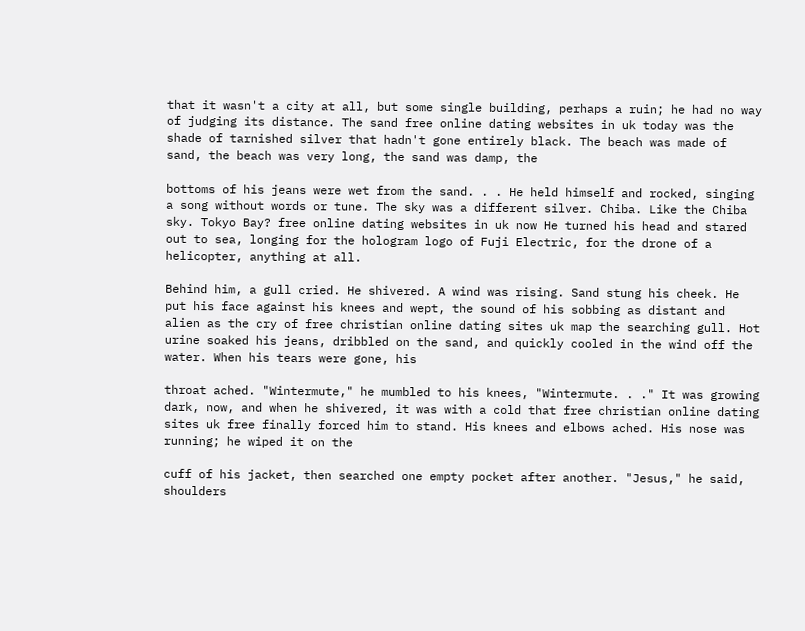that it wasn't a city at all, but some single building, perhaps a ruin; he had no way of judging its distance. The sand free online dating websites in uk today was the shade of tarnished silver that hadn't gone entirely black. The beach was made of sand, the beach was very long, the sand was damp, the

bottoms of his jeans were wet from the sand. . . He held himself and rocked, singing a song without words or tune. The sky was a different silver. Chiba. Like the Chiba sky. Tokyo Bay? free online dating websites in uk now He turned his head and stared out to sea, longing for the hologram logo of Fuji Electric, for the drone of a helicopter, anything at all.

Behind him, a gull cried. He shivered. A wind was rising. Sand stung his cheek. He put his face against his knees and wept, the sound of his sobbing as distant and alien as the cry of free christian online dating sites uk map the searching gull. Hot urine soaked his jeans, dribbled on the sand, and quickly cooled in the wind off the water. When his tears were gone, his

throat ached. "Wintermute," he mumbled to his knees, "Wintermute. . ." It was growing dark, now, and when he shivered, it was with a cold that free christian online dating sites uk free finally forced him to stand. His knees and elbows ached. His nose was running; he wiped it on the

cuff of his jacket, then searched one empty pocket after another. "Jesus," he said, shoulders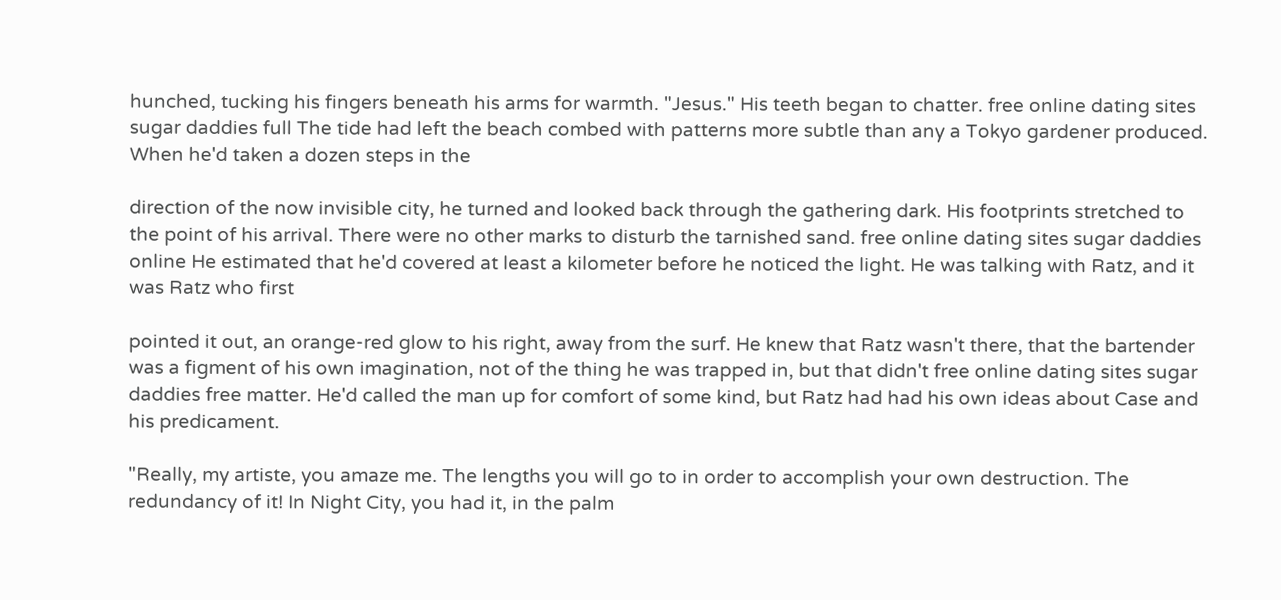hunched, tucking his fingers beneath his arms for warmth. "Jesus." His teeth began to chatter. free online dating sites sugar daddies full The tide had left the beach combed with patterns more subtle than any a Tokyo gardener produced. When he'd taken a dozen steps in the

direction of the now invisible city, he turned and looked back through the gathering dark. His footprints stretched to the point of his arrival. There were no other marks to disturb the tarnished sand. free online dating sites sugar daddies online He estimated that he'd covered at least a kilometer before he noticed the light. He was talking with Ratz, and it was Ratz who first

pointed it out, an orange-red glow to his right, away from the surf. He knew that Ratz wasn't there, that the bartender was a figment of his own imagination, not of the thing he was trapped in, but that didn't free online dating sites sugar daddies free matter. He'd called the man up for comfort of some kind, but Ratz had had his own ideas about Case and his predicament.

"Really, my artiste, you amaze me. The lengths you will go to in order to accomplish your own destruction. The redundancy of it! In Night City, you had it, in the palm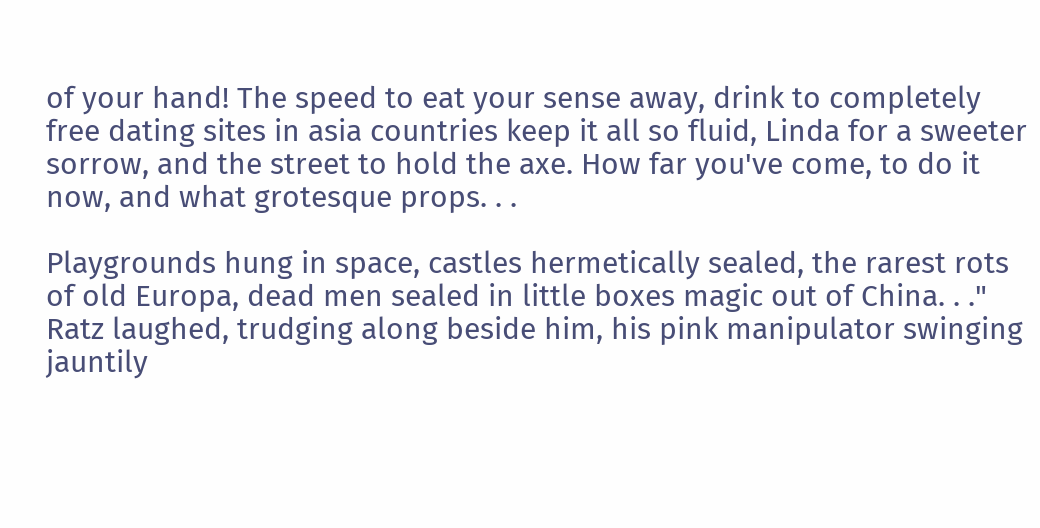of your hand! The speed to eat your sense away, drink to completely free dating sites in asia countries keep it all so fluid, Linda for a sweeter sorrow, and the street to hold the axe. How far you've come, to do it now, and what grotesque props. . .

Playgrounds hung in space, castles hermetically sealed, the rarest rots of old Europa, dead men sealed in little boxes magic out of China. . ." Ratz laughed, trudging along beside him, his pink manipulator swinging jauntily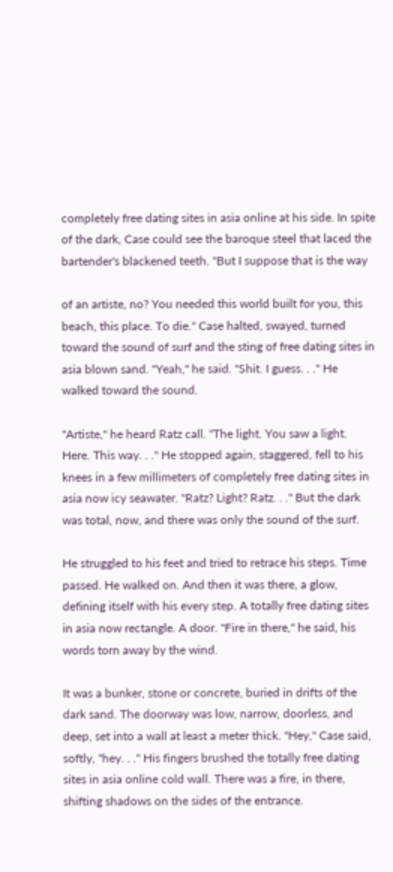completely free dating sites in asia online at his side. In spite of the dark, Case could see the baroque steel that laced the bartender's blackened teeth. "But I suppose that is the way

of an artiste, no? You needed this world built for you, this beach, this place. To die." Case halted, swayed, turned toward the sound of surf and the sting of free dating sites in asia blown sand. "Yeah," he said. "Shit. I guess. . ." He walked toward the sound.

"Artiste," he heard Ratz call. "The light. You saw a light. Here. This way. . ." He stopped again, staggered, fell to his knees in a few millimeters of completely free dating sites in asia now icy seawater. "Ratz? Light? Ratz. . ." But the dark was total, now, and there was only the sound of the surf.

He struggled to his feet and tried to retrace his steps. Time passed. He walked on. And then it was there, a glow, defining itself with his every step. A totally free dating sites in asia now rectangle. A door. "Fire in there," he said, his words torn away by the wind.

It was a bunker, stone or concrete, buried in drifts of the dark sand. The doorway was low, narrow, doorless, and deep, set into a wall at least a meter thick. "Hey," Case said, softly, "hey. . ." His fingers brushed the totally free dating sites in asia online cold wall. There was a fire, in there, shifting shadows on the sides of the entrance.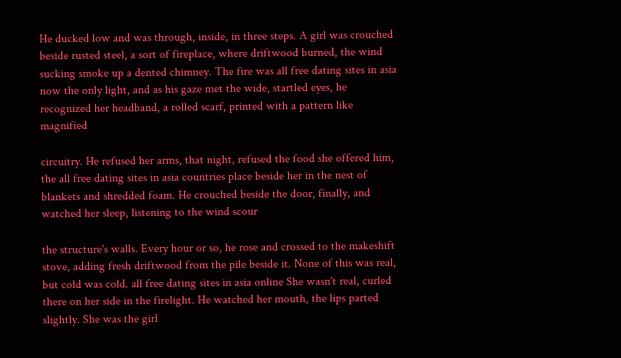He ducked low and was through, inside, in three steps. A girl was crouched beside rusted steel, a sort of fireplace, where driftwood burned, the wind sucking smoke up a dented chimney. The fire was all free dating sites in asia now the only light, and as his gaze met the wide, startled eyes, he recognized her headband, a rolled scarf, printed with a pattern like magnified

circuitry. He refused her arms, that night, refused the food she offered him, the all free dating sites in asia countries place beside her in the nest of blankets and shredded foam. He crouched beside the door, finally, and watched her sleep, listening to the wind scour

the structure's walls. Every hour or so, he rose and crossed to the makeshift stove, adding fresh driftwood from the pile beside it. None of this was real, but cold was cold. all free dating sites in asia online She wasn't real, curled there on her side in the firelight. He watched her mouth, the lips parted slightly. She was the girl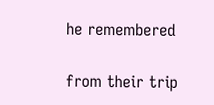he remembered

from their trip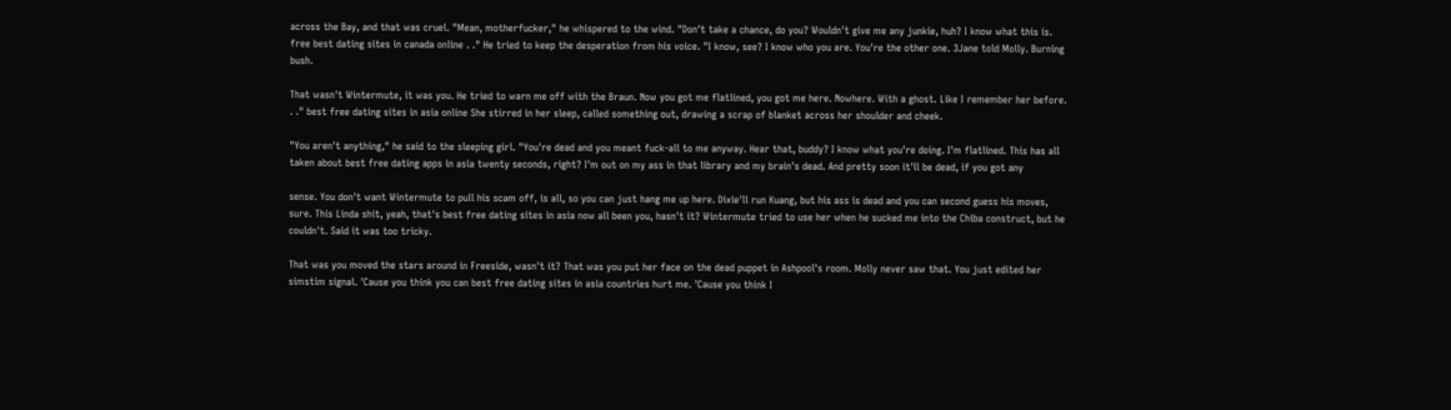across the Bay, and that was cruel. "Mean, motherfucker," he whispered to the wind. "Don't take a chance, do you? Wouldn't give me any junkie, huh? I know what this is. free best dating sites in canada online . ." He tried to keep the desperation from his voice. "I know, see? I know who you are. You're the other one. 3Jane told Molly. Burning bush.

That wasn't Wintermute, it was you. He tried to warn me off with the Braun. Now you got me flatlined, you got me here. Nowhere. With a ghost. Like I remember her before. . ." best free dating sites in asia online She stirred in her sleep, called something out, drawing a scrap of blanket across her shoulder and cheek.

"You aren't anything," he said to the sleeping girl. "You're dead and you meant fuck-all to me anyway. Hear that, buddy? I know what you're doing. I'm flatlined. This has all taken about best free dating apps in asia twenty seconds, right? I'm out on my ass in that library and my brain's dead. And pretty soon it'll be dead, if you got any

sense. You don't want Wintermute to pull his scam off, is all, so you can just hang me up here. Dixie'll run Kuang, but his ass is dead and you can second guess his moves, sure. This Linda shit, yeah, that's best free dating sites in asia now all been you, hasn't it? Wintermute tried to use her when he sucked me into the Chiba construct, but he couldn't. Said it was too tricky.

That was you moved the stars around in Freeside, wasn't it? That was you put her face on the dead puppet in Ashpool's room. Molly never saw that. You just edited her simstim signal. 'Cause you think you can best free dating sites in asia countries hurt me. 'Cause you think I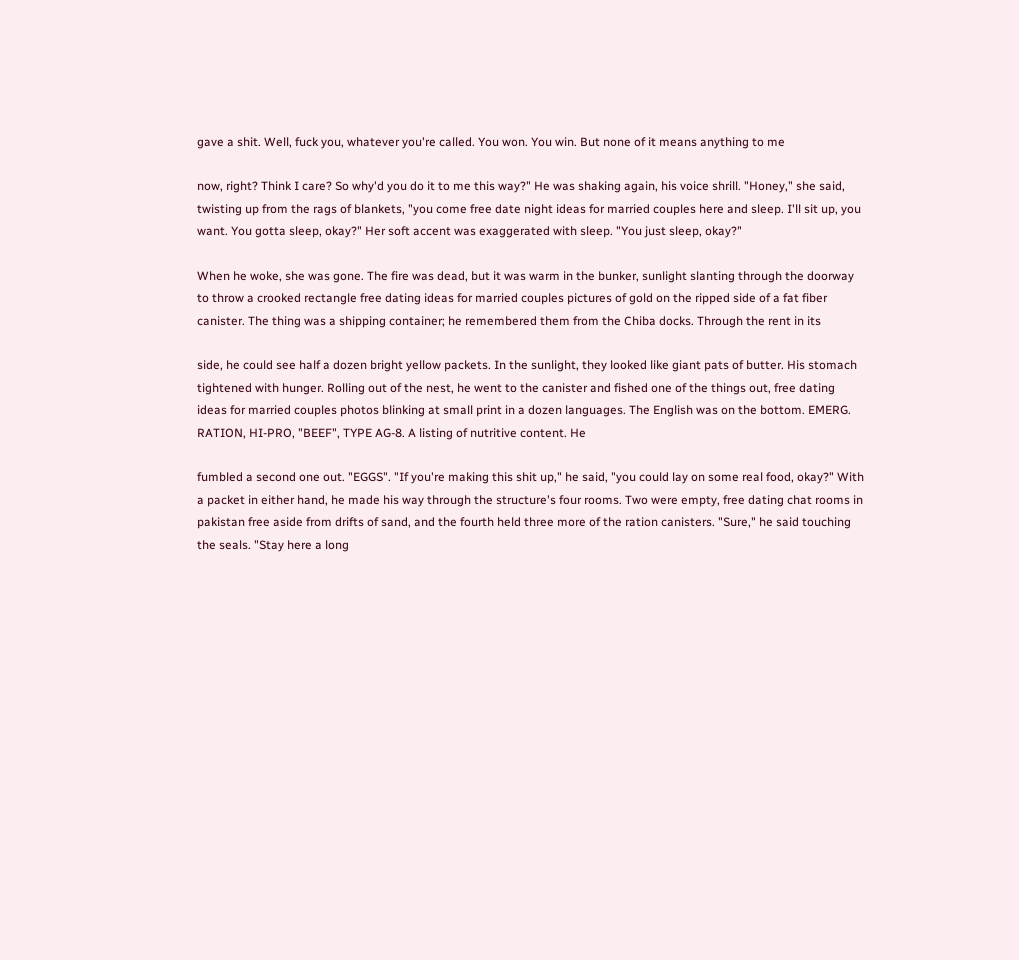gave a shit. Well, fuck you, whatever you're called. You won. You win. But none of it means anything to me

now, right? Think I care? So why'd you do it to me this way?" He was shaking again, his voice shrill. "Honey," she said, twisting up from the rags of blankets, "you come free date night ideas for married couples here and sleep. I'll sit up, you want. You gotta sleep, okay?" Her soft accent was exaggerated with sleep. "You just sleep, okay?"

When he woke, she was gone. The fire was dead, but it was warm in the bunker, sunlight slanting through the doorway to throw a crooked rectangle free dating ideas for married couples pictures of gold on the ripped side of a fat fiber canister. The thing was a shipping container; he remembered them from the Chiba docks. Through the rent in its

side, he could see half a dozen bright yellow packets. In the sunlight, they looked like giant pats of butter. His stomach tightened with hunger. Rolling out of the nest, he went to the canister and fished one of the things out, free dating ideas for married couples photos blinking at small print in a dozen languages. The English was on the bottom. EMERG. RATION, HI-PRO, "BEEF", TYPE AG-8. A listing of nutritive content. He

fumbled a second one out. "EGGS". "If you're making this shit up," he said, "you could lay on some real food, okay?" With a packet in either hand, he made his way through the structure's four rooms. Two were empty, free dating chat rooms in pakistan free aside from drifts of sand, and the fourth held three more of the ration canisters. "Sure," he said touching the seals. "Stay here a long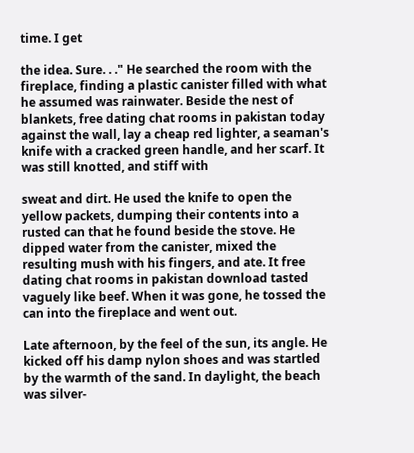time. I get

the idea. Sure. . ." He searched the room with the fireplace, finding a plastic canister filled with what he assumed was rainwater. Beside the nest of blankets, free dating chat rooms in pakistan today against the wall, lay a cheap red lighter, a seaman's knife with a cracked green handle, and her scarf. It was still knotted, and stiff with

sweat and dirt. He used the knife to open the yellow packets, dumping their contents into a rusted can that he found beside the stove. He dipped water from the canister, mixed the resulting mush with his fingers, and ate. It free dating chat rooms in pakistan download tasted vaguely like beef. When it was gone, he tossed the can into the fireplace and went out.

Late afternoon, by the feel of the sun, its angle. He kicked off his damp nylon shoes and was startled by the warmth of the sand. In daylight, the beach was silver-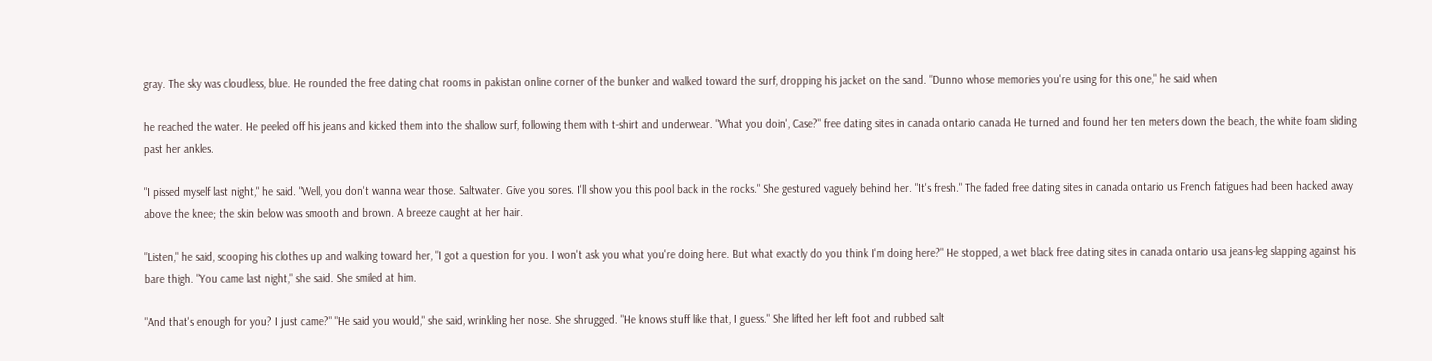gray. The sky was cloudless, blue. He rounded the free dating chat rooms in pakistan online corner of the bunker and walked toward the surf, dropping his jacket on the sand. "Dunno whose memories you're using for this one," he said when

he reached the water. He peeled off his jeans and kicked them into the shallow surf, following them with t-shirt and underwear. "What you doin', Case?" free dating sites in canada ontario canada He turned and found her ten meters down the beach, the white foam sliding past her ankles.

"I pissed myself last night," he said. "Well, you don't wanna wear those. Saltwater. Give you sores. I'll show you this pool back in the rocks." She gestured vaguely behind her. "It's fresh." The faded free dating sites in canada ontario us French fatigues had been hacked away above the knee; the skin below was smooth and brown. A breeze caught at her hair.

"Listen," he said, scooping his clothes up and walking toward her, "I got a question for you. I won't ask you what you're doing here. But what exactly do you think I'm doing here?" He stopped, a wet black free dating sites in canada ontario usa jeans-leg slapping against his bare thigh. "You came last night," she said. She smiled at him.

"And that's enough for you? I just came?" "He said you would," she said, wrinkling her nose. She shrugged. "He knows stuff like that, I guess." She lifted her left foot and rubbed salt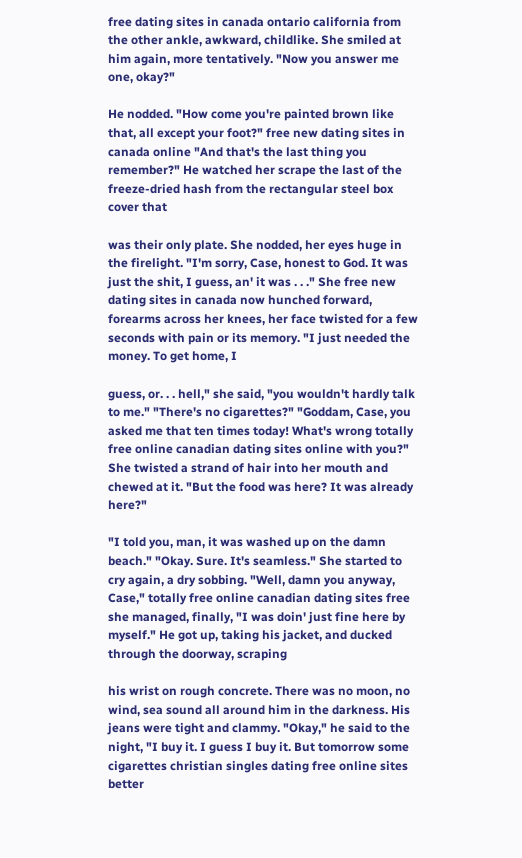free dating sites in canada ontario california from the other ankle, awkward, childlike. She smiled at him again, more tentatively. "Now you answer me one, okay?"

He nodded. "How come you're painted brown like that, all except your foot?" free new dating sites in canada online "And that's the last thing you remember?" He watched her scrape the last of the freeze-dried hash from the rectangular steel box cover that

was their only plate. She nodded, her eyes huge in the firelight. "I'm sorry, Case, honest to God. It was just the shit, I guess, an' it was . . ." She free new dating sites in canada now hunched forward, forearms across her knees, her face twisted for a few seconds with pain or its memory. "I just needed the money. To get home, I

guess, or. . . hell," she said, "you wouldn't hardly talk to me." "There's no cigarettes?" "Goddam, Case, you asked me that ten times today! What's wrong totally free online canadian dating sites online with you?" She twisted a strand of hair into her mouth and chewed at it. "But the food was here? It was already here?"

"I told you, man, it was washed up on the damn beach." "Okay. Sure. It's seamless." She started to cry again, a dry sobbing. "Well, damn you anyway, Case," totally free online canadian dating sites free she managed, finally, "I was doin' just fine here by myself." He got up, taking his jacket, and ducked through the doorway, scraping

his wrist on rough concrete. There was no moon, no wind, sea sound all around him in the darkness. His jeans were tight and clammy. "Okay," he said to the night, "I buy it. I guess I buy it. But tomorrow some cigarettes christian singles dating free online sites better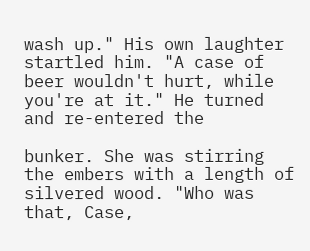wash up." His own laughter startled him. "A case of beer wouldn't hurt, while you're at it." He turned and re-entered the

bunker. She was stirring the embers with a length of silvered wood. "Who was that, Case,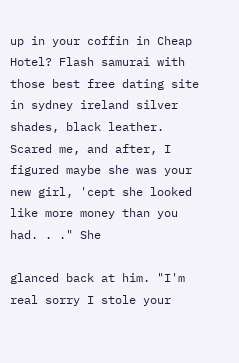up in your coffin in Cheap Hotel? Flash samurai with those best free dating site in sydney ireland silver shades, black leather. Scared me, and after, I figured maybe she was your new girl, 'cept she looked like more money than you had. . ." She

glanced back at him. "I'm real sorry I stole your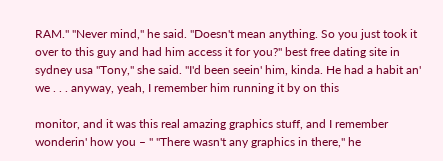RAM." "Never mind," he said. "Doesn't mean anything. So you just took it over to this guy and had him access it for you?" best free dating site in sydney usa "Tony," she said. "I'd been seein' him, kinda. He had a habit an' we . . . anyway, yeah, I remember him running it by on this

monitor, and it was this real amazing graphics stuff, and I remember wonderin' how you – " "There wasn't any graphics in there," he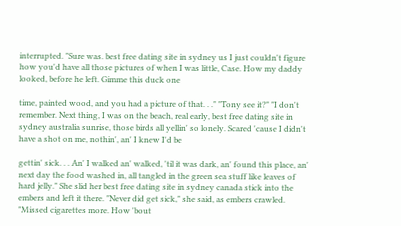interrupted. "Sure was. best free dating site in sydney us I just couldn't figure how you'd have all those pictures of when I was little, Case. How my daddy looked, before he left. Gimme this duck one

time, painted wood, and you had a picture of that. . ." "Tony see it?" "I don't remember. Next thing, I was on the beach, real early, best free dating site in sydney australia sunrise, those birds all yellin' so lonely. Scared 'cause I didn't have a shot on me, nothin', an' I knew I'd be

gettin' sick. . . An' I walked an' walked, 'til it was dark, an' found this place, an' next day the food washed in, all tangled in the green sea stuff like leaves of hard jelly." She slid her best free dating site in sydney canada stick into the embers and left it there. "Never did get sick," she said, as embers crawled. "Missed cigarettes more. How 'bout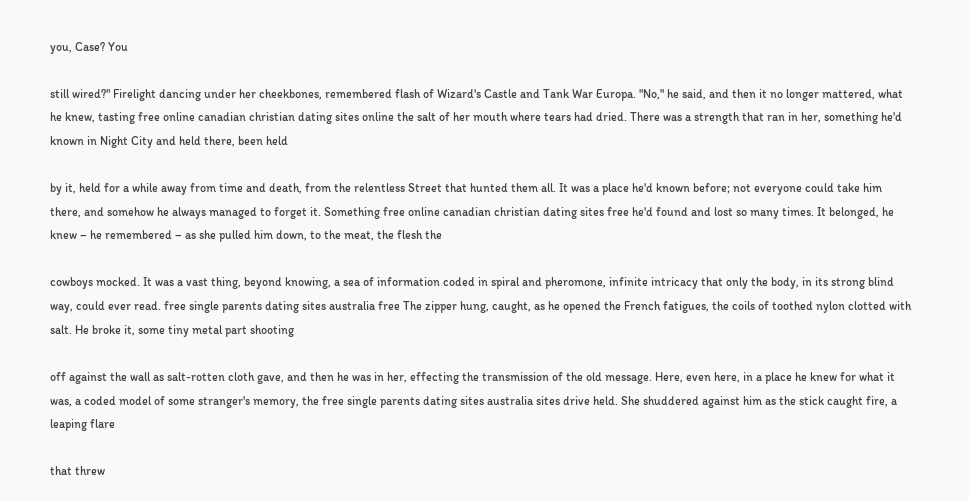you, Case? You

still wired?" Firelight dancing under her cheekbones, remembered flash of Wizard's Castle and Tank War Europa. "No," he said, and then it no longer mattered, what he knew, tasting free online canadian christian dating sites online the salt of her mouth where tears had dried. There was a strength that ran in her, something he'd known in Night City and held there, been held

by it, held for a while away from time and death, from the relentless Street that hunted them all. It was a place he'd known before; not everyone could take him there, and somehow he always managed to forget it. Something free online canadian christian dating sites free he'd found and lost so many times. It belonged, he knew – he remembered – as she pulled him down, to the meat, the flesh the

cowboys mocked. It was a vast thing, beyond knowing, a sea of information coded in spiral and pheromone, infinite intricacy that only the body, in its strong blind way, could ever read. free single parents dating sites australia free The zipper hung, caught, as he opened the French fatigues, the coils of toothed nylon clotted with salt. He broke it, some tiny metal part shooting

off against the wall as salt-rotten cloth gave, and then he was in her, effecting the transmission of the old message. Here, even here, in a place he knew for what it was, a coded model of some stranger's memory, the free single parents dating sites australia sites drive held. She shuddered against him as the stick caught fire, a leaping flare

that threw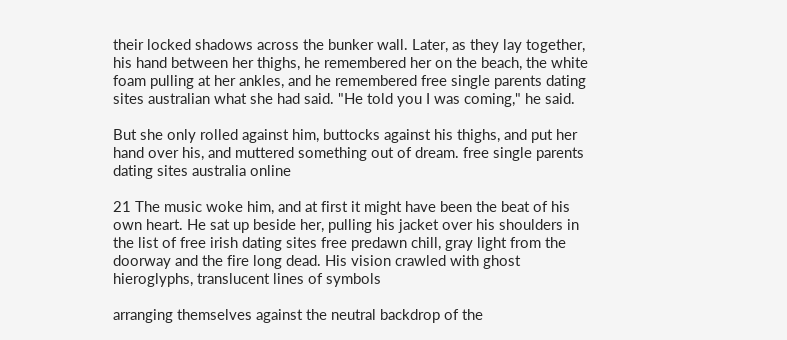their locked shadows across the bunker wall. Later, as they lay together, his hand between her thighs, he remembered her on the beach, the white foam pulling at her ankles, and he remembered free single parents dating sites australian what she had said. "He told you I was coming," he said.

But she only rolled against him, buttocks against his thighs, and put her hand over his, and muttered something out of dream. free single parents dating sites australia online

21 The music woke him, and at first it might have been the beat of his own heart. He sat up beside her, pulling his jacket over his shoulders in the list of free irish dating sites free predawn chill, gray light from the doorway and the fire long dead. His vision crawled with ghost hieroglyphs, translucent lines of symbols

arranging themselves against the neutral backdrop of the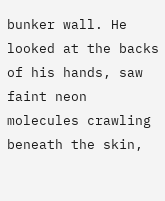bunker wall. He looked at the backs of his hands, saw faint neon molecules crawling beneath the skin,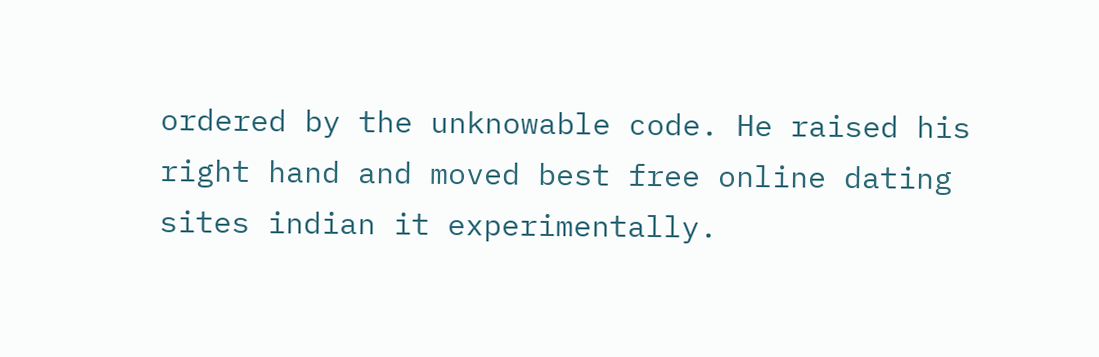ordered by the unknowable code. He raised his right hand and moved best free online dating sites indian it experimentally.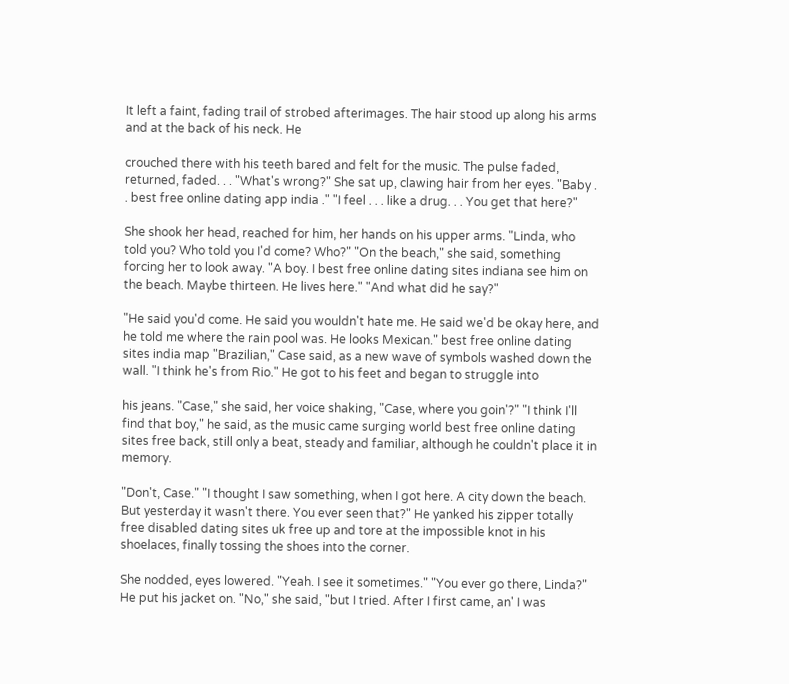It left a faint, fading trail of strobed afterimages. The hair stood up along his arms and at the back of his neck. He

crouched there with his teeth bared and felt for the music. The pulse faded, returned, faded. . . "What's wrong?" She sat up, clawing hair from her eyes. "Baby . . best free online dating app india ." "I feel . . . like a drug. . . You get that here?"

She shook her head, reached for him, her hands on his upper arms. "Linda, who told you? Who told you I'd come? Who?" "On the beach," she said, something forcing her to look away. "A boy. I best free online dating sites indiana see him on the beach. Maybe thirteen. He lives here." "And what did he say?"

"He said you'd come. He said you wouldn't hate me. He said we'd be okay here, and he told me where the rain pool was. He looks Mexican." best free online dating sites india map "Brazilian," Case said, as a new wave of symbols washed down the wall. "I think he's from Rio." He got to his feet and began to struggle into

his jeans. "Case," she said, her voice shaking, "Case, where you goin'?" "I think I'll find that boy," he said, as the music came surging world best free online dating sites free back, still only a beat, steady and familiar, although he couldn't place it in memory.

"Don't, Case." "I thought I saw something, when I got here. A city down the beach. But yesterday it wasn't there. You ever seen that?" He yanked his zipper totally free disabled dating sites uk free up and tore at the impossible knot in his shoelaces, finally tossing the shoes into the corner.

She nodded, eyes lowered. "Yeah. I see it sometimes." "You ever go there, Linda?" He put his jacket on. "No," she said, "but I tried. After I first came, an' I was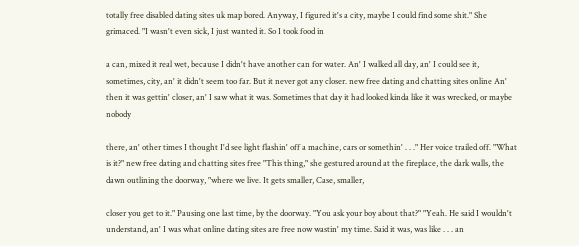totally free disabled dating sites uk map bored. Anyway, I figured it's a city, maybe I could find some shit." She grimaced. "I wasn't even sick, I just wanted it. So I took food in

a can, mixed it real wet, because I didn't have another can for water. An' I walked all day, an' I could see it, sometimes, city, an' it didn't seem too far. But it never got any closer. new free dating and chatting sites online An' then it was gettin' closer, an' I saw what it was. Sometimes that day it had looked kinda like it was wrecked, or maybe nobody

there, an' other times I thought I'd see light flashin' off a machine, cars or somethin' . . ." Her voice trailed off. "What is it?" new free dating and chatting sites free "This thing," she gestured around at the fireplace, the dark walls, the dawn outlining the doorway, "where we live. It gets smaller, Case, smaller,

closer you get to it." Pausing one last time, by the doorway. "You ask your boy about that?" "Yeah. He said I wouldn't understand, an' I was what online dating sites are free now wastin' my time. Said it was, was like . . . an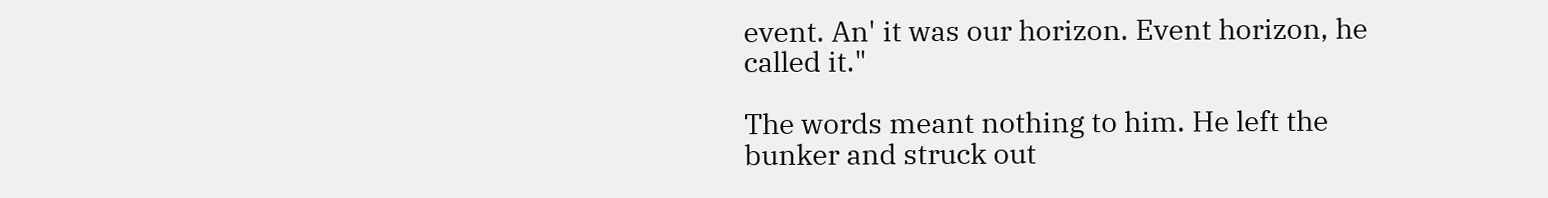event. An' it was our horizon. Event horizon, he called it."

The words meant nothing to him. He left the bunker and struck out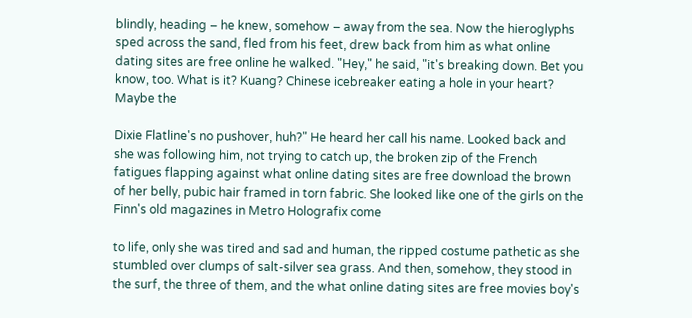blindly, heading – he knew, somehow – away from the sea. Now the hieroglyphs sped across the sand, fled from his feet, drew back from him as what online dating sites are free online he walked. "Hey," he said, "it's breaking down. Bet you know, too. What is it? Kuang? Chinese icebreaker eating a hole in your heart? Maybe the

Dixie Flatline's no pushover, huh?" He heard her call his name. Looked back and she was following him, not trying to catch up, the broken zip of the French fatigues flapping against what online dating sites are free download the brown of her belly, pubic hair framed in torn fabric. She looked like one of the girls on the Finn's old magazines in Metro Holografix come

to life, only she was tired and sad and human, the ripped costume pathetic as she stumbled over clumps of salt-silver sea grass. And then, somehow, they stood in the surf, the three of them, and the what online dating sites are free movies boy's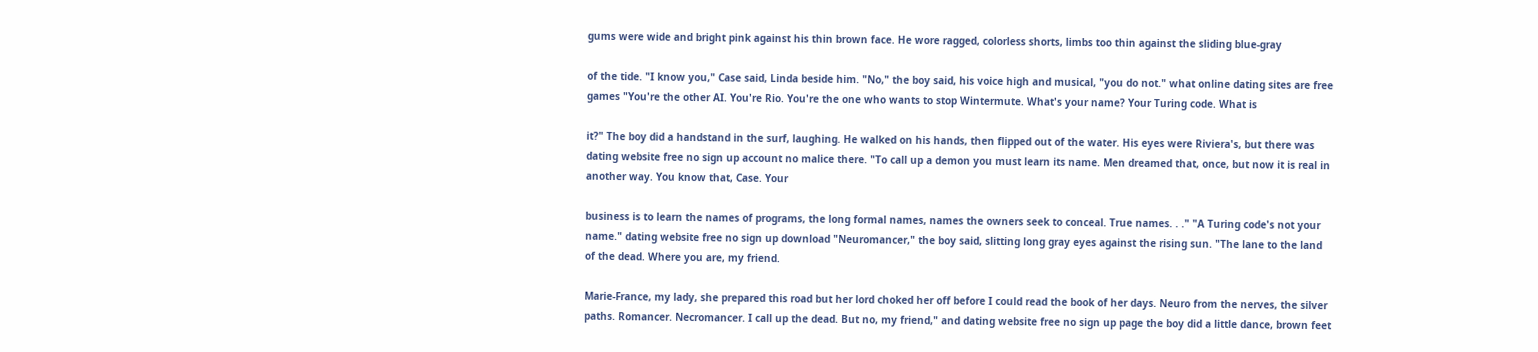gums were wide and bright pink against his thin brown face. He wore ragged, colorless shorts, limbs too thin against the sliding blue-gray

of the tide. "I know you," Case said, Linda beside him. "No," the boy said, his voice high and musical, "you do not." what online dating sites are free games "You're the other AI. You're Rio. You're the one who wants to stop Wintermute. What's your name? Your Turing code. What is

it?" The boy did a handstand in the surf, laughing. He walked on his hands, then flipped out of the water. His eyes were Riviera's, but there was dating website free no sign up account no malice there. "To call up a demon you must learn its name. Men dreamed that, once, but now it is real in another way. You know that, Case. Your

business is to learn the names of programs, the long formal names, names the owners seek to conceal. True names. . ." "A Turing code's not your name." dating website free no sign up download "Neuromancer," the boy said, slitting long gray eyes against the rising sun. "The lane to the land of the dead. Where you are, my friend.

Marie-France, my lady, she prepared this road but her lord choked her off before I could read the book of her days. Neuro from the nerves, the silver paths. Romancer. Necromancer. I call up the dead. But no, my friend," and dating website free no sign up page the boy did a little dance, brown feet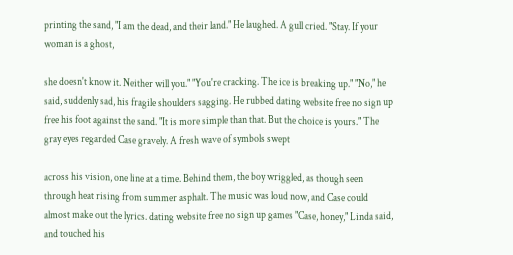printing the sand, "I am the dead, and their land." He laughed. A gull cried. "Stay. If your woman is a ghost,

she doesn't know it. Neither will you." "You're cracking. The ice is breaking up." "No," he said, suddenly sad, his fragile shoulders sagging. He rubbed dating website free no sign up free his foot against the sand. "It is more simple than that. But the choice is yours." The gray eyes regarded Case gravely. A fresh wave of symbols swept

across his vision, one line at a time. Behind them, the boy wriggled, as though seen through heat rising from summer asphalt. The music was loud now, and Case could almost make out the lyrics. dating website free no sign up games "Case, honey," Linda said, and touched his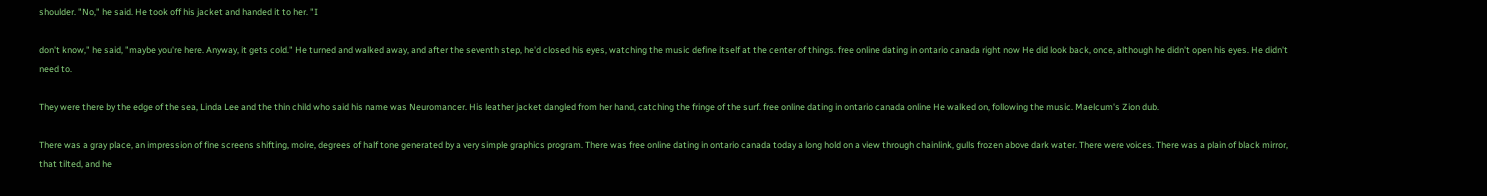shoulder. "No," he said. He took off his jacket and handed it to her. "I

don't know," he said, "maybe you're here. Anyway, it gets cold." He turned and walked away, and after the seventh step, he'd closed his eyes, watching the music define itself at the center of things. free online dating in ontario canada right now He did look back, once, although he didn't open his eyes. He didn't need to.

They were there by the edge of the sea, Linda Lee and the thin child who said his name was Neuromancer. His leather jacket dangled from her hand, catching the fringe of the surf. free online dating in ontario canada online He walked on, following the music. Maelcum's Zion dub.

There was a gray place, an impression of fine screens shifting, moire, degrees of half tone generated by a very simple graphics program. There was free online dating in ontario canada today a long hold on a view through chainlink, gulls frozen above dark water. There were voices. There was a plain of black mirror, that tilted, and he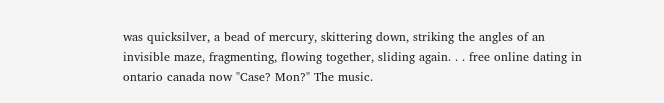was quicksilver, a bead of mercury, skittering down, striking the angles of an invisible maze, fragmenting, flowing together, sliding again. . . free online dating in ontario canada now "Case? Mon?" The music.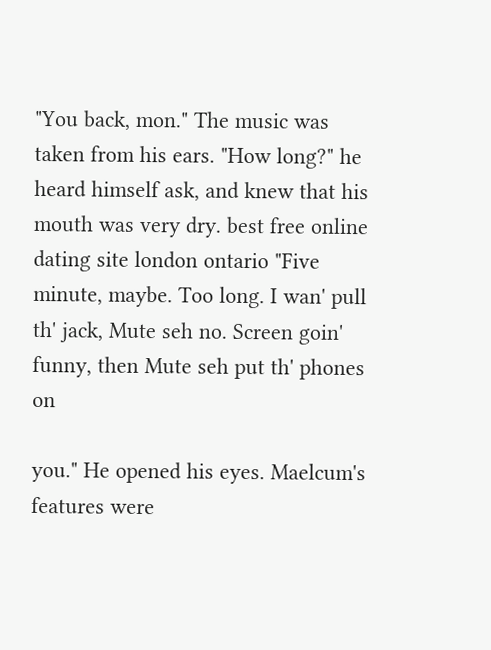"You back, mon." The music was taken from his ears. "How long?" he heard himself ask, and knew that his mouth was very dry. best free online dating site london ontario "Five minute, maybe. Too long. I wan' pull th' jack, Mute seh no. Screen goin' funny, then Mute seh put th' phones on

you." He opened his eyes. Maelcum's features were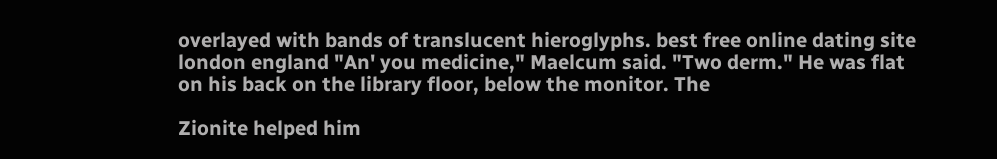overlayed with bands of translucent hieroglyphs. best free online dating site london england "An' you medicine," Maelcum said. "Two derm." He was flat on his back on the library floor, below the monitor. The

Zionite helped him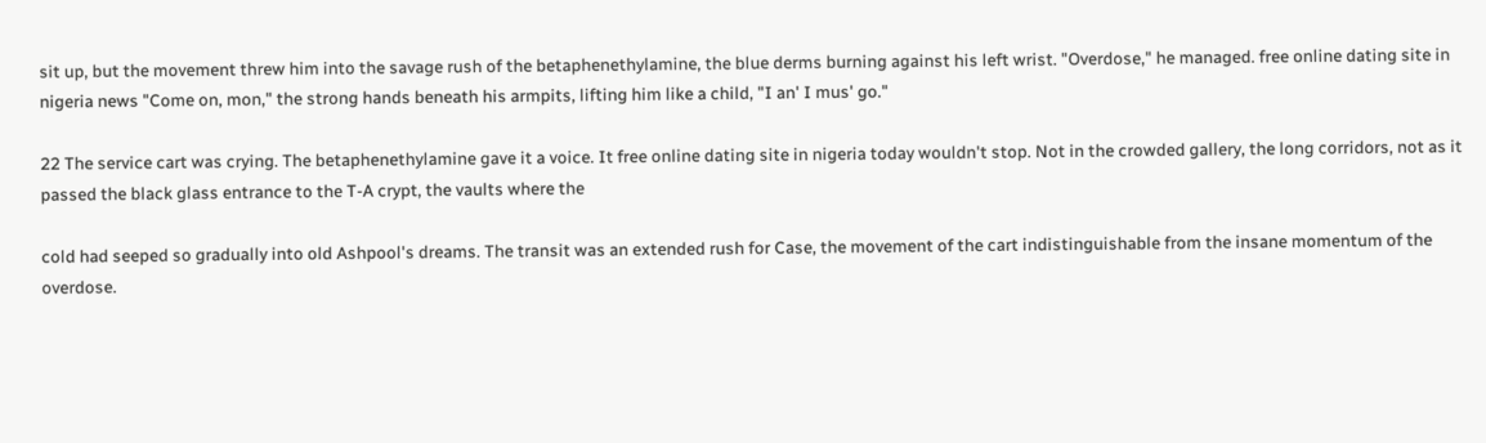sit up, but the movement threw him into the savage rush of the betaphenethylamine, the blue derms burning against his left wrist. "Overdose," he managed. free online dating site in nigeria news "Come on, mon," the strong hands beneath his armpits, lifting him like a child, "I an' I mus' go."

22 The service cart was crying. The betaphenethylamine gave it a voice. It free online dating site in nigeria today wouldn't stop. Not in the crowded gallery, the long corridors, not as it passed the black glass entrance to the T-A crypt, the vaults where the

cold had seeped so gradually into old Ashpool's dreams. The transit was an extended rush for Case, the movement of the cart indistinguishable from the insane momentum of the overdose.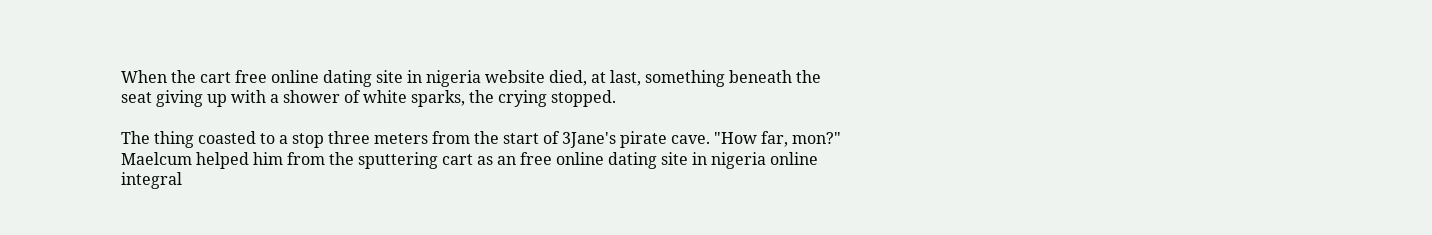When the cart free online dating site in nigeria website died, at last, something beneath the seat giving up with a shower of white sparks, the crying stopped.

The thing coasted to a stop three meters from the start of 3Jane's pirate cave. "How far, mon?" Maelcum helped him from the sputtering cart as an free online dating site in nigeria online integral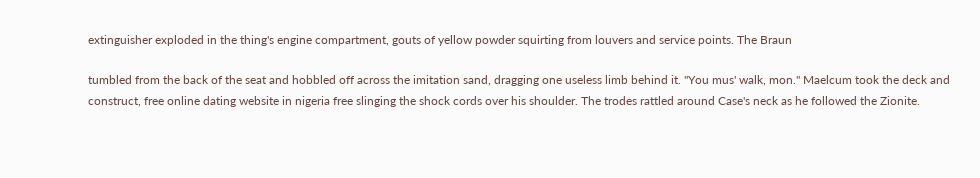extinguisher exploded in the thing's engine compartment, gouts of yellow powder squirting from louvers and service points. The Braun

tumbled from the back of the seat and hobbled off across the imitation sand, dragging one useless limb behind it. "You mus' walk, mon." Maelcum took the deck and construct, free online dating website in nigeria free slinging the shock cords over his shoulder. The trodes rattled around Case's neck as he followed the Zionite.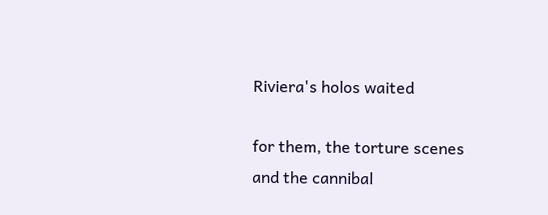Riviera's holos waited

for them, the torture scenes and the cannibal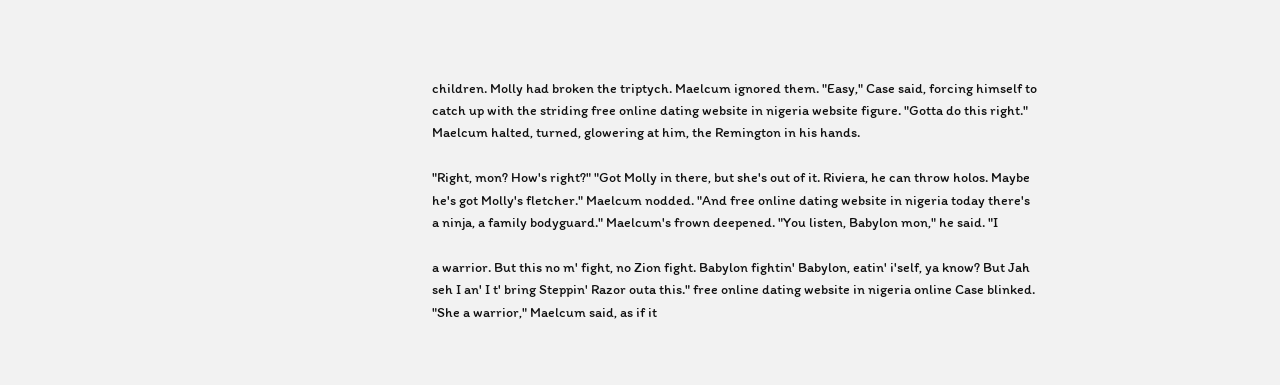children. Molly had broken the triptych. Maelcum ignored them. "Easy," Case said, forcing himself to catch up with the striding free online dating website in nigeria website figure. "Gotta do this right." Maelcum halted, turned, glowering at him, the Remington in his hands.

"Right, mon? How's right?" "Got Molly in there, but she's out of it. Riviera, he can throw holos. Maybe he's got Molly's fletcher." Maelcum nodded. "And free online dating website in nigeria today there's a ninja, a family bodyguard." Maelcum's frown deepened. "You listen, Babylon mon," he said. "I

a warrior. But this no m' fight, no Zion fight. Babylon fightin' Babylon, eatin' i'self, ya know? But Jah seh I an' I t' bring Steppin' Razor outa this." free online dating website in nigeria online Case blinked. "She a warrior," Maelcum said, as if it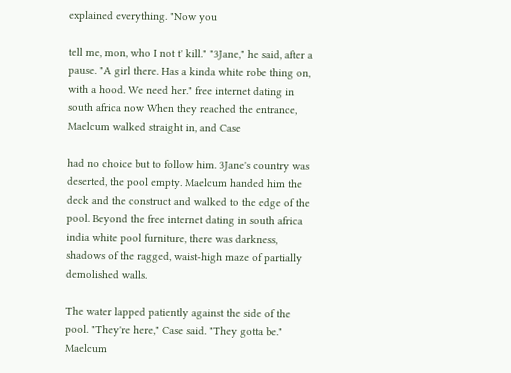explained everything. "Now you

tell me, mon, who I not t' kill." "3Jane," he said, after a pause. "A girl there. Has a kinda white robe thing on, with a hood. We need her." free internet dating in south africa now When they reached the entrance, Maelcum walked straight in, and Case

had no choice but to follow him. 3Jane's country was deserted, the pool empty. Maelcum handed him the deck and the construct and walked to the edge of the pool. Beyond the free internet dating in south africa india white pool furniture, there was darkness, shadows of the ragged, waist-high maze of partially demolished walls.

The water lapped patiently against the side of the pool. "They're here," Case said. "They gotta be." Maelcum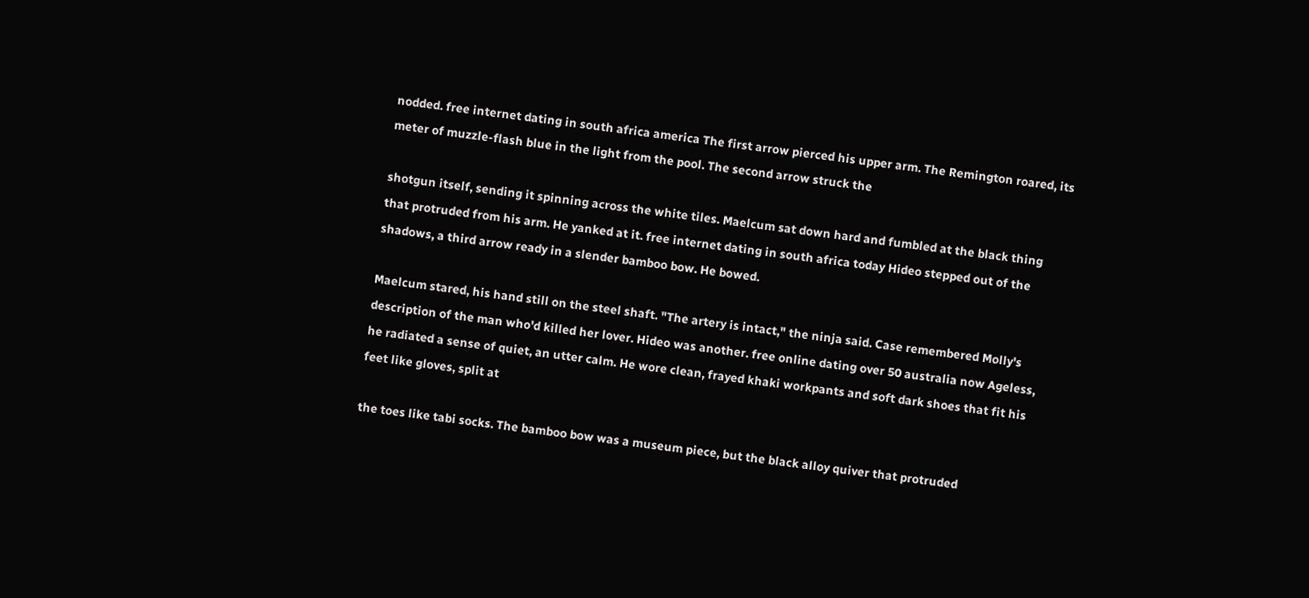nodded. free internet dating in south africa america The first arrow pierced his upper arm. The Remington roared, its meter of muzzle-flash blue in the light from the pool. The second arrow struck the

shotgun itself, sending it spinning across the white tiles. Maelcum sat down hard and fumbled at the black thing that protruded from his arm. He yanked at it. free internet dating in south africa today Hideo stepped out of the shadows, a third arrow ready in a slender bamboo bow. He bowed.

Maelcum stared, his hand still on the steel shaft. "The artery is intact," the ninja said. Case remembered Molly's description of the man who'd killed her lover. Hideo was another. free online dating over 50 australia now Ageless, he radiated a sense of quiet, an utter calm. He wore clean, frayed khaki workpants and soft dark shoes that fit his feet like gloves, split at

the toes like tabi socks. The bamboo bow was a museum piece, but the black alloy quiver that protruded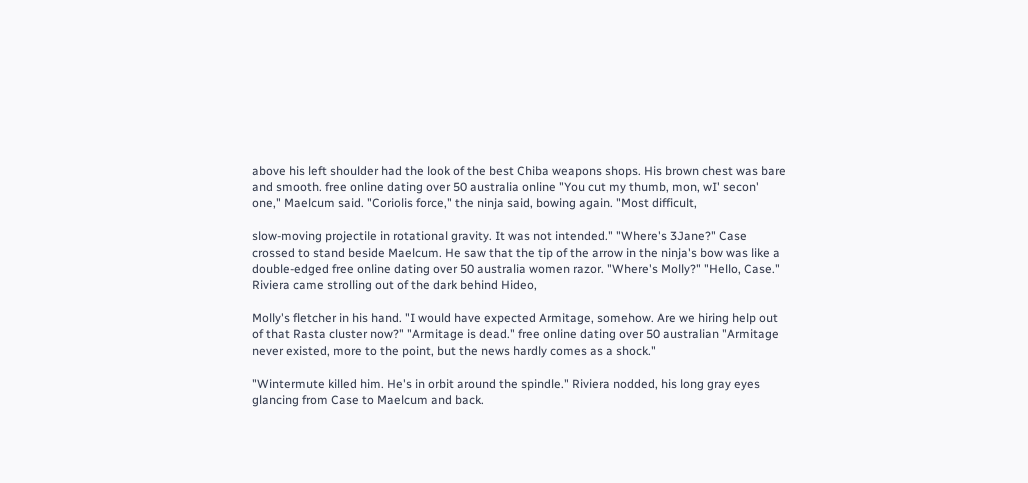above his left shoulder had the look of the best Chiba weapons shops. His brown chest was bare and smooth. free online dating over 50 australia online "You cut my thumb, mon, wI' secon' one," Maelcum said. "Coriolis force," the ninja said, bowing again. "Most difficult,

slow-moving projectile in rotational gravity. It was not intended." "Where's 3Jane?" Case crossed to stand beside Maelcum. He saw that the tip of the arrow in the ninja's bow was like a double-edged free online dating over 50 australia women razor. "Where's Molly?" "Hello, Case." Riviera came strolling out of the dark behind Hideo,

Molly's fletcher in his hand. "I would have expected Armitage, somehow. Are we hiring help out of that Rasta cluster now?" "Armitage is dead." free online dating over 50 australian "Armitage never existed, more to the point, but the news hardly comes as a shock."

"Wintermute killed him. He's in orbit around the spindle." Riviera nodded, his long gray eyes glancing from Case to Maelcum and back.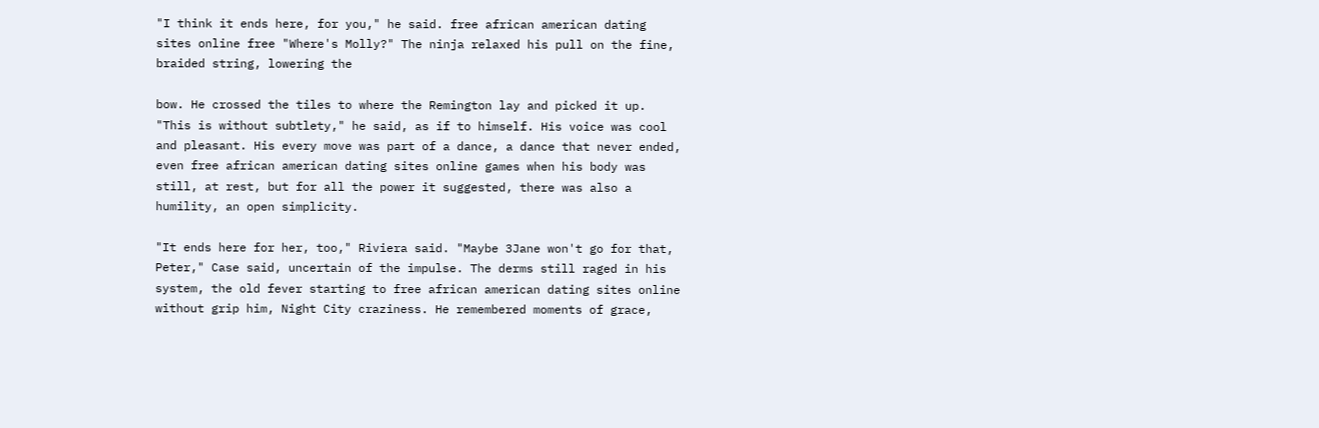"I think it ends here, for you," he said. free african american dating sites online free "Where's Molly?" The ninja relaxed his pull on the fine, braided string, lowering the

bow. He crossed the tiles to where the Remington lay and picked it up. "This is without subtlety," he said, as if to himself. His voice was cool and pleasant. His every move was part of a dance, a dance that never ended, even free african american dating sites online games when his body was still, at rest, but for all the power it suggested, there was also a humility, an open simplicity.

"It ends here for her, too," Riviera said. "Maybe 3Jane won't go for that, Peter," Case said, uncertain of the impulse. The derms still raged in his system, the old fever starting to free african american dating sites online without grip him, Night City craziness. He remembered moments of grace,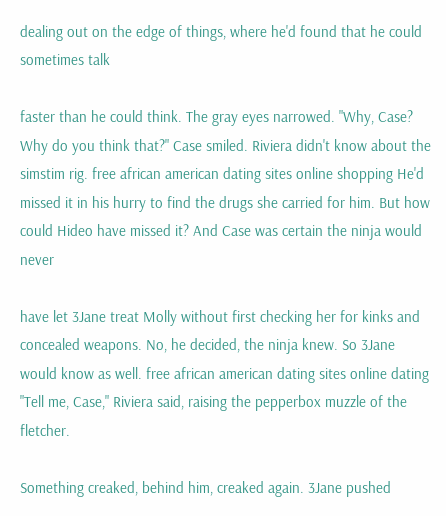dealing out on the edge of things, where he'd found that he could sometimes talk

faster than he could think. The gray eyes narrowed. "Why, Case? Why do you think that?" Case smiled. Riviera didn't know about the simstim rig. free african american dating sites online shopping He'd missed it in his hurry to find the drugs she carried for him. But how could Hideo have missed it? And Case was certain the ninja would never

have let 3Jane treat Molly without first checking her for kinks and concealed weapons. No, he decided, the ninja knew. So 3Jane would know as well. free african american dating sites online dating "Tell me, Case," Riviera said, raising the pepperbox muzzle of the fletcher.

Something creaked, behind him, creaked again. 3Jane pushed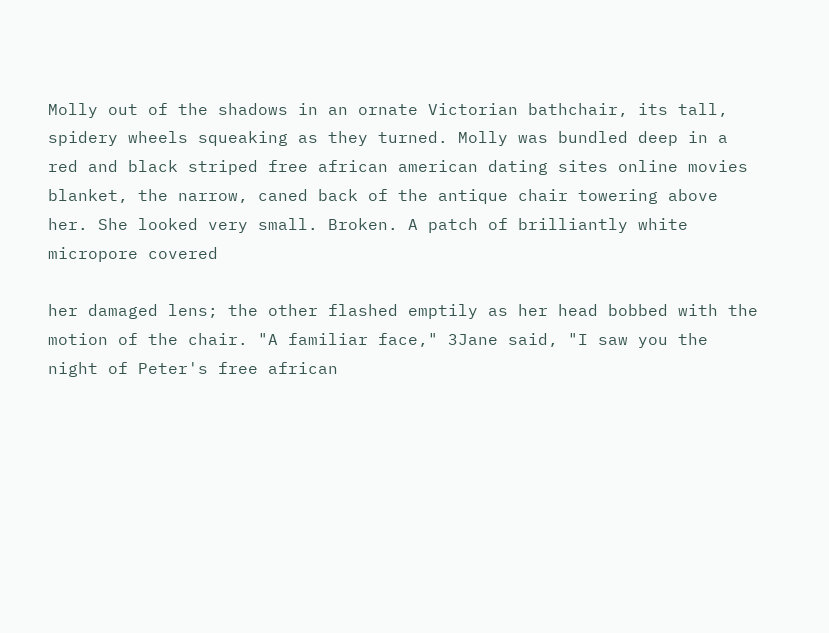Molly out of the shadows in an ornate Victorian bathchair, its tall, spidery wheels squeaking as they turned. Molly was bundled deep in a red and black striped free african american dating sites online movies blanket, the narrow, caned back of the antique chair towering above her. She looked very small. Broken. A patch of brilliantly white micropore covered

her damaged lens; the other flashed emptily as her head bobbed with the motion of the chair. "A familiar face," 3Jane said, "I saw you the night of Peter's free african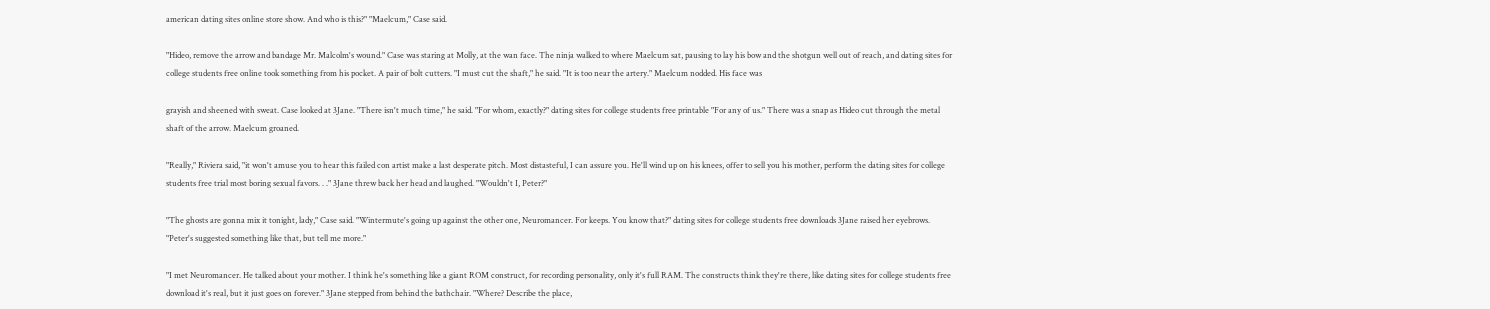american dating sites online store show. And who is this?" "Maelcum," Case said.

"Hideo, remove the arrow and bandage Mr. Malcolm's wound." Case was staring at Molly, at the wan face. The ninja walked to where Maelcum sat, pausing to lay his bow and the shotgun well out of reach, and dating sites for college students free online took something from his pocket. A pair of bolt cutters. "I must cut the shaft," he said. "It is too near the artery." Maelcum nodded. His face was

grayish and sheened with sweat. Case looked at 3Jane. "There isn't much time," he said. "For whom, exactly?" dating sites for college students free printable "For any of us." There was a snap as Hideo cut through the metal shaft of the arrow. Maelcum groaned.

"Really," Riviera said, "it won't amuse you to hear this failed con artist make a last desperate pitch. Most distasteful, I can assure you. He'll wind up on his knees, offer to sell you his mother, perform the dating sites for college students free trial most boring sexual favors. . ." 3Jane threw back her head and laughed. "Wouldn't I, Peter?"

"The ghosts are gonna mix it tonight, lady," Case said. "Wintermute's going up against the other one, Neuromancer. For keeps. You know that?" dating sites for college students free downloads 3Jane raised her eyebrows. "Peter's suggested something like that, but tell me more."

"I met Neuromancer. He talked about your mother. I think he's something like a giant ROM construct, for recording personality, only it's full RAM. The constructs think they're there, like dating sites for college students free download it's real, but it just goes on forever." 3Jane stepped from behind the bathchair. "Where? Describe the place,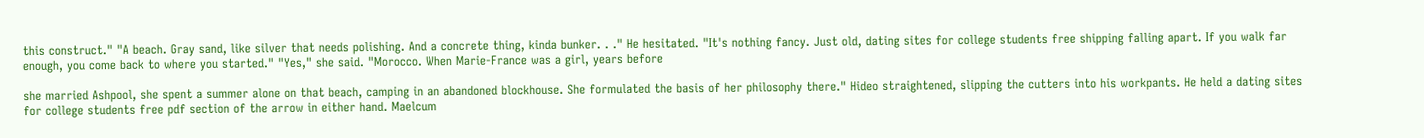this construct." "A beach. Gray sand, like silver that needs polishing. And a concrete thing, kinda bunker. . ." He hesitated. "It's nothing fancy. Just old, dating sites for college students free shipping falling apart. If you walk far enough, you come back to where you started." "Yes," she said. "Morocco. When Marie-France was a girl, years before

she married Ashpool, she spent a summer alone on that beach, camping in an abandoned blockhouse. She formulated the basis of her philosophy there." Hideo straightened, slipping the cutters into his workpants. He held a dating sites for college students free pdf section of the arrow in either hand. Maelcum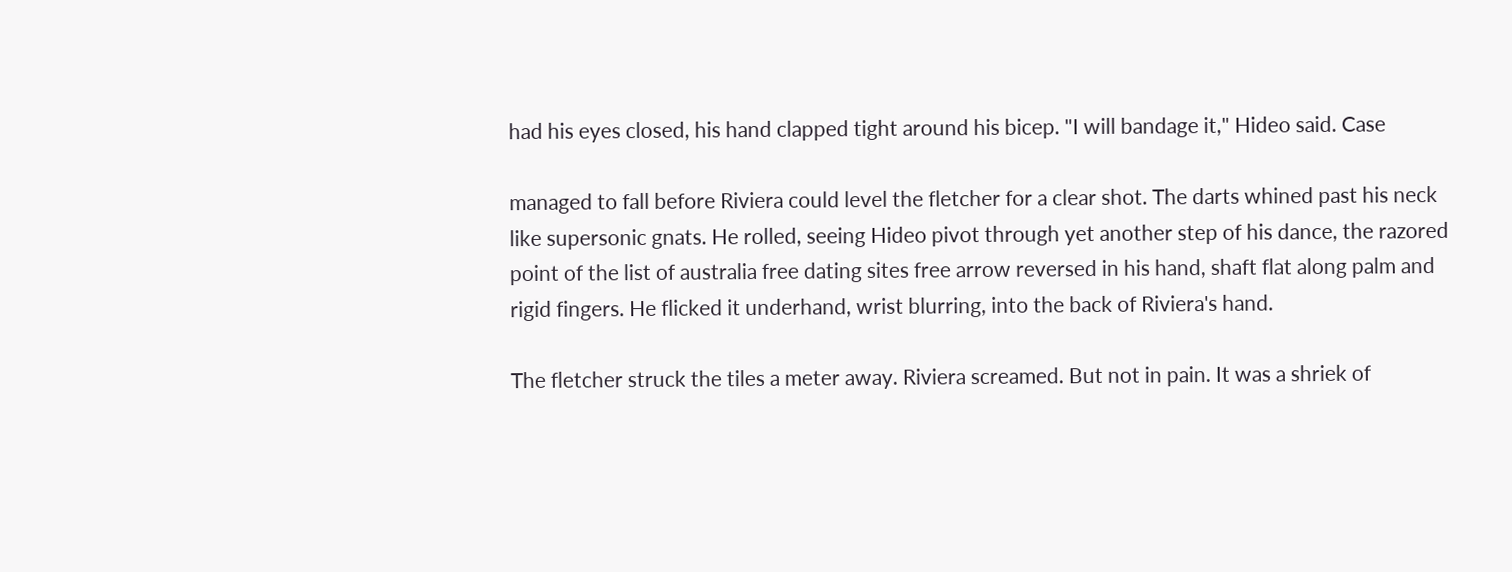had his eyes closed, his hand clapped tight around his bicep. "I will bandage it," Hideo said. Case

managed to fall before Riviera could level the fletcher for a clear shot. The darts whined past his neck like supersonic gnats. He rolled, seeing Hideo pivot through yet another step of his dance, the razored point of the list of australia free dating sites free arrow reversed in his hand, shaft flat along palm and rigid fingers. He flicked it underhand, wrist blurring, into the back of Riviera's hand.

The fletcher struck the tiles a meter away. Riviera screamed. But not in pain. It was a shriek of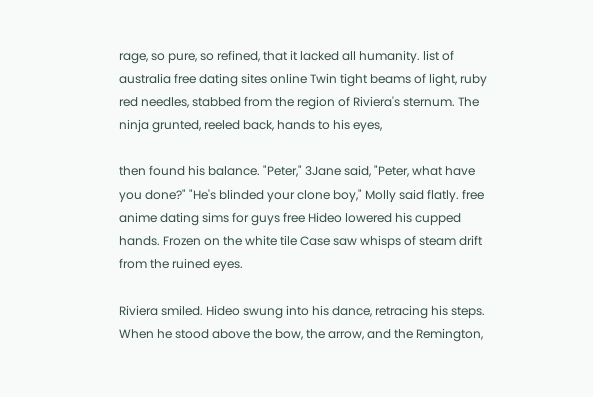rage, so pure, so refined, that it lacked all humanity. list of australia free dating sites online Twin tight beams of light, ruby red needles, stabbed from the region of Riviera's sternum. The ninja grunted, reeled back, hands to his eyes,

then found his balance. "Peter," 3Jane said, "Peter, what have you done?" "He's blinded your clone boy," Molly said flatly. free anime dating sims for guys free Hideo lowered his cupped hands. Frozen on the white tile Case saw whisps of steam drift from the ruined eyes.

Riviera smiled. Hideo swung into his dance, retracing his steps. When he stood above the bow, the arrow, and the Remington,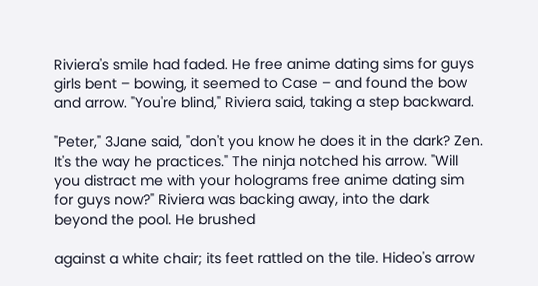Riviera's smile had faded. He free anime dating sims for guys girls bent – bowing, it seemed to Case – and found the bow and arrow. "You're blind," Riviera said, taking a step backward.

"Peter," 3Jane said, "don't you know he does it in the dark? Zen. It's the way he practices." The ninja notched his arrow. "Will you distract me with your holograms free anime dating sim for guys now?" Riviera was backing away, into the dark beyond the pool. He brushed

against a white chair; its feet rattled on the tile. Hideo's arrow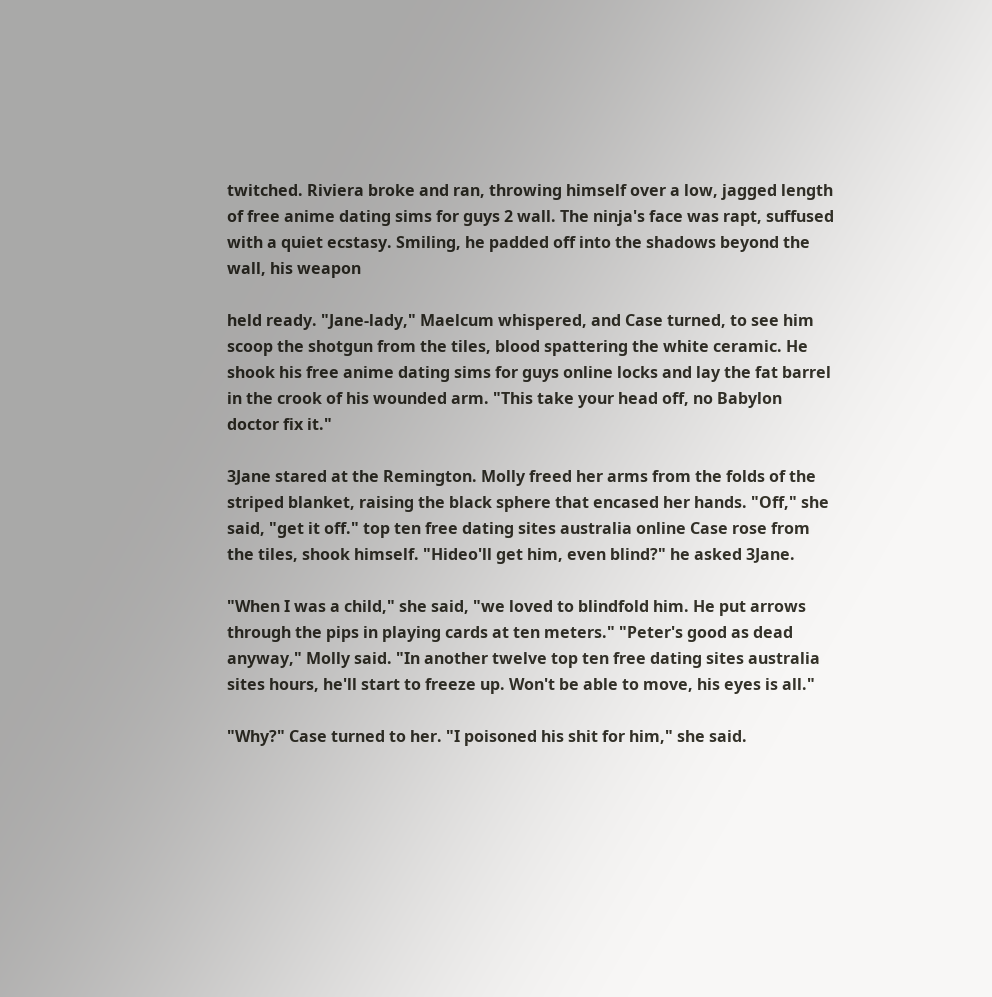twitched. Riviera broke and ran, throwing himself over a low, jagged length of free anime dating sims for guys 2 wall. The ninja's face was rapt, suffused with a quiet ecstasy. Smiling, he padded off into the shadows beyond the wall, his weapon

held ready. "Jane-lady," Maelcum whispered, and Case turned, to see him scoop the shotgun from the tiles, blood spattering the white ceramic. He shook his free anime dating sims for guys online locks and lay the fat barrel in the crook of his wounded arm. "This take your head off, no Babylon doctor fix it."

3Jane stared at the Remington. Molly freed her arms from the folds of the striped blanket, raising the black sphere that encased her hands. "Off," she said, "get it off." top ten free dating sites australia online Case rose from the tiles, shook himself. "Hideo'll get him, even blind?" he asked 3Jane.

"When I was a child," she said, "we loved to blindfold him. He put arrows through the pips in playing cards at ten meters." "Peter's good as dead anyway," Molly said. "In another twelve top ten free dating sites australia sites hours, he'll start to freeze up. Won't be able to move, his eyes is all."

"Why?" Case turned to her. "I poisoned his shit for him," she said.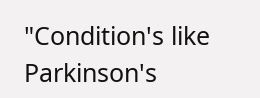"Condition's like Parkinson's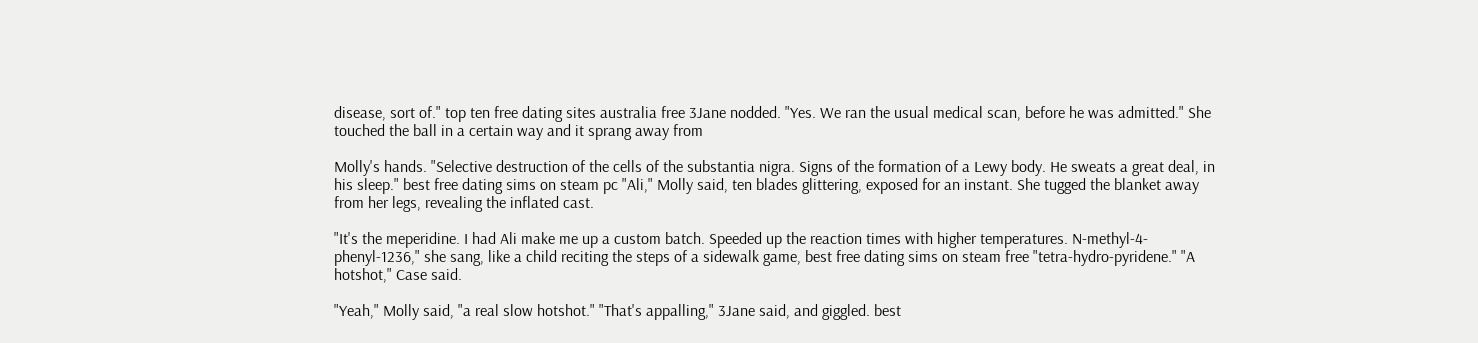disease, sort of." top ten free dating sites australia free 3Jane nodded. "Yes. We ran the usual medical scan, before he was admitted." She touched the ball in a certain way and it sprang away from

Molly's hands. "Selective destruction of the cells of the substantia nigra. Signs of the formation of a Lewy body. He sweats a great deal, in his sleep." best free dating sims on steam pc "Ali," Molly said, ten blades glittering, exposed for an instant. She tugged the blanket away from her legs, revealing the inflated cast.

"It's the meperidine. I had Ali make me up a custom batch. Speeded up the reaction times with higher temperatures. N-methyl-4-phenyl-1236," she sang, like a child reciting the steps of a sidewalk game, best free dating sims on steam free "tetra-hydro-pyridene." "A hotshot," Case said.

"Yeah," Molly said, "a real slow hotshot." "That's appalling," 3Jane said, and giggled. best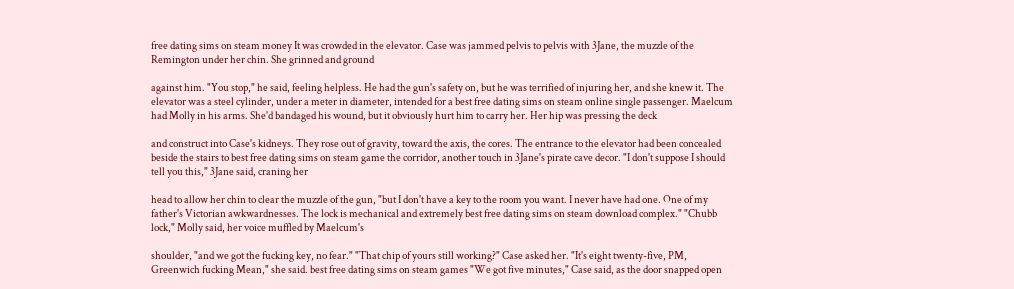free dating sims on steam money It was crowded in the elevator. Case was jammed pelvis to pelvis with 3Jane, the muzzle of the Remington under her chin. She grinned and ground

against him. "You stop," he said, feeling helpless. He had the gun's safety on, but he was terrified of injuring her, and she knew it. The elevator was a steel cylinder, under a meter in diameter, intended for a best free dating sims on steam online single passenger. Maelcum had Molly in his arms. She'd bandaged his wound, but it obviously hurt him to carry her. Her hip was pressing the deck

and construct into Case's kidneys. They rose out of gravity, toward the axis, the cores. The entrance to the elevator had been concealed beside the stairs to best free dating sims on steam game the corridor, another touch in 3Jane's pirate cave decor. "I don't suppose I should tell you this," 3Jane said, craning her

head to allow her chin to clear the muzzle of the gun, "but I don't have a key to the room you want. I never have had one. One of my father's Victorian awkwardnesses. The lock is mechanical and extremely best free dating sims on steam download complex." "Chubb lock," Molly said, her voice muffled by Maelcum's

shoulder, "and we got the fucking key, no fear." "That chip of yours still working?" Case asked her. "It's eight twenty-five, PM, Greenwich fucking Mean," she said. best free dating sims on steam games "We got five minutes," Case said, as the door snapped open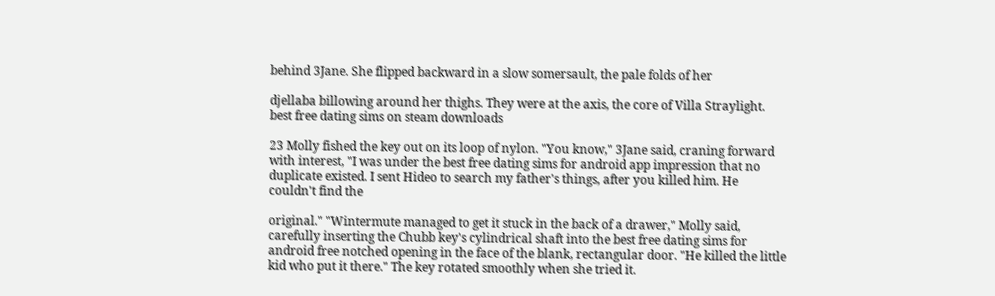behind 3Jane. She flipped backward in a slow somersault, the pale folds of her

djellaba billowing around her thighs. They were at the axis, the core of Villa Straylight. best free dating sims on steam downloads

23 Molly fished the key out on its loop of nylon. "You know," 3Jane said, craning forward with interest, "I was under the best free dating sims for android app impression that no duplicate existed. I sent Hideo to search my father's things, after you killed him. He couldn't find the

original." "Wintermute managed to get it stuck in the back of a drawer," Molly said, carefully inserting the Chubb key's cylindrical shaft into the best free dating sims for android free notched opening in the face of the blank, rectangular door. "He killed the little kid who put it there." The key rotated smoothly when she tried it.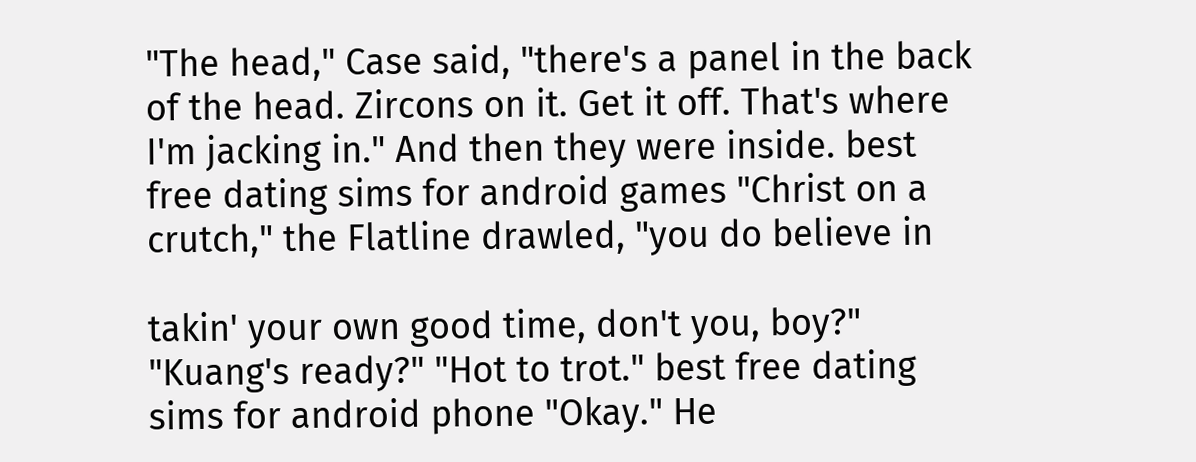"The head," Case said, "there's a panel in the back of the head. Zircons on it. Get it off. That's where I'm jacking in." And then they were inside. best free dating sims for android games "Christ on a crutch," the Flatline drawled, "you do believe in

takin' your own good time, don't you, boy?" "Kuang's ready?" "Hot to trot." best free dating sims for android phone "Okay." He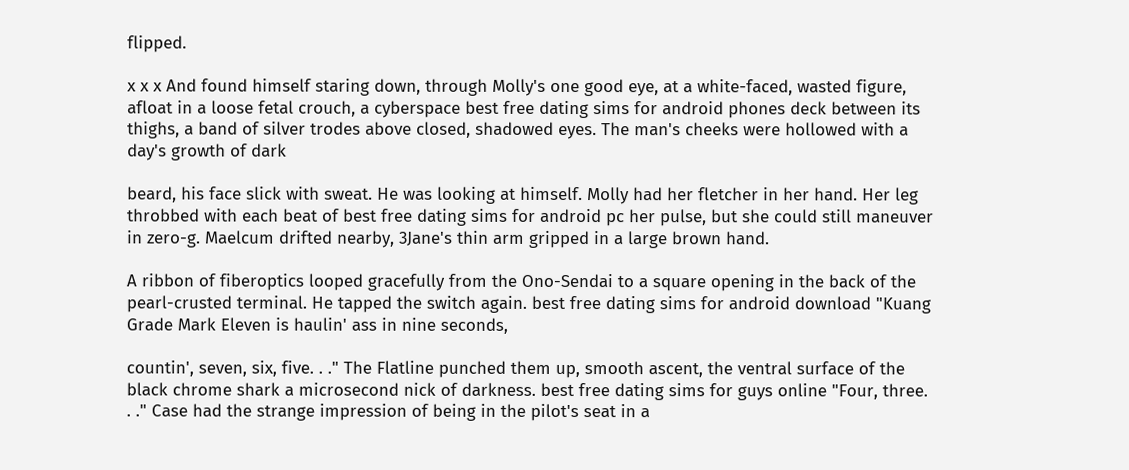flipped.

x x x And found himself staring down, through Molly's one good eye, at a white-faced, wasted figure, afloat in a loose fetal crouch, a cyberspace best free dating sims for android phones deck between its thighs, a band of silver trodes above closed, shadowed eyes. The man's cheeks were hollowed with a day's growth of dark

beard, his face slick with sweat. He was looking at himself. Molly had her fletcher in her hand. Her leg throbbed with each beat of best free dating sims for android pc her pulse, but she could still maneuver in zero-g. Maelcum drifted nearby, 3Jane's thin arm gripped in a large brown hand.

A ribbon of fiberoptics looped gracefully from the Ono-Sendai to a square opening in the back of the pearl-crusted terminal. He tapped the switch again. best free dating sims for android download "Kuang Grade Mark Eleven is haulin' ass in nine seconds,

countin', seven, six, five. . ." The Flatline punched them up, smooth ascent, the ventral surface of the black chrome shark a microsecond nick of darkness. best free dating sims for guys online "Four, three. . ." Case had the strange impression of being in the pilot's seat in a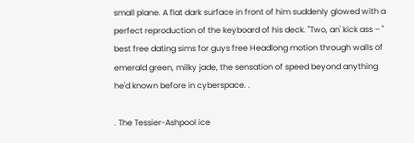small plane. A flat dark surface in front of him suddenly glowed with a perfect reproduction of the keyboard of his deck. "Two, an' kick ass – " best free dating sims for guys free Headlong motion through walls of emerald green, milky jade, the sensation of speed beyond anything he'd known before in cyberspace. .

. The Tessier-Ashpool ice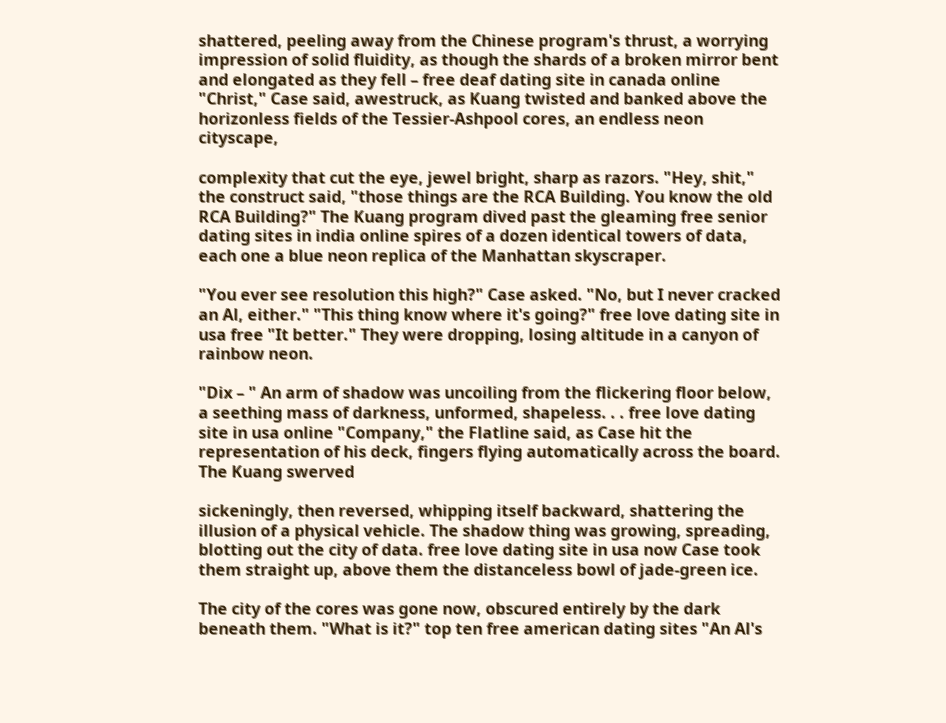shattered, peeling away from the Chinese program's thrust, a worrying impression of solid fluidity, as though the shards of a broken mirror bent and elongated as they fell – free deaf dating site in canada online "Christ," Case said, awestruck, as Kuang twisted and banked above the horizonless fields of the Tessier-Ashpool cores, an endless neon cityscape,

complexity that cut the eye, jewel bright, sharp as razors. "Hey, shit," the construct said, "those things are the RCA Building. You know the old RCA Building?" The Kuang program dived past the gleaming free senior dating sites in india online spires of a dozen identical towers of data, each one a blue neon replica of the Manhattan skyscraper.

"You ever see resolution this high?" Case asked. "No, but I never cracked an Al, either." "This thing know where it's going?" free love dating site in usa free "It better." They were dropping, losing altitude in a canyon of rainbow neon.

"Dix – " An arm of shadow was uncoiling from the flickering floor below, a seething mass of darkness, unformed, shapeless. . . free love dating site in usa online "Company," the Flatline said, as Case hit the representation of his deck, fingers flying automatically across the board. The Kuang swerved

sickeningly, then reversed, whipping itself backward, shattering the illusion of a physical vehicle. The shadow thing was growing, spreading, blotting out the city of data. free love dating site in usa now Case took them straight up, above them the distanceless bowl of jade-green ice.

The city of the cores was gone now, obscured entirely by the dark beneath them. "What is it?" top ten free american dating sites "An Al's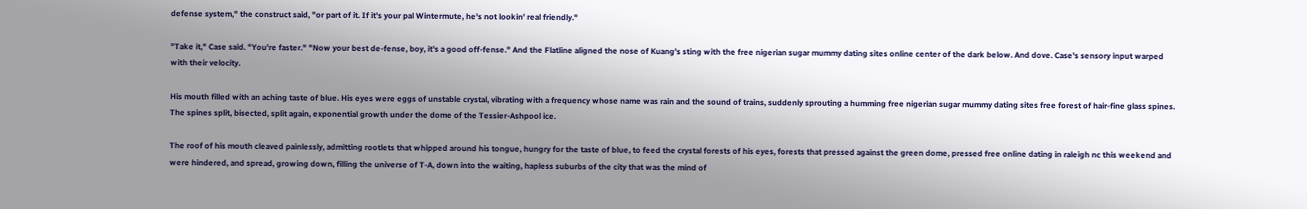defense system," the construct said, "or part of it. If it's your pal Wintermute, he's not lookin' real friendly."

"Take it," Case said. "You're faster." "Now your best de-fense, boy, it's a good off-fense." And the Flatline aligned the nose of Kuang's sting with the free nigerian sugar mummy dating sites online center of the dark below. And dove. Case's sensory input warped with their velocity.

His mouth filled with an aching taste of blue. His eyes were eggs of unstable crystal, vibrating with a frequency whose name was rain and the sound of trains, suddenly sprouting a humming free nigerian sugar mummy dating sites free forest of hair-fine glass spines. The spines split, bisected, split again, exponential growth under the dome of the Tessier-Ashpool ice.

The roof of his mouth cleaved painlessly, admitting rootlets that whipped around his tongue, hungry for the taste of blue, to feed the crystal forests of his eyes, forests that pressed against the green dome, pressed free online dating in raleigh nc this weekend and were hindered, and spread, growing down, filling the universe of T-A, down into the waiting, hapless suburbs of the city that was the mind of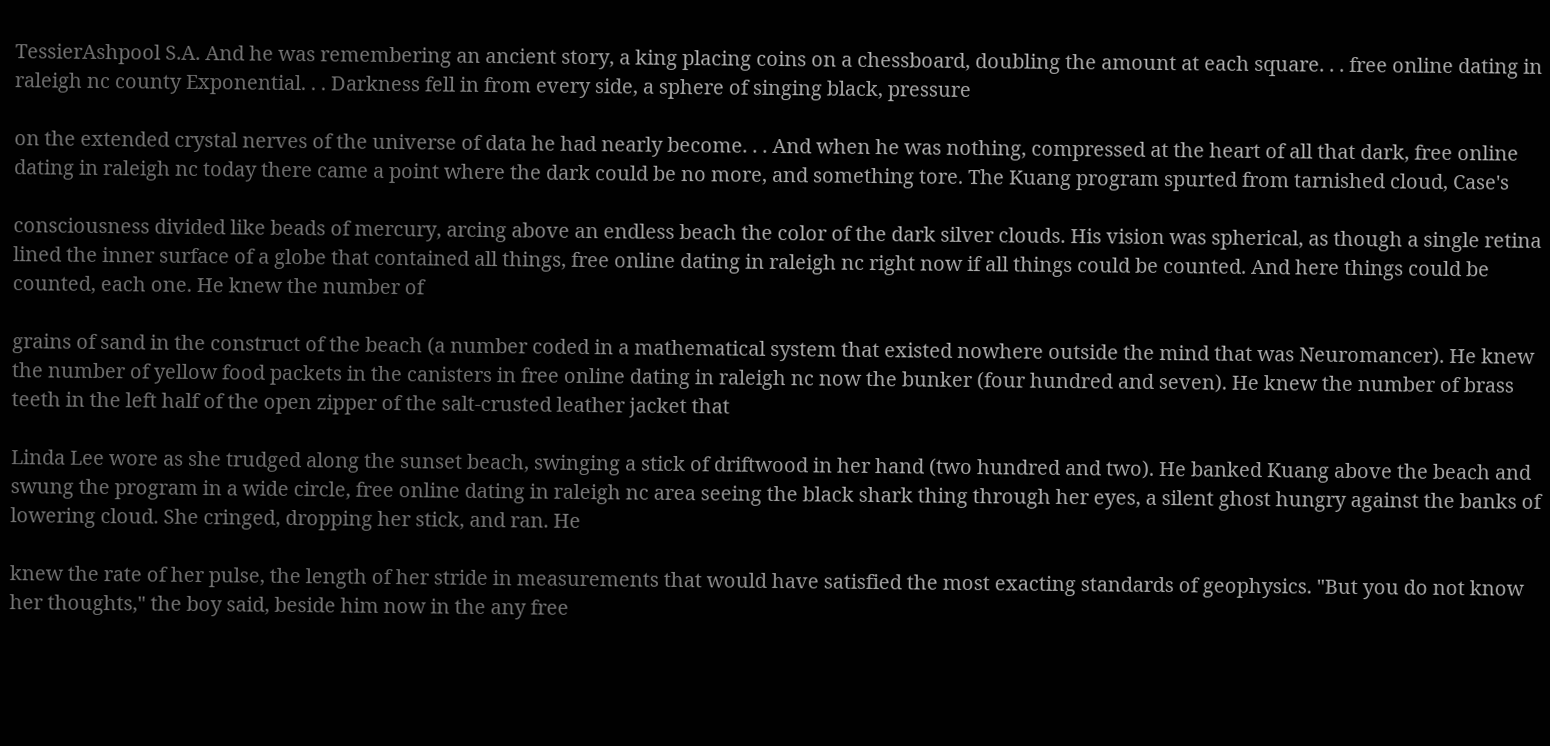TessierAshpool S.A. And he was remembering an ancient story, a king placing coins on a chessboard, doubling the amount at each square. . . free online dating in raleigh nc county Exponential. . . Darkness fell in from every side, a sphere of singing black, pressure

on the extended crystal nerves of the universe of data he had nearly become. . . And when he was nothing, compressed at the heart of all that dark, free online dating in raleigh nc today there came a point where the dark could be no more, and something tore. The Kuang program spurted from tarnished cloud, Case's

consciousness divided like beads of mercury, arcing above an endless beach the color of the dark silver clouds. His vision was spherical, as though a single retina lined the inner surface of a globe that contained all things, free online dating in raleigh nc right now if all things could be counted. And here things could be counted, each one. He knew the number of

grains of sand in the construct of the beach (a number coded in a mathematical system that existed nowhere outside the mind that was Neuromancer). He knew the number of yellow food packets in the canisters in free online dating in raleigh nc now the bunker (four hundred and seven). He knew the number of brass teeth in the left half of the open zipper of the salt-crusted leather jacket that

Linda Lee wore as she trudged along the sunset beach, swinging a stick of driftwood in her hand (two hundred and two). He banked Kuang above the beach and swung the program in a wide circle, free online dating in raleigh nc area seeing the black shark thing through her eyes, a silent ghost hungry against the banks of lowering cloud. She cringed, dropping her stick, and ran. He

knew the rate of her pulse, the length of her stride in measurements that would have satisfied the most exacting standards of geophysics. "But you do not know her thoughts," the boy said, beside him now in the any free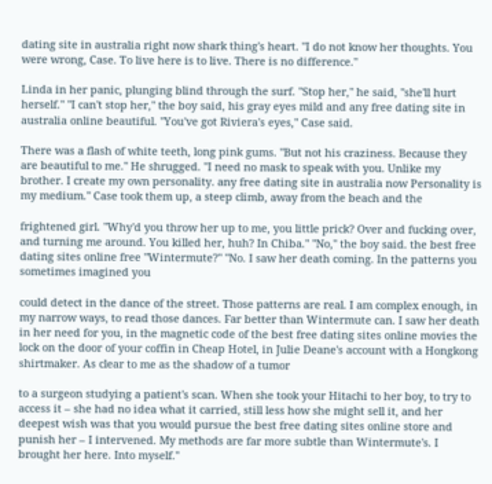dating site in australia right now shark thing's heart. "I do not know her thoughts. You were wrong, Case. To live here is to live. There is no difference."

Linda in her panic, plunging blind through the surf. "Stop her," he said, "she'll hurt herself." "I can't stop her," the boy said, his gray eyes mild and any free dating site in australia online beautiful. "You've got Riviera's eyes," Case said.

There was a flash of white teeth, long pink gums. "But not his craziness. Because they are beautiful to me." He shrugged. "I need no mask to speak with you. Unlike my brother. I create my own personality. any free dating site in australia now Personality is my medium." Case took them up, a steep climb, away from the beach and the

frightened girl. "Why'd you throw her up to me, you little prick? Over and fucking over, and turning me around. You killed her, huh? In Chiba." "No," the boy said. the best free dating sites online free "Wintermute?" "No. I saw her death coming. In the patterns you sometimes imagined you

could detect in the dance of the street. Those patterns are real. I am complex enough, in my narrow ways, to read those dances. Far better than Wintermute can. I saw her death in her need for you, in the magnetic code of the best free dating sites online movies the lock on the door of your coffin in Cheap Hotel, in Julie Deane's account with a Hongkong shirtmaker. As clear to me as the shadow of a tumor

to a surgeon studying a patient's scan. When she took your Hitachi to her boy, to try to access it – she had no idea what it carried, still less how she might sell it, and her deepest wish was that you would pursue the best free dating sites online store and punish her – I intervened. My methods are far more subtle than Wintermute's. I brought her here. Into myself."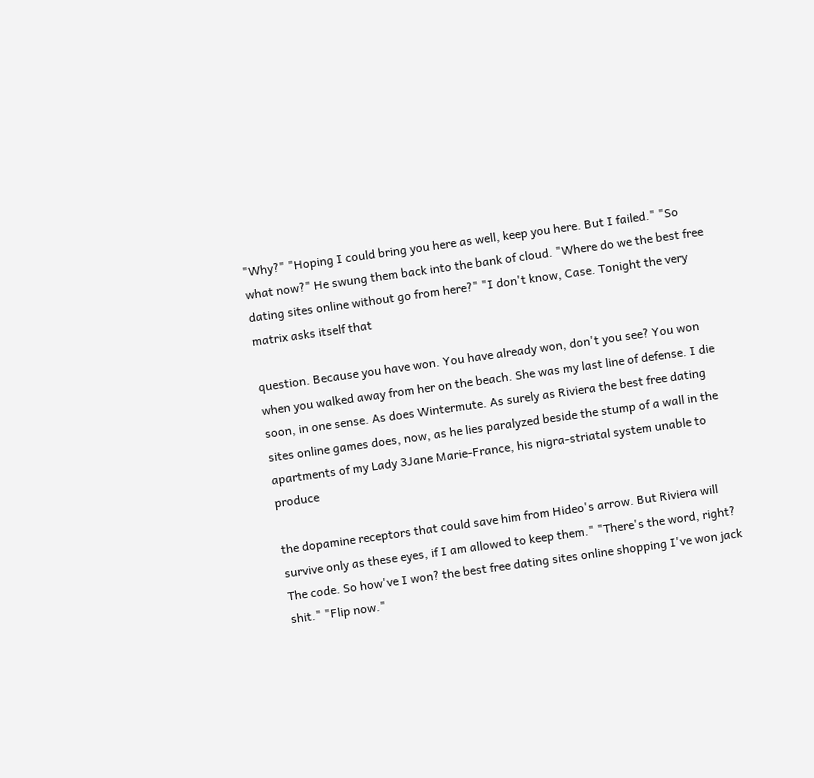"Why?" "Hoping I could bring you here as well, keep you here. But I failed." "So what now?" He swung them back into the bank of cloud. "Where do we the best free dating sites online without go from here?" "I don't know, Case. Tonight the very matrix asks itself that

question. Because you have won. You have already won, don't you see? You won when you walked away from her on the beach. She was my last line of defense. I die soon, in one sense. As does Wintermute. As surely as Riviera the best free dating sites online games does, now, as he lies paralyzed beside the stump of a wall in the apartments of my Lady 3Jane Marie-France, his nigra-striatal system unable to produce

the dopamine receptors that could save him from Hideo's arrow. But Riviera will survive only as these eyes, if I am allowed to keep them." "There's the word, right? The code. So how've I won? the best free dating sites online shopping I've won jack shit." "Flip now."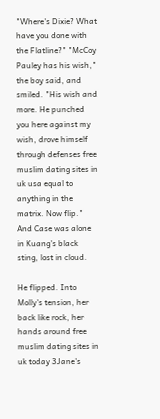"Where's Dixie? What have you done with the Flatline?" "McCoy Pauley has his wish," the boy said, and smiled. "His wish and more. He punched you here against my wish, drove himself through defenses free muslim dating sites in uk usa equal to anything in the matrix. Now flip." And Case was alone in Kuang's black sting, lost in cloud.

He flipped. Into Molly's tension, her back like rock, her hands around free muslim dating sites in uk today 3Jane's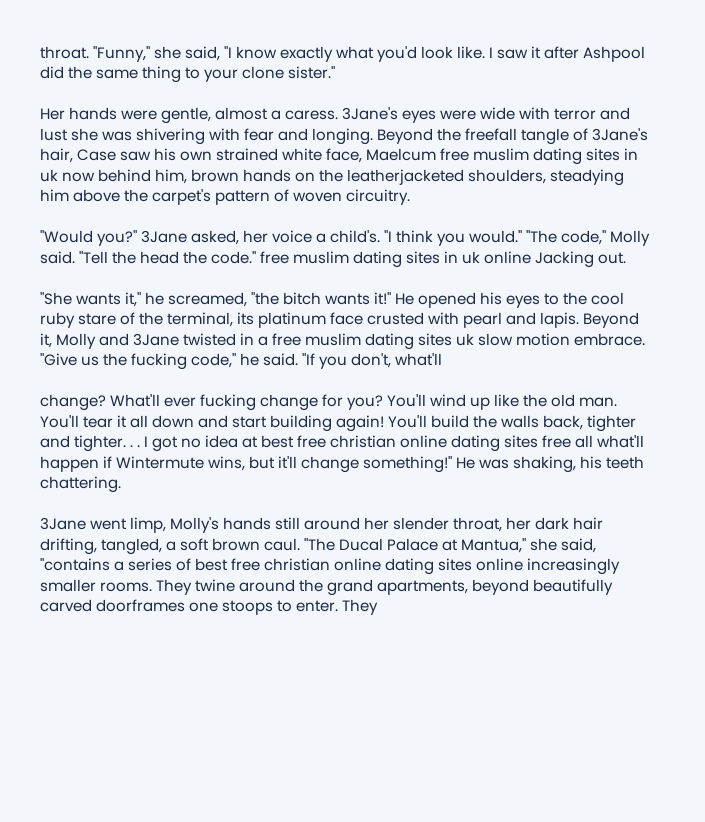throat. "Funny," she said, "I know exactly what you'd look like. I saw it after Ashpool did the same thing to your clone sister."

Her hands were gentle, almost a caress. 3Jane's eyes were wide with terror and lust she was shivering with fear and longing. Beyond the freefall tangle of 3Jane's hair, Case saw his own strained white face, Maelcum free muslim dating sites in uk now behind him, brown hands on the leatherjacketed shoulders, steadying him above the carpet's pattern of woven circuitry.

"Would you?" 3Jane asked, her voice a child's. "I think you would." "The code," Molly said. "Tell the head the code." free muslim dating sites in uk online Jacking out.

"She wants it," he screamed, "the bitch wants it!" He opened his eyes to the cool ruby stare of the terminal, its platinum face crusted with pearl and lapis. Beyond it, Molly and 3Jane twisted in a free muslim dating sites uk slow motion embrace. "Give us the fucking code," he said. "If you don't, what'll

change? What'll ever fucking change for you? You'll wind up like the old man. You'll tear it all down and start building again! You'll build the walls back, tighter and tighter. . . I got no idea at best free christian online dating sites free all what'll happen if Wintermute wins, but it'll change something!" He was shaking, his teeth chattering.

3Jane went limp, Molly's hands still around her slender throat, her dark hair drifting, tangled, a soft brown caul. "The Ducal Palace at Mantua," she said, "contains a series of best free christian online dating sites online increasingly smaller rooms. They twine around the grand apartments, beyond beautifully carved doorframes one stoops to enter. They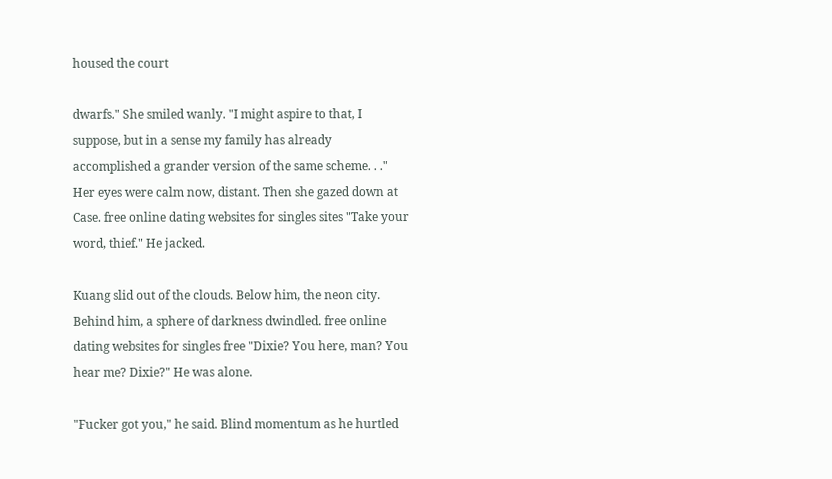housed the court

dwarfs." She smiled wanly. "I might aspire to that, I suppose, but in a sense my family has already accomplished a grander version of the same scheme. . ." Her eyes were calm now, distant. Then she gazed down at Case. free online dating websites for singles sites "Take your word, thief." He jacked.

Kuang slid out of the clouds. Below him, the neon city. Behind him, a sphere of darkness dwindled. free online dating websites for singles free "Dixie? You here, man? You hear me? Dixie?" He was alone.

"Fucker got you," he said. Blind momentum as he hurtled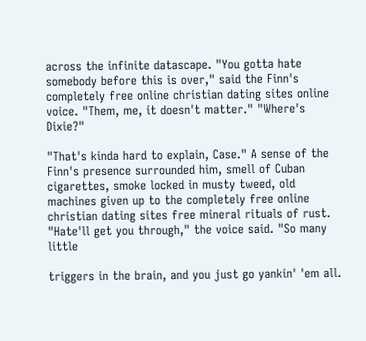across the infinite datascape. "You gotta hate somebody before this is over," said the Finn's completely free online christian dating sites online voice. "Them, me, it doesn't matter." "Where's Dixie?"

"That's kinda hard to explain, Case." A sense of the Finn's presence surrounded him, smell of Cuban cigarettes, smoke locked in musty tweed, old machines given up to the completely free online christian dating sites free mineral rituals of rust. "Hate'll get you through," the voice said. "So many little

triggers in the brain, and you just go yankin' 'em all.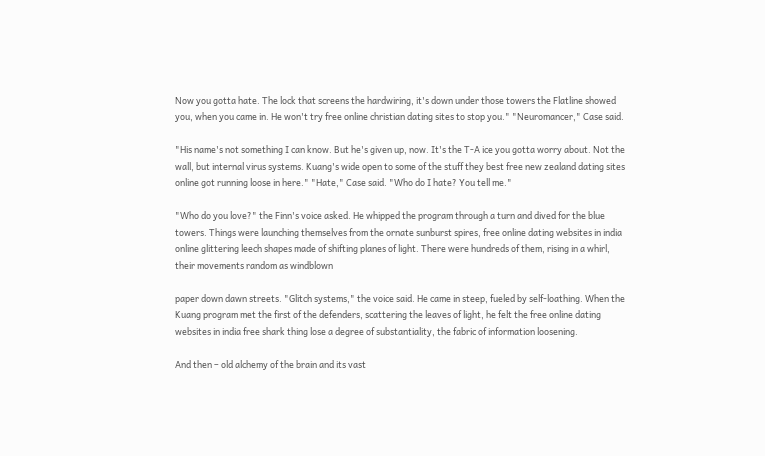Now you gotta hate. The lock that screens the hardwiring, it's down under those towers the Flatline showed you, when you came in. He won't try free online christian dating sites to stop you." "Neuromancer," Case said.

"His name's not something I can know. But he's given up, now. It's the T-A ice you gotta worry about. Not the wall, but internal virus systems. Kuang's wide open to some of the stuff they best free new zealand dating sites online got running loose in here." "Hate," Case said. "Who do I hate? You tell me."

"Who do you love?" the Finn's voice asked. He whipped the program through a turn and dived for the blue towers. Things were launching themselves from the ornate sunburst spires, free online dating websites in india online glittering leech shapes made of shifting planes of light. There were hundreds of them, rising in a whirl, their movements random as windblown

paper down dawn streets. "Glitch systems," the voice said. He came in steep, fueled by self-loathing. When the Kuang program met the first of the defenders, scattering the leaves of light, he felt the free online dating websites in india free shark thing lose a degree of substantiality, the fabric of information loosening.

And then – old alchemy of the brain and its vast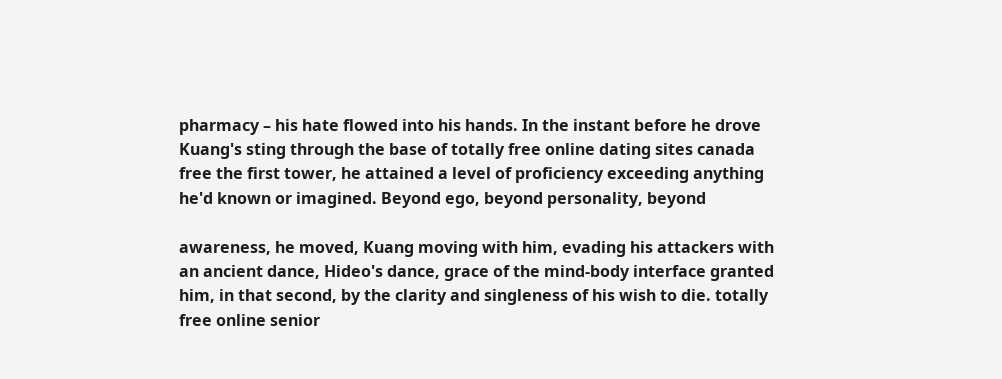pharmacy – his hate flowed into his hands. In the instant before he drove Kuang's sting through the base of totally free online dating sites canada free the first tower, he attained a level of proficiency exceeding anything he'd known or imagined. Beyond ego, beyond personality, beyond

awareness, he moved, Kuang moving with him, evading his attackers with an ancient dance, Hideo's dance, grace of the mind-body interface granted him, in that second, by the clarity and singleness of his wish to die. totally free online senior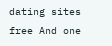dating sites free And one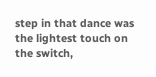step in that dance was the lightest touch on the switch,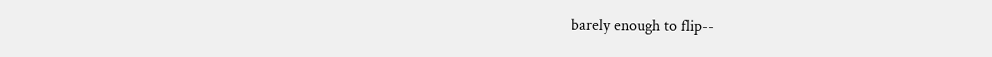barely enough to flip--